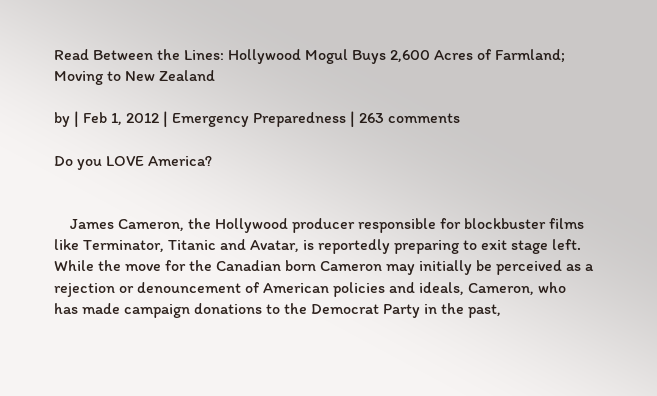Read Between the Lines: Hollywood Mogul Buys 2,600 Acres of Farmland; Moving to New Zealand

by | Feb 1, 2012 | Emergency Preparedness | 263 comments

Do you LOVE America?


    James Cameron, the Hollywood producer responsible for blockbuster films like Terminator, Titanic and Avatar, is reportedly preparing to exit stage left. While the move for the Canadian born Cameron may initially be perceived as a rejection or denouncement of American policies and ideals, Cameron, who has made campaign donations to the Democrat Party in the past,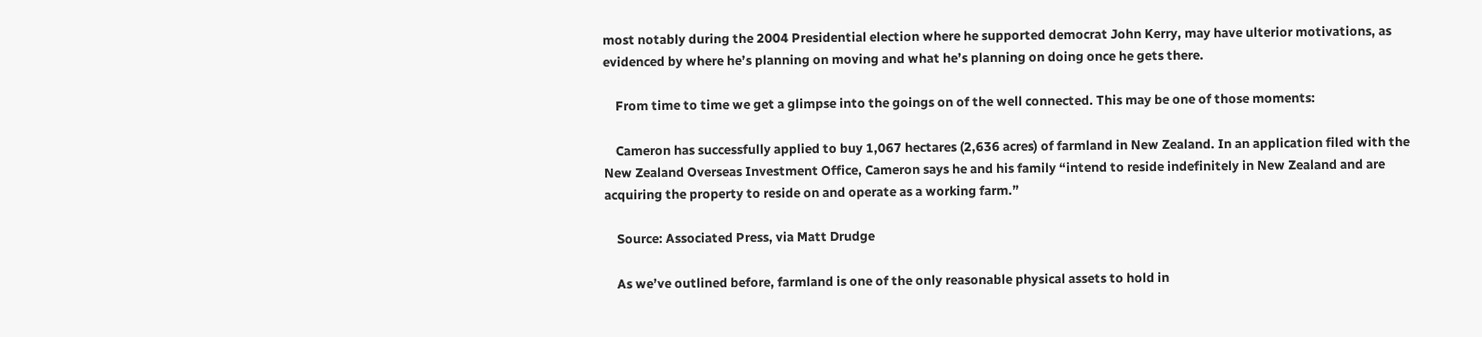most notably during the 2004 Presidential election where he supported democrat John Kerry, may have ulterior motivations, as evidenced by where he’s planning on moving and what he’s planning on doing once he gets there.

    From time to time we get a glimpse into the goings on of the well connected. This may be one of those moments:

    Cameron has successfully applied to buy 1,067 hectares (2,636 acres) of farmland in New Zealand. In an application filed with the New Zealand Overseas Investment Office, Cameron says he and his family “intend to reside indefinitely in New Zealand and are acquiring the property to reside on and operate as a working farm.”

    Source: Associated Press, via Matt Drudge

    As we’ve outlined before, farmland is one of the only reasonable physical assets to hold in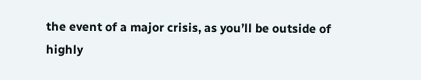the event of a major crisis, as you’ll be outside of highly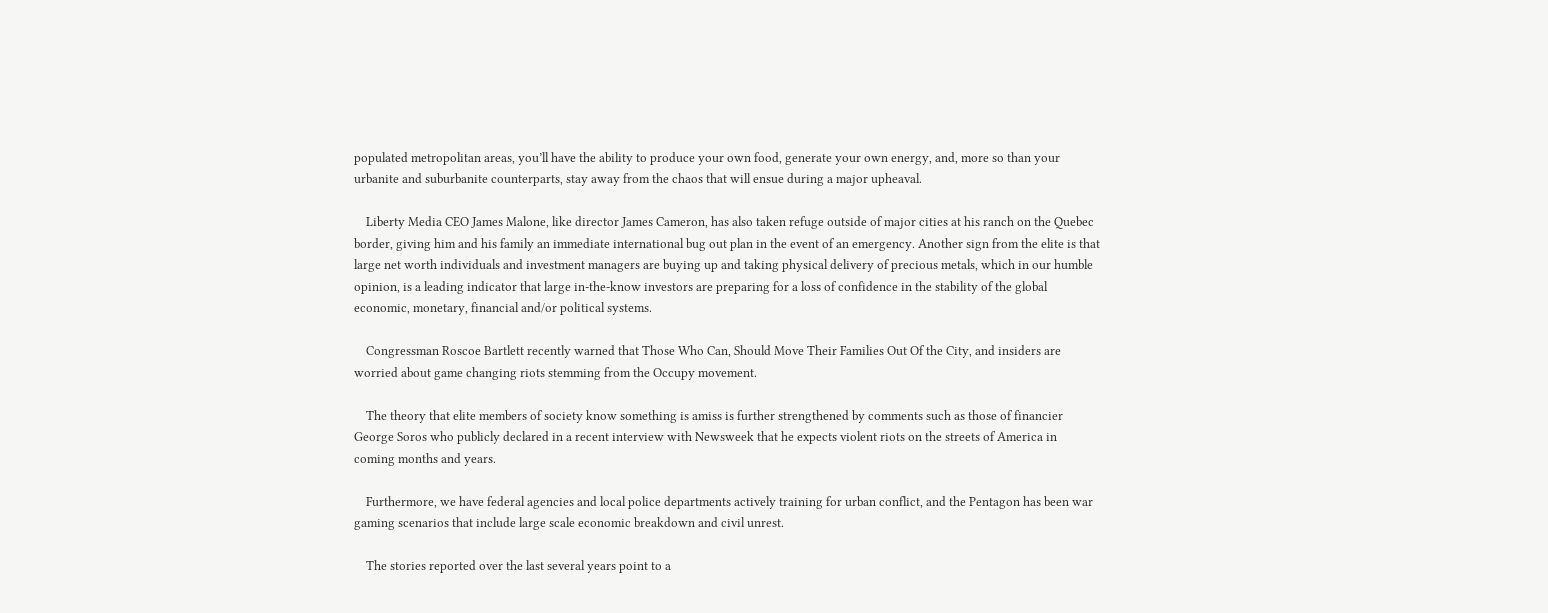populated metropolitan areas, you’ll have the ability to produce your own food, generate your own energy, and, more so than your urbanite and suburbanite counterparts, stay away from the chaos that will ensue during a major upheaval.

    Liberty Media CEO James Malone, like director James Cameron, has also taken refuge outside of major cities at his ranch on the Quebec border, giving him and his family an immediate international bug out plan in the event of an emergency. Another sign from the elite is that large net worth individuals and investment managers are buying up and taking physical delivery of precious metals, which in our humble opinion, is a leading indicator that large in-the-know investors are preparing for a loss of confidence in the stability of the global economic, monetary, financial and/or political systems.

    Congressman Roscoe Bartlett recently warned that Those Who Can, Should Move Their Families Out Of the City, and insiders are worried about game changing riots stemming from the Occupy movement.

    The theory that elite members of society know something is amiss is further strengthened by comments such as those of financier George Soros who publicly declared in a recent interview with Newsweek that he expects violent riots on the streets of America in coming months and years.

    Furthermore, we have federal agencies and local police departments actively training for urban conflict, and the Pentagon has been war gaming scenarios that include large scale economic breakdown and civil unrest.

    The stories reported over the last several years point to a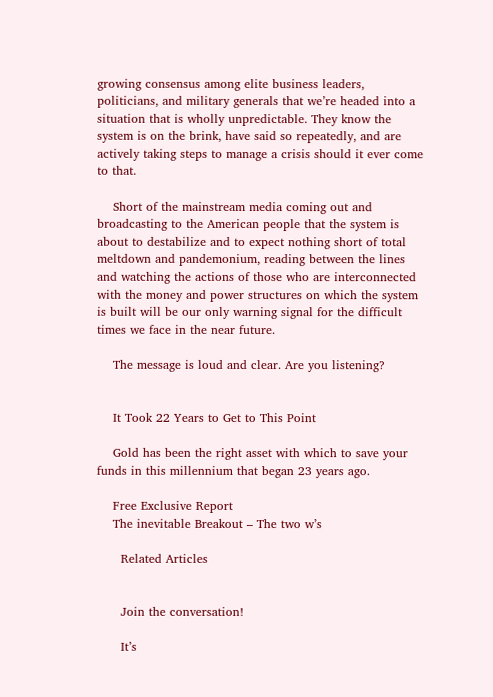growing consensus among elite business leaders, politicians, and military generals that we’re headed into a situation that is wholly unpredictable. They know the system is on the brink, have said so repeatedly, and are actively taking steps to manage a crisis should it ever come to that.

    Short of the mainstream media coming out and broadcasting to the American people that the system is about to destabilize and to expect nothing short of total meltdown and pandemonium, reading between the lines and watching the actions of those who are interconnected with the money and power structures on which the system is built will be our only warning signal for the difficult times we face in the near future.

    The message is loud and clear. Are you listening?


    It Took 22 Years to Get to This Point

    Gold has been the right asset with which to save your funds in this millennium that began 23 years ago.

    Free Exclusive Report
    The inevitable Breakout – The two w’s

      Related Articles


      Join the conversation!

      It’s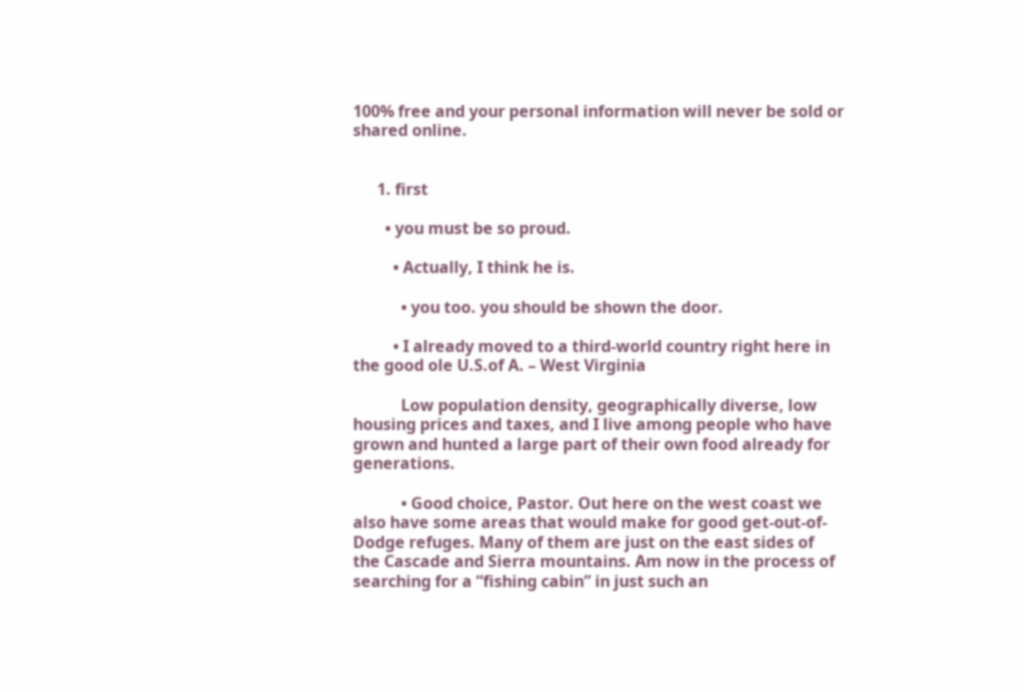100% free and your personal information will never be sold or shared online.


      1. first

        • you must be so proud.

          • Actually, I think he is.

            • you too. you should be shown the door.

          • I already moved to a third-world country right here in the good ole U.S.of A. – West Virginia

            Low population density, geographically diverse, low housing prices and taxes, and I live among people who have grown and hunted a large part of their own food already for generations.

            • Good choice, Pastor. Out here on the west coast we also have some areas that would make for good get-out-of-Dodge refuges. Many of them are just on the east sides of the Cascade and Sierra mountains. Am now in the process of searching for a “fishing cabin” in just such an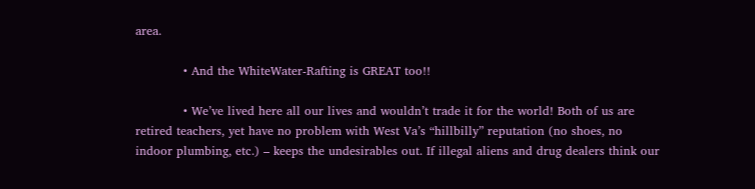area.

            • And the WhiteWater-Rafting is GREAT too!!

            • We’ve lived here all our lives and wouldn’t trade it for the world! Both of us are retired teachers, yet have no problem with West Va’s “hillbilly” reputation (no shoes, no indoor plumbing, etc.) – keeps the undesirables out. If illegal aliens and drug dealers think our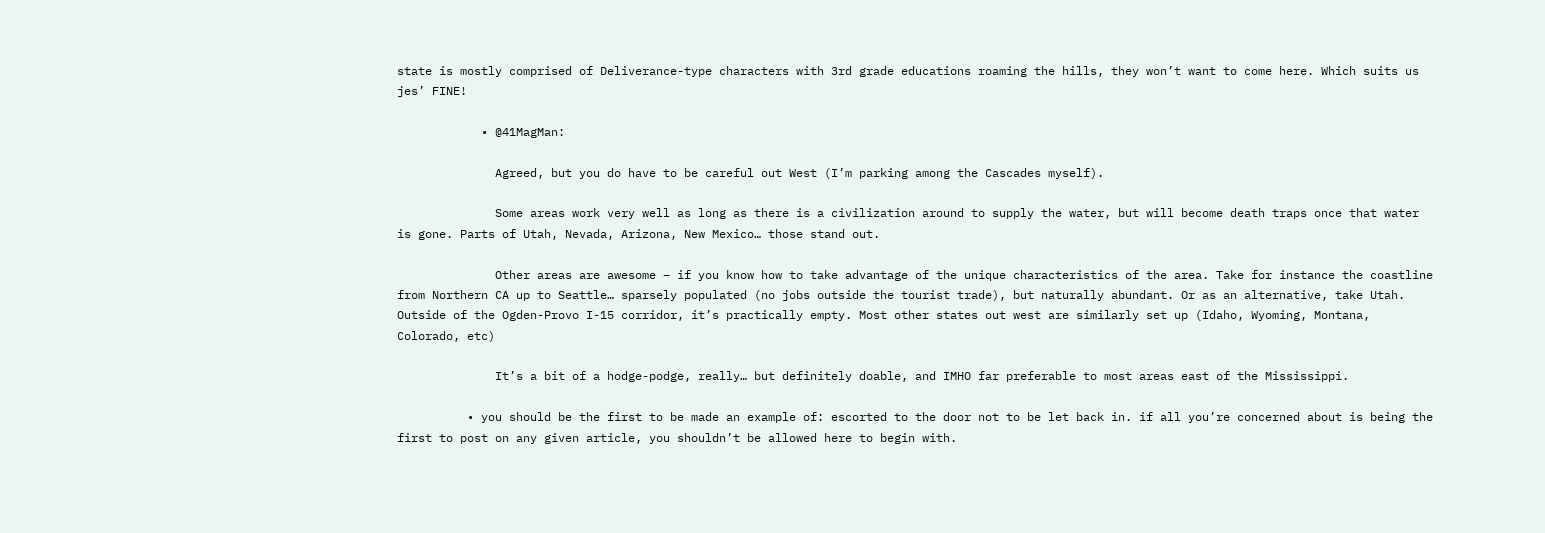state is mostly comprised of Deliverance-type characters with 3rd grade educations roaming the hills, they won’t want to come here. Which suits us jes’ FINE!

            • @41MagMan:

              Agreed, but you do have to be careful out West (I’m parking among the Cascades myself).

              Some areas work very well as long as there is a civilization around to supply the water, but will become death traps once that water is gone. Parts of Utah, Nevada, Arizona, New Mexico… those stand out.

              Other areas are awesome – if you know how to take advantage of the unique characteristics of the area. Take for instance the coastline from Northern CA up to Seattle… sparsely populated (no jobs outside the tourist trade), but naturally abundant. Or as an alternative, take Utah. Outside of the Ogden-Provo I-15 corridor, it’s practically empty. Most other states out west are similarly set up (Idaho, Wyoming, Montana, Colorado, etc)

              It’s a bit of a hodge-podge, really… but definitely doable, and IMHO far preferable to most areas east of the Mississippi.

          • you should be the first to be made an example of: escorted to the door not to be let back in. if all you’re concerned about is being the first to post on any given article, you shouldn’t be allowed here to begin with.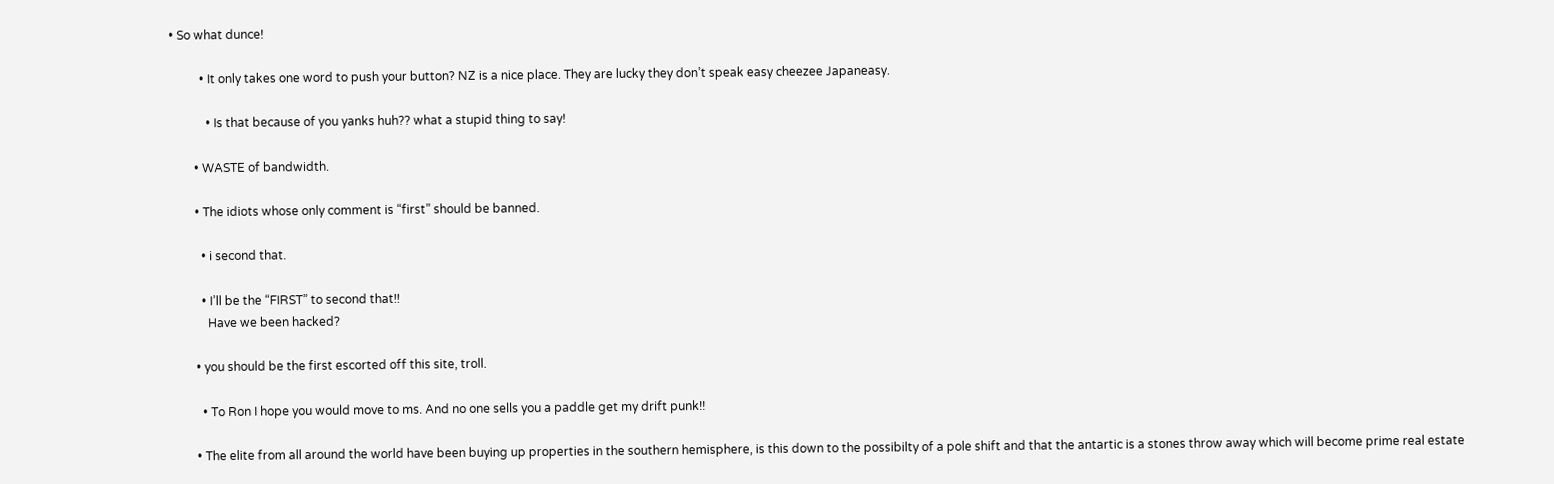• So what dunce!

          • It only takes one word to push your button? NZ is a nice place. They are lucky they don’t speak easy cheezee Japaneasy.

            • Is that because of you yanks huh?? what a stupid thing to say!

        • WASTE of bandwidth.

        • The idiots whose only comment is “first” should be banned.

          • i second that.

          • I’ll be the “FIRST” to second that!!
            Have we been hacked?

        • you should be the first escorted off this site, troll.

          • To Ron I hope you would move to ms. And no one sells you a paddle get my drift punk!!

        • The elite from all around the world have been buying up properties in the southern hemisphere, is this down to the possibilty of a pole shift and that the antartic is a stones throw away which will become prime real estate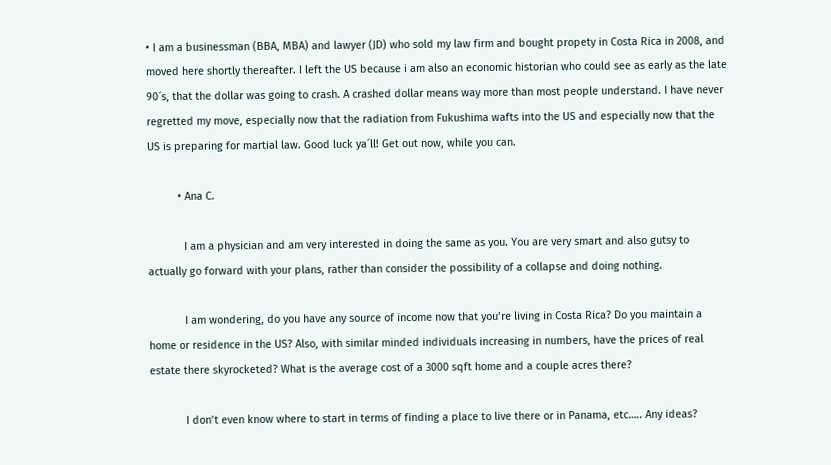• I am a businessman (BBA, MBA) and lawyer (JD) who sold my law firm and bought propety in Costa Rica in 2008, and moved here shortly thereafter. I left the US because i am also an economic historian who could see as early as the late 90´s, that the dollar was going to crash. A crashed dollar means way more than most people understand. I have never regretted my move, especially now that the radiation from Fukushima wafts into the US and especially now that the US is preparing for martial law. Good luck ya´ll! Get out now, while you can.

          • Ana C.

            I am a physician and am very interested in doing the same as you. You are very smart and also gutsy to actually go forward with your plans, rather than consider the possibility of a collapse and doing nothing.

            I am wondering, do you have any source of income now that you’re living in Costa Rica? Do you maintain a home or residence in the US? Also, with similar minded individuals increasing in numbers, have the prices of real estate there skyrocketed? What is the average cost of a 3000 sqft home and a couple acres there?

            I don’t even know where to start in terms of finding a place to live there or in Panama, etc….. Any ideas?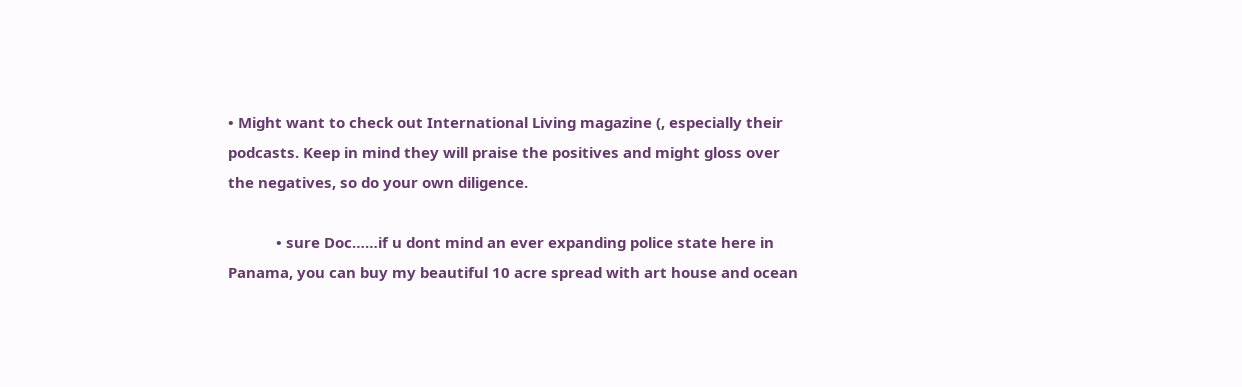• Might want to check out International Living magazine (, especially their podcasts. Keep in mind they will praise the positives and might gloss over the negatives, so do your own diligence.

            • sure Doc……if u dont mind an ever expanding police state here in Panama, you can buy my beautiful 10 acre spread with art house and ocean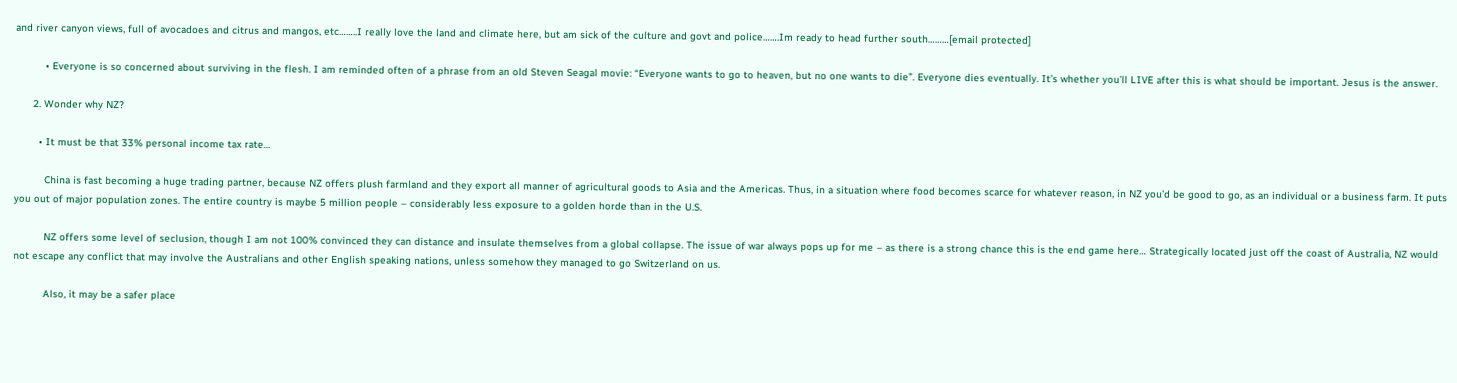and river canyon views, full of avocadoes and citrus and mangos, etc……..I really love the land and climate here, but am sick of the culture and govt and police…….Im ready to head further south………[email protected]

          • Everyone is so concerned about surviving in the flesh. I am reminded often of a phrase from an old Steven Seagal movie: “Everyone wants to go to heaven, but no one wants to die”. Everyone dies eventually. It’s whether you’ll LIVE after this is what should be important. Jesus is the answer.

      2. Wonder why NZ?

        • It must be that 33% personal income tax rate…

          China is fast becoming a huge trading partner, because NZ offers plush farmland and they export all manner of agricultural goods to Asia and the Americas. Thus, in a situation where food becomes scarce for whatever reason, in NZ you’d be good to go, as an individual or a business farm. It puts you out of major population zones. The entire country is maybe 5 million people – considerably less exposure to a golden horde than in the U.S.

          NZ offers some level of seclusion, though I am not 100% convinced they can distance and insulate themselves from a global collapse. The issue of war always pops up for me – as there is a strong chance this is the end game here… Strategically located just off the coast of Australia, NZ would not escape any conflict that may involve the Australians and other English speaking nations, unless somehow they managed to go Switzerland on us.

          Also, it may be a safer place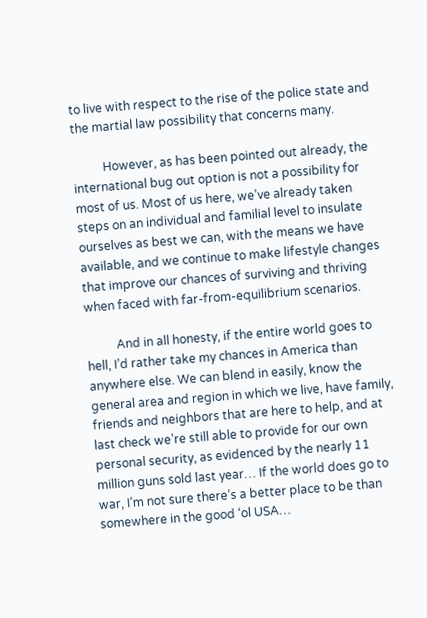to live with respect to the rise of the police state and the martial law possibility that concerns many.

          However, as has been pointed out already, the international bug out option is not a possibility for most of us. Most of us here, we’ve already taken steps on an individual and familial level to insulate ourselves as best we can, with the means we have available, and we continue to make lifestyle changes that improve our chances of surviving and thriving when faced with far-from-equilibrium scenarios.

          And in all honesty, if the entire world goes to hell, I’d rather take my chances in America than anywhere else. We can blend in easily, know the general area and region in which we live, have family, friends and neighbors that are here to help, and at last check we’re still able to provide for our own personal security, as evidenced by the nearly 11 million guns sold last year… If the world does go to war, I’m not sure there’s a better place to be than somewhere in the good ‘ol USA…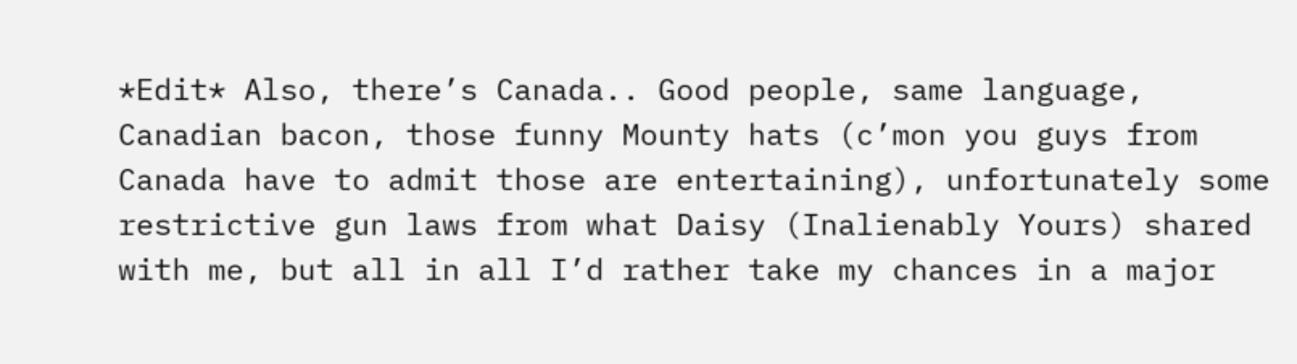*Edit* Also, there’s Canada.. Good people, same language, Canadian bacon, those funny Mounty hats (c’mon you guys from Canada have to admit those are entertaining), unfortunately some restrictive gun laws from what Daisy (Inalienably Yours) shared with me, but all in all I’d rather take my chances in a major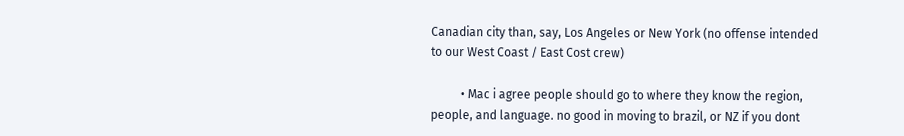Canadian city than, say, Los Angeles or New York (no offense intended to our West Coast / East Cost crew)

          • Mac i agree people should go to where they know the region, people, and language. no good in moving to brazil, or NZ if you dont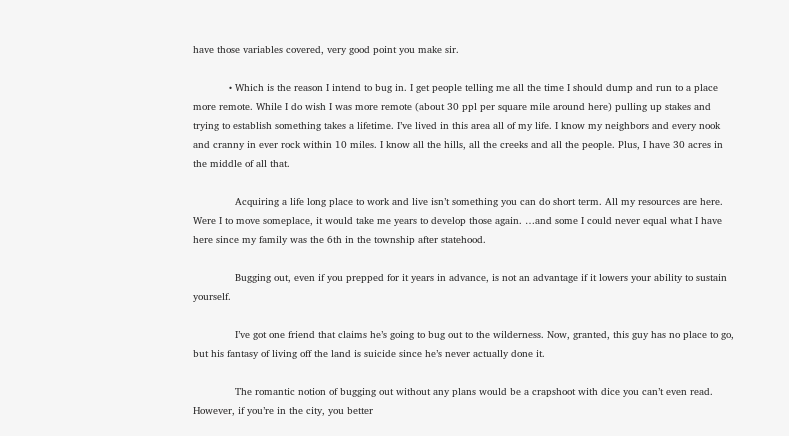have those variables covered, very good point you make sir.

            • Which is the reason I intend to bug in. I get people telling me all the time I should dump and run to a place more remote. While I do wish I was more remote (about 30 ppl per square mile around here) pulling up stakes and trying to establish something takes a lifetime. I’ve lived in this area all of my life. I know my neighbors and every nook and cranny in ever rock within 10 miles. I know all the hills, all the creeks and all the people. Plus, I have 30 acres in the middle of all that.

              Acquiring a life long place to work and live isn’t something you can do short term. All my resources are here. Were I to move someplace, it would take me years to develop those again. …and some I could never equal what I have here since my family was the 6th in the township after statehood.

              Bugging out, even if you prepped for it years in advance, is not an advantage if it lowers your ability to sustain yourself.

              I’ve got one friend that claims he’s going to bug out to the wilderness. Now, granted, this guy has no place to go, but his fantasy of living off the land is suicide since he’s never actually done it.

              The romantic notion of bugging out without any plans would be a crapshoot with dice you can’t even read. However, if you’re in the city, you better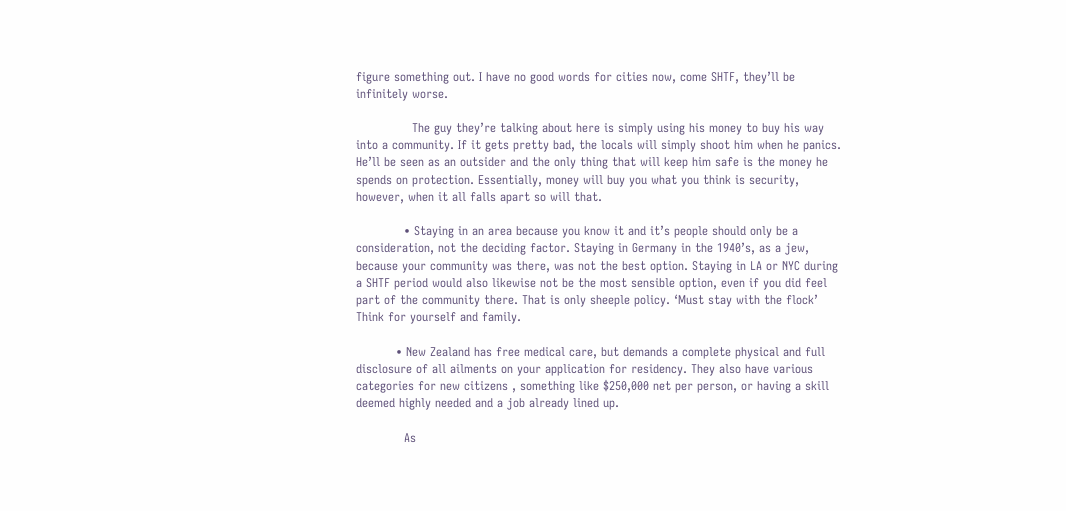figure something out. I have no good words for cities now, come SHTF, they’ll be infinitely worse.

              The guy they’re talking about here is simply using his money to buy his way into a community. If it gets pretty bad, the locals will simply shoot him when he panics. He’ll be seen as an outsider and the only thing that will keep him safe is the money he spends on protection. Essentially, money will buy you what you think is security, however, when it all falls apart so will that.

            • Staying in an area because you know it and it’s people should only be a consideration, not the deciding factor. Staying in Germany in the 1940’s, as a jew, because your community was there, was not the best option. Staying in LA or NYC during a SHTF period would also likewise not be the most sensible option, even if you did feel part of the community there. That is only sheeple policy. ‘Must stay with the flock’ Think for yourself and family.

          • New Zealand has free medical care, but demands a complete physical and full disclosure of all ailments on your application for residency. They also have various categories for new citizens , something like $250,000 net per person, or having a skill deemed highly needed and a job already lined up.

            As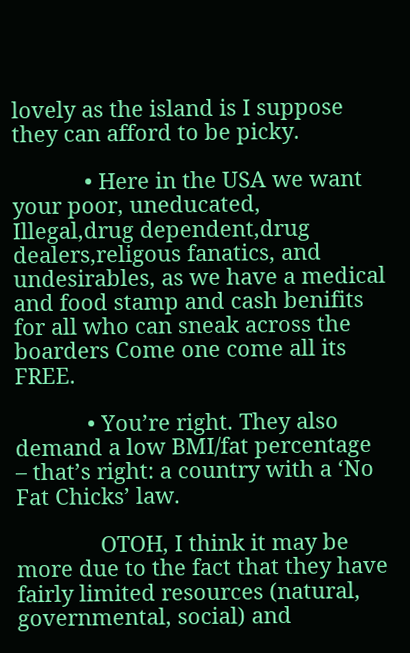lovely as the island is I suppose they can afford to be picky.

            • Here in the USA we want your poor, uneducated, Illegal,drug dependent,drug dealers,religous fanatics, and undesirables, as we have a medical and food stamp and cash benifits for all who can sneak across the boarders Come one come all its FREE.

            • You’re right. They also demand a low BMI/fat percentage – that’s right: a country with a ‘No Fat Chicks’ law.

              OTOH, I think it may be more due to the fact that they have fairly limited resources (natural, governmental, social) and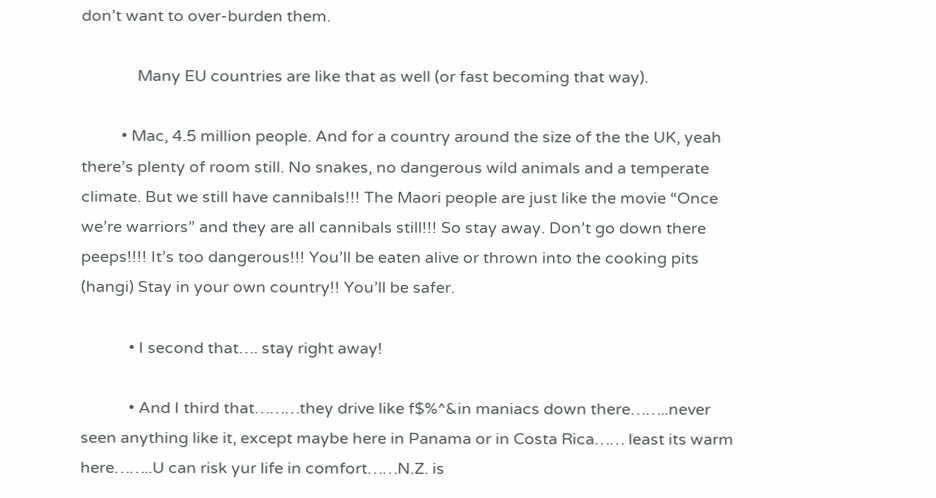don’t want to over-burden them.

              Many EU countries are like that as well (or fast becoming that way).

          • Mac, 4.5 million people. And for a country around the size of the the UK, yeah there’s plenty of room still. No snakes, no dangerous wild animals and a temperate climate. But we still have cannibals!!! The Maori people are just like the movie “Once we’re warriors” and they are all cannibals still!!! So stay away. Don’t go down there peeps!!!! It’s too dangerous!!! You’ll be eaten alive or thrown into the cooking pits (hangi) Stay in your own country!! You’ll be safer.

            • I second that…. stay right away!

            • And I third that………they drive like f$%^&in maniacs down there……..never seen anything like it, except maybe here in Panama or in Costa Rica…… least its warm here……..U can risk yur life in comfort……N.Z. is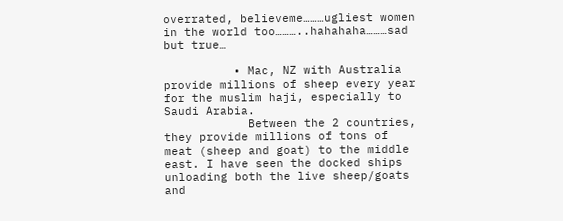overrated, believeme………ugliest women in the world too………..hahahaha………sad but true…

          • Mac, NZ with Australia provide millions of sheep every year for the muslim haji, especially to Saudi Arabia.
            Between the 2 countries, they provide millions of tons of meat (sheep and goat) to the middle east. I have seen the docked ships unloading both the live sheep/goats and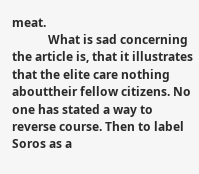meat.
            What is sad concerning the article is, that it illustrates that the elite care nothing abouttheir fellow citizens. No one has stated a way to reverse course. Then to label Soros as a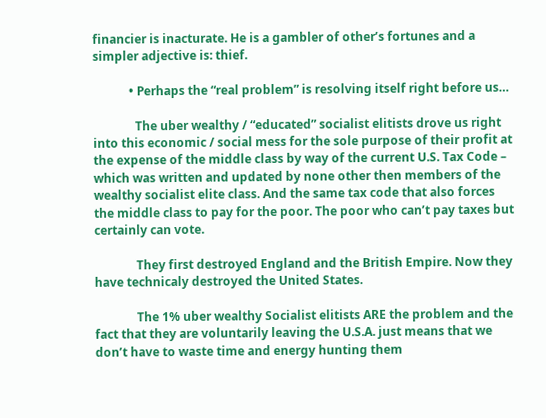financier is inacturate. He is a gambler of other’s fortunes and a simpler adjective is: thief.

            • Perhaps the “real problem” is resolving itself right before us…

              The uber wealthy / “educated” socialist elitists drove us right into this economic / social mess for the sole purpose of their profit at the expense of the middle class by way of the current U.S. Tax Code – which was written and updated by none other then members of the wealthy socialist elite class. And the same tax code that also forces the middle class to pay for the poor. The poor who can’t pay taxes but certainly can vote.

              They first destroyed England and the British Empire. Now they have technicaly destroyed the United States.

              The 1% uber wealthy Socialist elitists ARE the problem and the fact that they are voluntarily leaving the U.S.A. just means that we don’t have to waste time and energy hunting them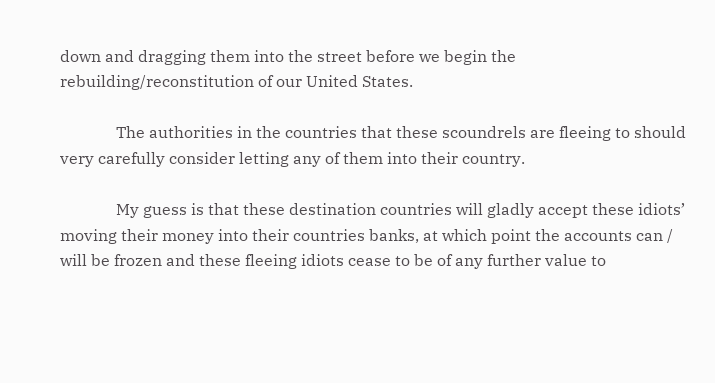down and dragging them into the street before we begin the rebuilding/reconstitution of our United States.

              The authorities in the countries that these scoundrels are fleeing to should very carefully consider letting any of them into their country.

              My guess is that these destination countries will gladly accept these idiots’ moving their money into their countries banks, at which point the accounts can / will be frozen and these fleeing idiots cease to be of any further value to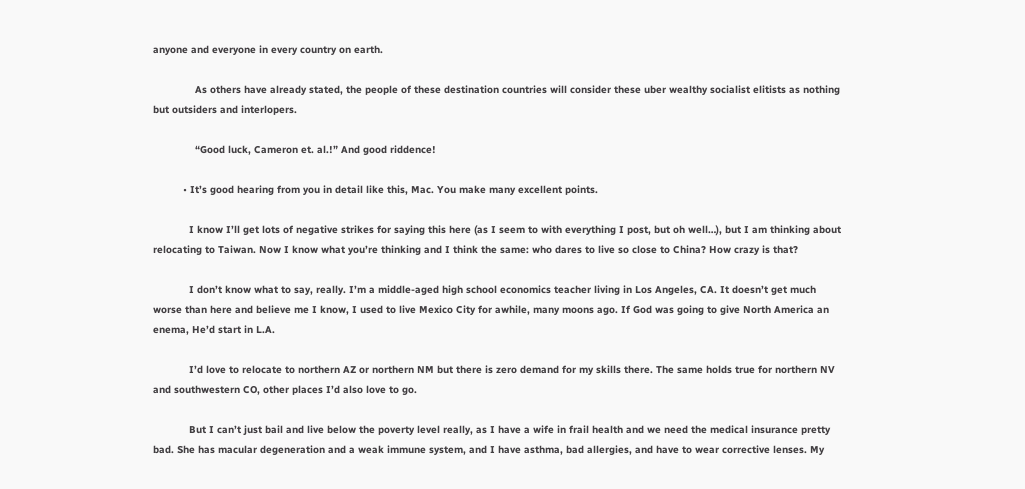anyone and everyone in every country on earth.

              As others have already stated, the people of these destination countries will consider these uber wealthy socialist elitists as nothing but outsiders and interlopers.

              “Good luck, Cameron et. al.!” And good riddence!

          • It’s good hearing from you in detail like this, Mac. You make many excellent points.

            I know I’ll get lots of negative strikes for saying this here (as I seem to with everything I post, but oh well…), but I am thinking about relocating to Taiwan. Now I know what you’re thinking and I think the same: who dares to live so close to China? How crazy is that?

            I don’t know what to say, really. I’m a middle-aged high school economics teacher living in Los Angeles, CA. It doesn’t get much worse than here and believe me I know, I used to live Mexico City for awhile, many moons ago. If God was going to give North America an enema, He’d start in L.A.

            I’d love to relocate to northern AZ or northern NM but there is zero demand for my skills there. The same holds true for northern NV and southwestern CO, other places I’d also love to go.

            But I can’t just bail and live below the poverty level really, as I have a wife in frail health and we need the medical insurance pretty bad. She has macular degeneration and a weak immune system, and I have asthma, bad allergies, and have to wear corrective lenses. My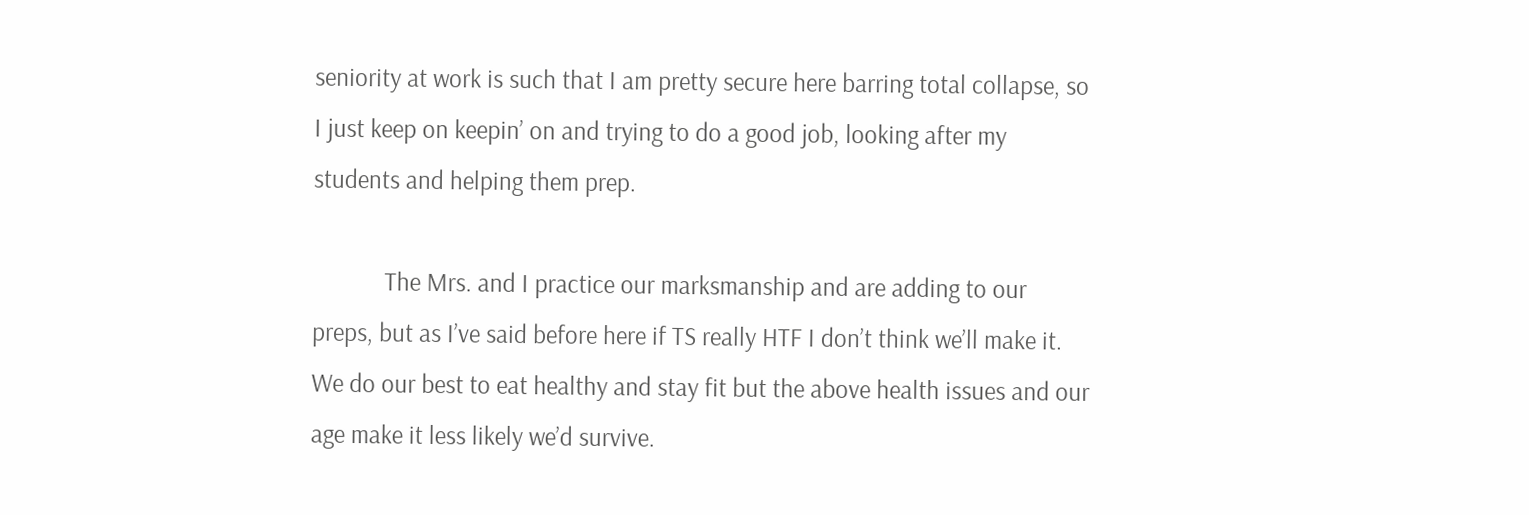seniority at work is such that I am pretty secure here barring total collapse, so I just keep on keepin’ on and trying to do a good job, looking after my students and helping them prep.

            The Mrs. and I practice our marksmanship and are adding to our preps, but as I’ve said before here if TS really HTF I don’t think we’ll make it. We do our best to eat healthy and stay fit but the above health issues and our age make it less likely we’d survive.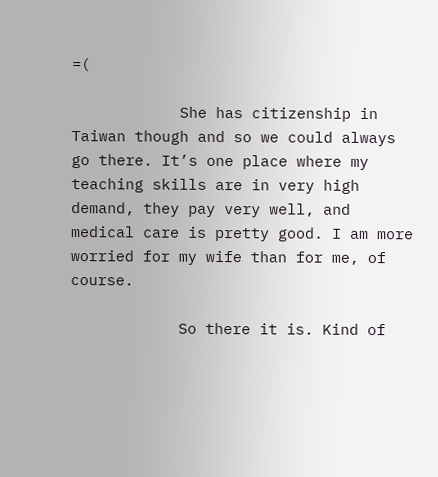=(

            She has citizenship in Taiwan though and so we could always go there. It’s one place where my teaching skills are in very high demand, they pay very well, and medical care is pretty good. I am more worried for my wife than for me, of course.

            So there it is. Kind of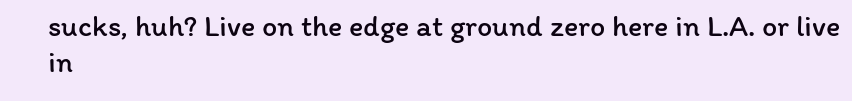sucks, huh? Live on the edge at ground zero here in L.A. or live in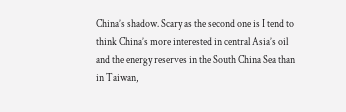China’s shadow. Scary as the second one is I tend to think China’s more interested in central Asia’s oil and the energy reserves in the South China Sea than in Taiwan,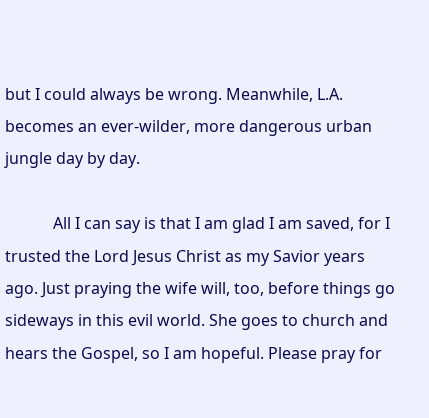but I could always be wrong. Meanwhile, L.A. becomes an ever-wilder, more dangerous urban jungle day by day.

            All I can say is that I am glad I am saved, for I trusted the Lord Jesus Christ as my Savior years ago. Just praying the wife will, too, before things go sideways in this evil world. She goes to church and hears the Gospel, so I am hopeful. Please pray for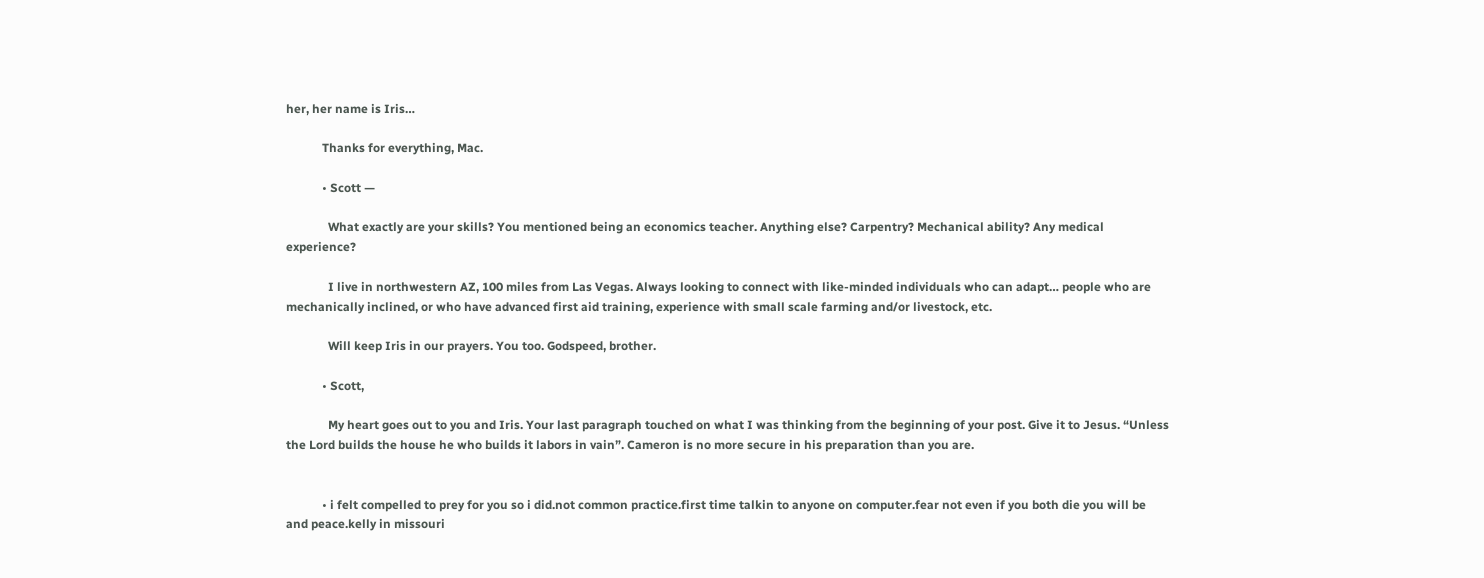her, her name is Iris…

            Thanks for everything, Mac.

            • Scott —

              What exactly are your skills? You mentioned being an economics teacher. Anything else? Carpentry? Mechanical ability? Any medical experience?

              I live in northwestern AZ, 100 miles from Las Vegas. Always looking to connect with like-minded individuals who can adapt… people who are mechanically inclined, or who have advanced first aid training, experience with small scale farming and/or livestock, etc.

              Will keep Iris in our prayers. You too. Godspeed, brother.

            • Scott,

              My heart goes out to you and Iris. Your last paragraph touched on what I was thinking from the beginning of your post. Give it to Jesus. “Unless the Lord builds the house he who builds it labors in vain”. Cameron is no more secure in his preparation than you are.


            • i felt compelled to prey for you so i did.not common practice.first time talkin to anyone on computer.fear not even if you both die you will be and peace.kelly in missouri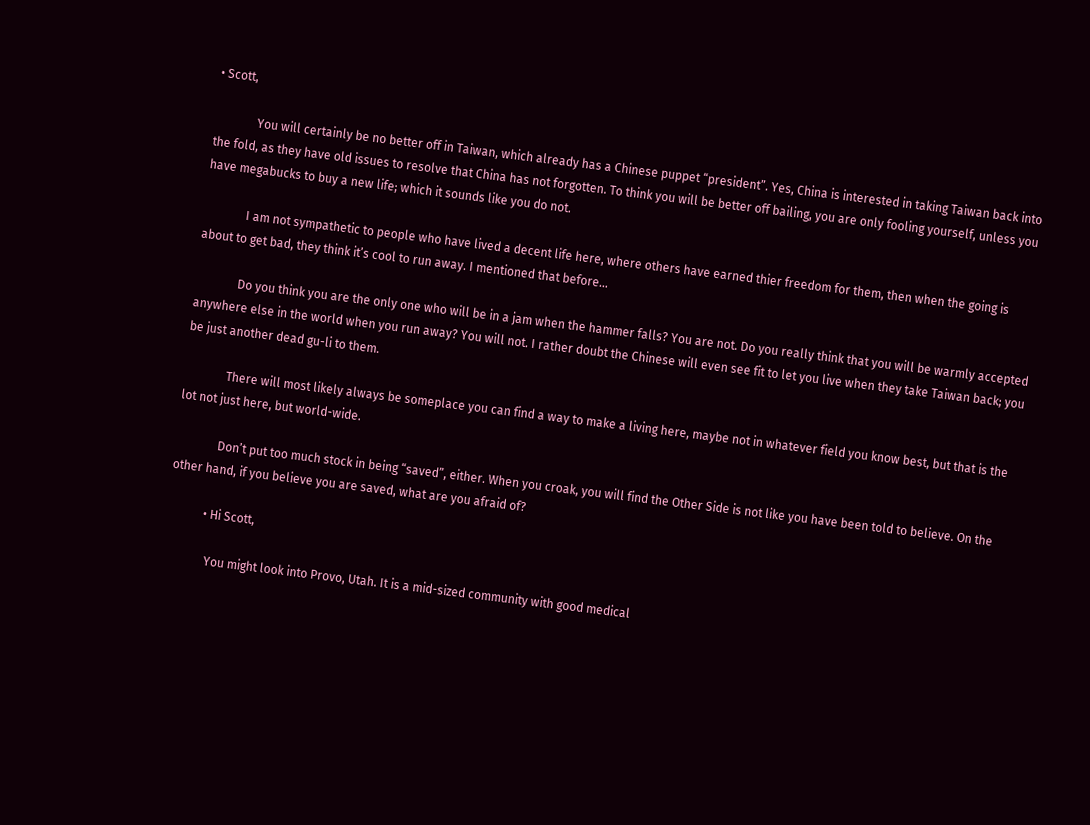• Scott,

              You will certainly be no better off in Taiwan, which already has a Chinese puppet “president”. Yes, China is interested in taking Taiwan back into the fold, as they have old issues to resolve that China has not forgotten. To think you will be better off bailing, you are only fooling yourself, unless you have megabucks to buy a new life; which it sounds like you do not.

              I am not sympathetic to people who have lived a decent life here, where others have earned thier freedom for them, then when the going is about to get bad, they think it’s cool to run away. I mentioned that before…

              Do you think you are the only one who will be in a jam when the hammer falls? You are not. Do you really think that you will be warmly accepted anywhere else in the world when you run away? You will not. I rather doubt the Chinese will even see fit to let you live when they take Taiwan back; you be just another dead gu-li to them.

              There will most likely always be someplace you can find a way to make a living here, maybe not in whatever field you know best, but that is the lot not just here, but world-wide.

              Don’t put too much stock in being “saved”, either. When you croak, you will find the Other Side is not like you have been told to believe. On the other hand, if you believe you are saved, what are you afraid of?

            • Hi Scott,

              You might look into Provo, Utah. It is a mid-sized community with good medical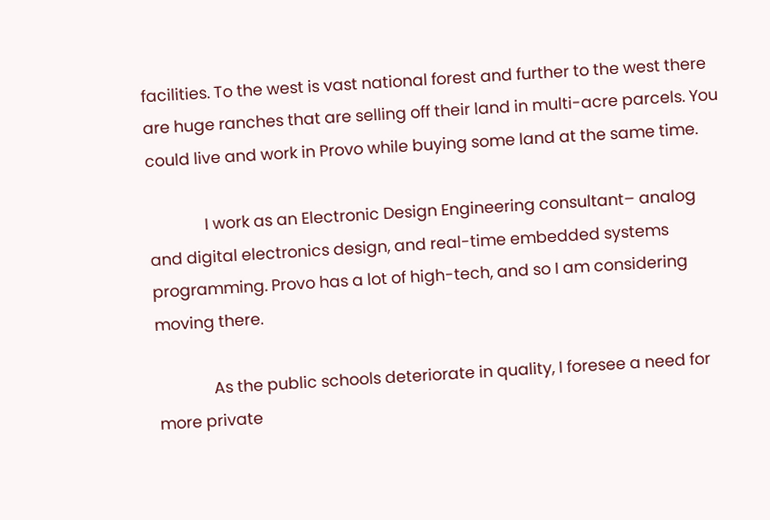facilities. To the west is vast national forest and further to the west there are huge ranches that are selling off their land in multi-acre parcels. You could live and work in Provo while buying some land at the same time.

              I work as an Electronic Design Engineering consultant– analog and digital electronics design, and real-time embedded systems programming. Provo has a lot of high-tech, and so I am considering moving there.

              As the public schools deteriorate in quality, I foresee a need for more private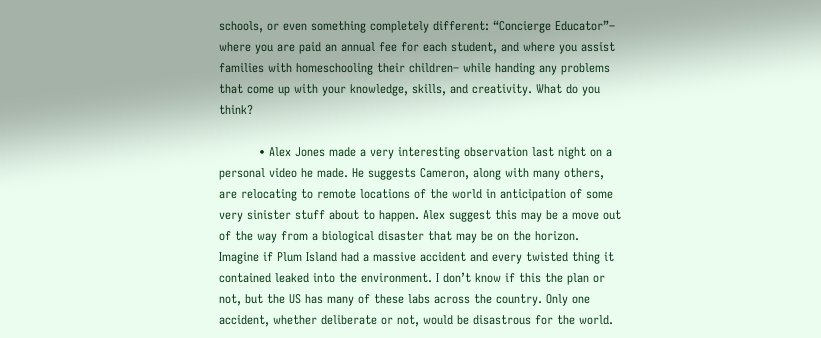schools, or even something completely different: “Concierge Educator”– where you are paid an annual fee for each student, and where you assist families with homeschooling their children– while handing any problems that come up with your knowledge, skills, and creativity. What do you think?

          • Alex Jones made a very interesting observation last night on a personal video he made. He suggests Cameron, along with many others, are relocating to remote locations of the world in anticipation of some very sinister stuff about to happen. Alex suggest this may be a move out of the way from a biological disaster that may be on the horizon. Imagine if Plum Island had a massive accident and every twisted thing it contained leaked into the environment. I don’t know if this the plan or not, but the US has many of these labs across the country. Only one accident, whether deliberate or not, would be disastrous for the world.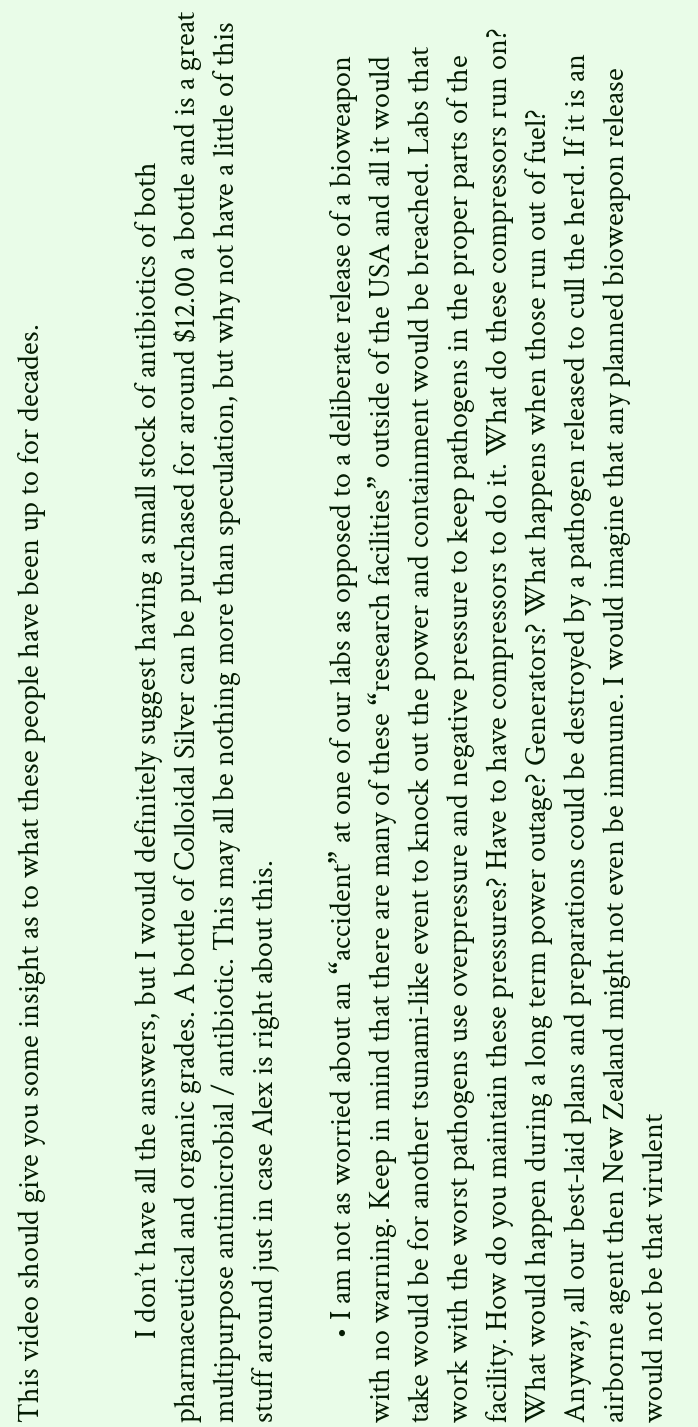This video should give you some insight as to what these people have been up to for decades.


            I don’t have all the answers, but I would definitely suggest having a small stock of antibiotics of both pharmaceutical and organic grades. A bottle of Colloidal Silver can be purchased for around $12.00 a bottle and is a great multipurpose antimicrobial / antibiotic. This may all be nothing more than speculation, but why not have a little of this stuff around just in case Alex is right about this.

            • I am not as worried about an “accident” at one of our labs as opposed to a deliberate release of a bioweapon with no warning. Keep in mind that there are many of these “research facilities” outside of the USA and all it would take would be for another tsunami-like event to knock out the power and containment would be breached. Labs that work with the worst pathogens use overpressure and negative pressure to keep pathogens in the proper parts of the facility. How do you maintain these pressures? Have to have compressors to do it. What do these compressors run on? What would happen during a long term power outage? Generators? What happens when those run out of fuel? Anyway, all our best-laid plans and preparations could be destroyed by a pathogen released to cull the herd. If it is an airborne agent then New Zealand might not even be immune. I would imagine that any planned bioweapon release would not be that virulent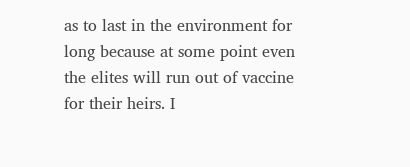as to last in the environment for long because at some point even the elites will run out of vaccine for their heirs. I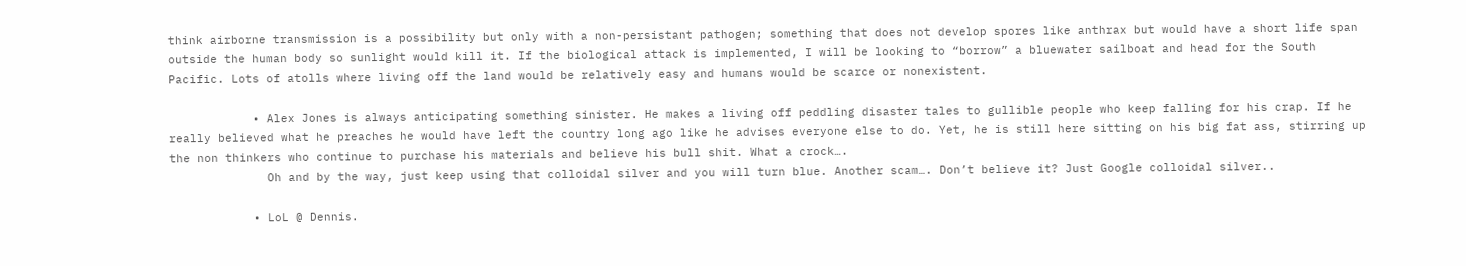think airborne transmission is a possibility but only with a non-persistant pathogen; something that does not develop spores like anthrax but would have a short life span outside the human body so sunlight would kill it. If the biological attack is implemented, I will be looking to “borrow” a bluewater sailboat and head for the South Pacific. Lots of atolls where living off the land would be relatively easy and humans would be scarce or nonexistent.

            • Alex Jones is always anticipating something sinister. He makes a living off peddling disaster tales to gullible people who keep falling for his crap. If he really believed what he preaches he would have left the country long ago like he advises everyone else to do. Yet, he is still here sitting on his big fat ass, stirring up the non thinkers who continue to purchase his materials and believe his bull shit. What a crock….
              Oh and by the way, just keep using that colloidal silver and you will turn blue. Another scam…. Don’t believe it? Just Google colloidal silver..

            • LoL @ Dennis.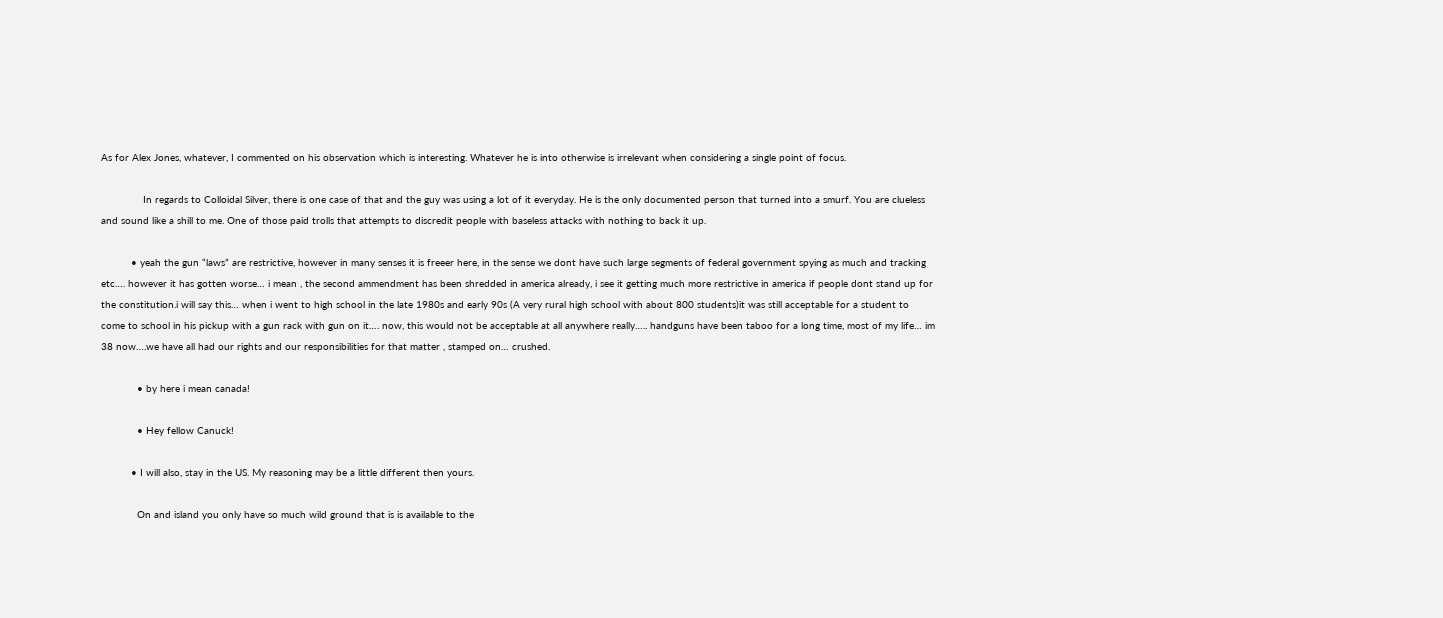As for Alex Jones, whatever, I commented on his observation which is interesting. Whatever he is into otherwise is irrelevant when considering a single point of focus.

              In regards to Colloidal Silver, there is one case of that and the guy was using a lot of it everyday. He is the only documented person that turned into a smurf. You are clueless and sound like a shill to me. One of those paid trolls that attempts to discredit people with baseless attacks with nothing to back it up.

          • yeah the gun “laws” are restrictive, however in many senses it is freeer here, in the sense we dont have such large segments of federal government spying as much and tracking etc…. however it has gotten worse… i mean , the second ammendment has been shredded in america already, i see it getting much more restrictive in america if people dont stand up for the constitution.i will say this… when i went to high school in the late 1980s and early 90s (A very rural high school with about 800 students)it was still acceptable for a student to come to school in his pickup with a gun rack with gun on it…. now, this would not be acceptable at all anywhere really….. handguns have been taboo for a long time, most of my life… im 38 now….we have all had our rights and our responsibilities for that matter , stamped on… crushed.

            • by here i mean canada!

            • Hey fellow Canuck!

          • I will also, stay in the US. My reasoning may be a little different then yours.

            On and island you only have so much wild ground that is is available to the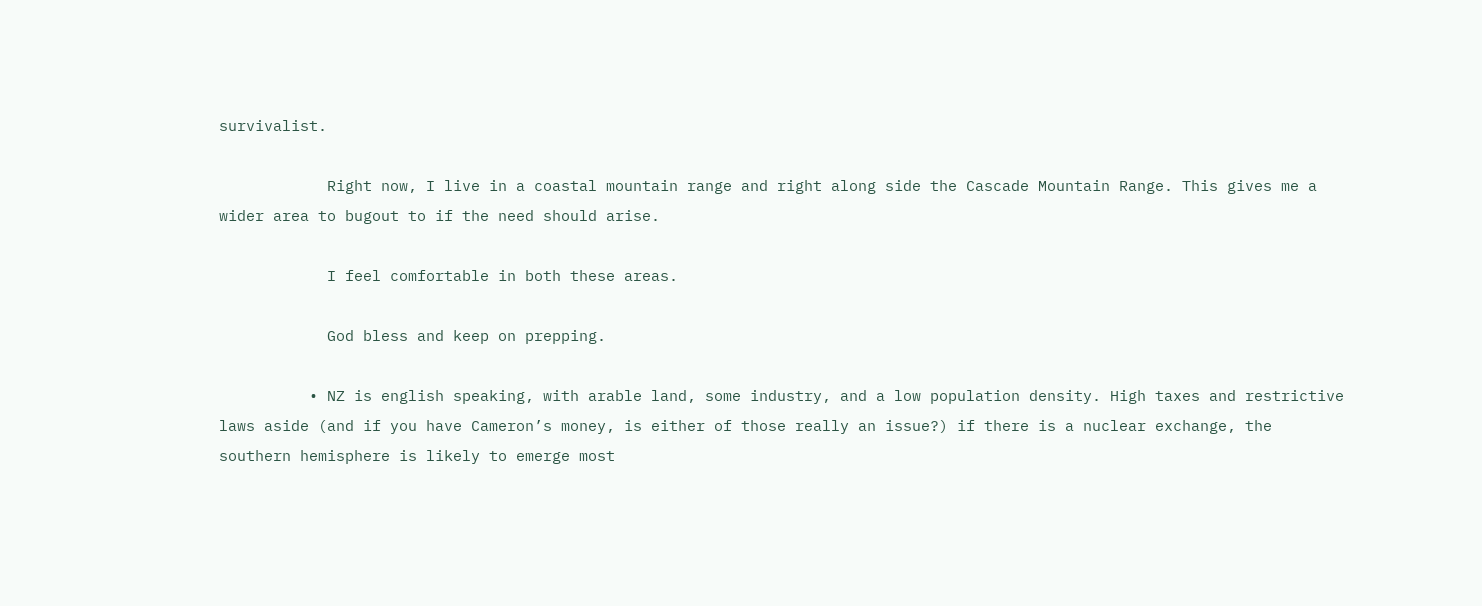survivalist.

            Right now, I live in a coastal mountain range and right along side the Cascade Mountain Range. This gives me a wider area to bugout to if the need should arise.

            I feel comfortable in both these areas.

            God bless and keep on prepping.

          • NZ is english speaking, with arable land, some industry, and a low population density. High taxes and restrictive laws aside (and if you have Cameron’s money, is either of those really an issue?) if there is a nuclear exchange, the southern hemisphere is likely to emerge most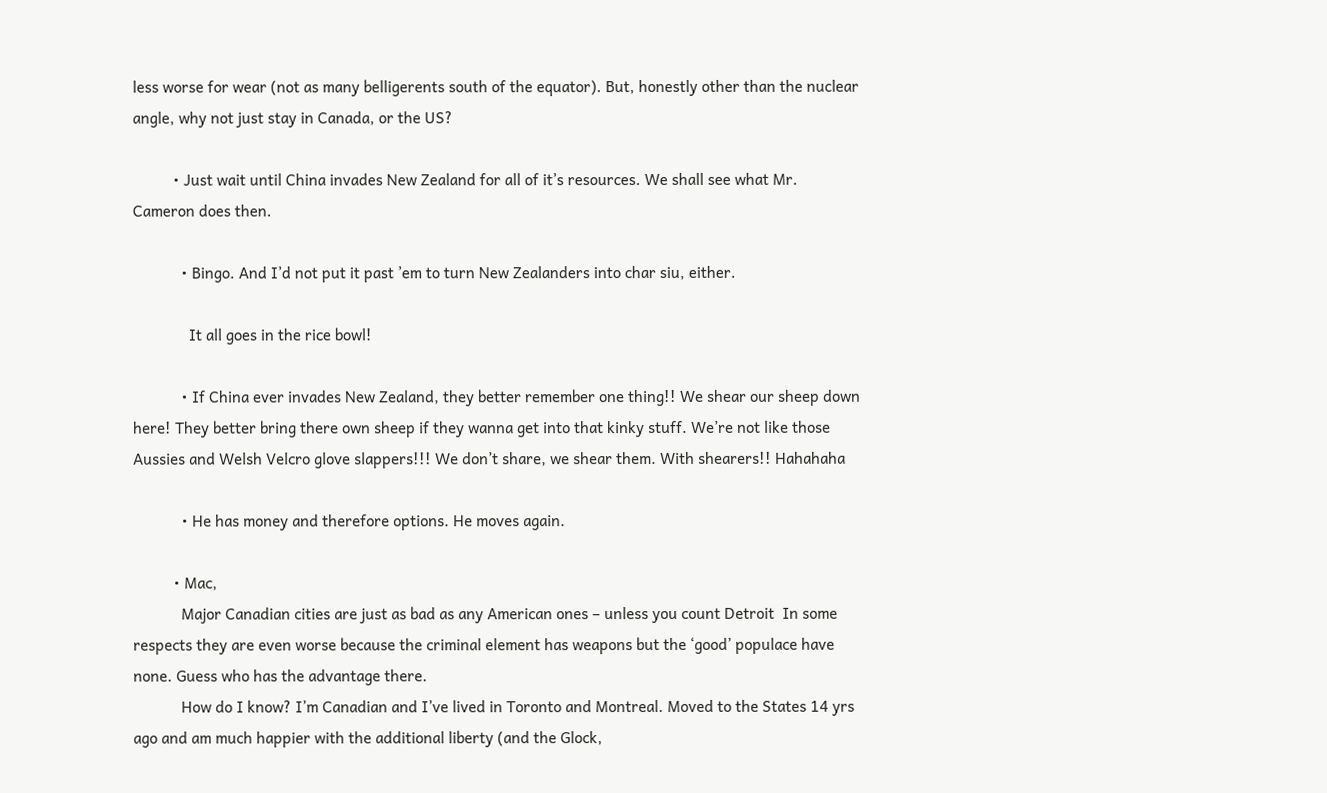less worse for wear (not as many belligerents south of the equator). But, honestly other than the nuclear angle, why not just stay in Canada, or the US?

          • Just wait until China invades New Zealand for all of it’s resources. We shall see what Mr. Cameron does then.

            • Bingo. And I’d not put it past ’em to turn New Zealanders into char siu, either.

              It all goes in the rice bowl!

            • If China ever invades New Zealand, they better remember one thing!! We shear our sheep down here! They better bring there own sheep if they wanna get into that kinky stuff. We’re not like those Aussies and Welsh Velcro glove slappers!!! We don’t share, we shear them. With shearers!! Hahahaha

            • He has money and therefore options. He moves again.

          • Mac,
            Major Canadian cities are just as bad as any American ones – unless you count Detroit  In some respects they are even worse because the criminal element has weapons but the ‘good’ populace have none. Guess who has the advantage there.
            How do I know? I’m Canadian and I’ve lived in Toronto and Montreal. Moved to the States 14 yrs ago and am much happier with the additional liberty (and the Glock,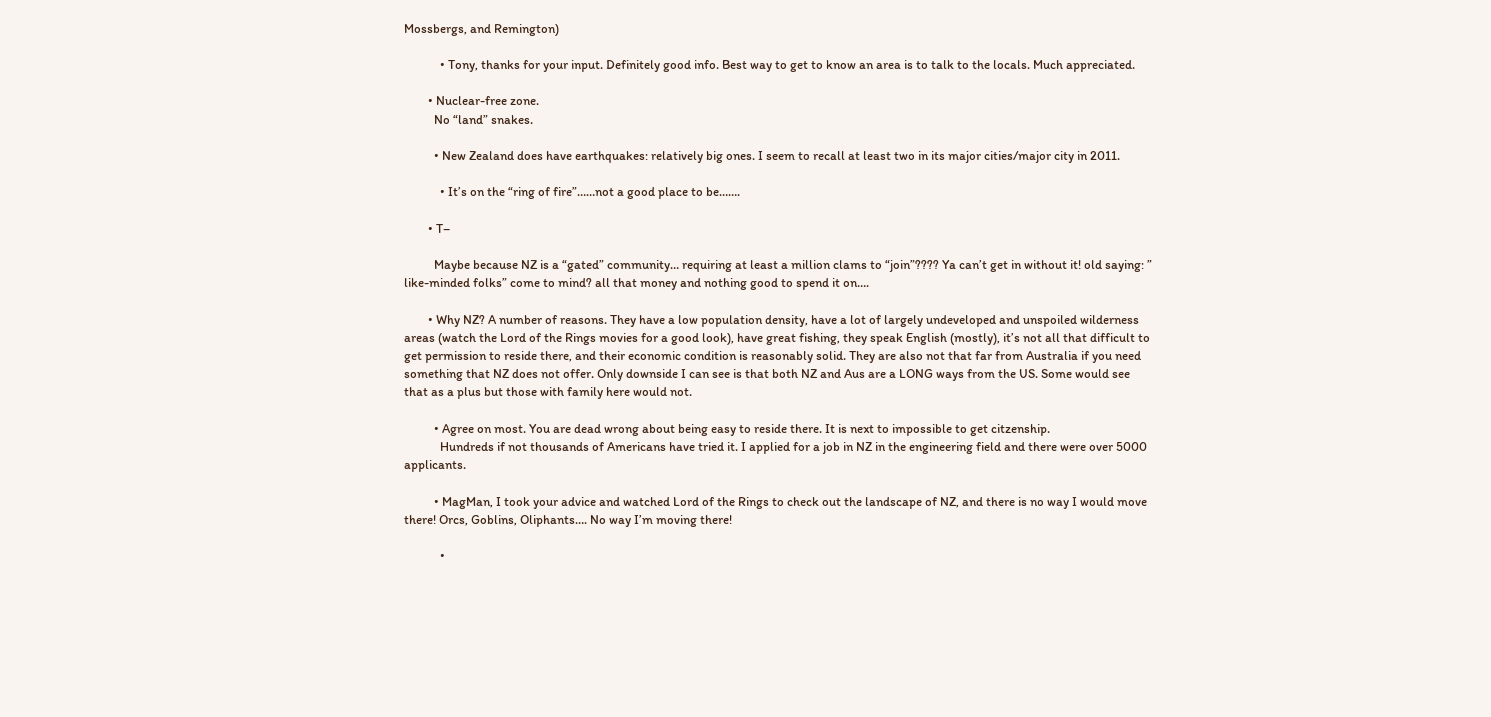Mossbergs, and Remington)

            • Tony, thanks for your input. Definitely good info. Best way to get to know an area is to talk to the locals. Much appreciated.

        • Nuclear-free zone.
          No “land” snakes.

          • New Zealand does have earthquakes: relatively big ones. I seem to recall at least two in its major cities/major city in 2011.

            • It’s on the “ring of fire”……not a good place to be…….

        • T–

          Maybe because NZ is a “gated” community… requiring at least a million clams to “join”???? Ya can’t get in without it! old saying: ” like-minded folks” come to mind? all that money and nothing good to spend it on….

        • Why NZ? A number of reasons. They have a low population density, have a lot of largely undeveloped and unspoiled wilderness areas (watch the Lord of the Rings movies for a good look), have great fishing, they speak English (mostly), it’s not all that difficult to get permission to reside there, and their economic condition is reasonably solid. They are also not that far from Australia if you need something that NZ does not offer. Only downside I can see is that both NZ and Aus are a LONG ways from the US. Some would see that as a plus but those with family here would not.

          • Agree on most. You are dead wrong about being easy to reside there. It is next to impossible to get citzenship.
            Hundreds if not thousands of Americans have tried it. I applied for a job in NZ in the engineering field and there were over 5000 applicants.

          • MagMan, I took your advice and watched Lord of the Rings to check out the landscape of NZ, and there is no way I would move there! Orcs, Goblins, Oliphants…. No way I’m moving there!

            •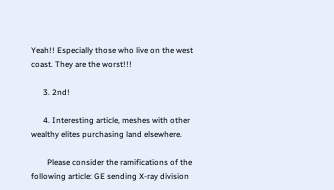Yeah!! Especially those who live on the west coast. They are the worst!!!

      3. 2nd!

      4. Interesting article, meshes with other wealthy elites purchasing land elsewhere.

        Please consider the ramifications of the following article: GE sending X-ray division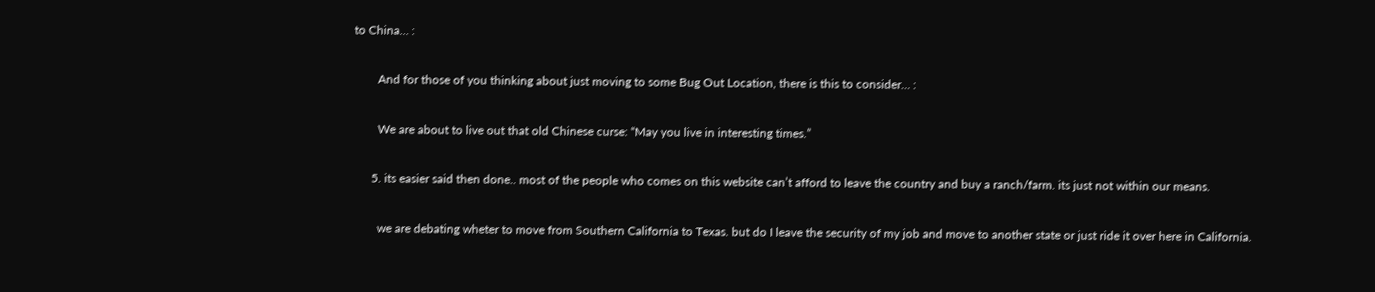to China… :

        And for those of you thinking about just moving to some Bug Out Location, there is this to consider… :

        We are about to live out that old Chinese curse: “May you live in interesting times.”

      5. its easier said then done.. most of the people who comes on this website can’t afford to leave the country and buy a ranch/farm. its just not within our means.

        we are debating wheter to move from Southern California to Texas. but do I leave the security of my job and move to another state or just ride it over here in California.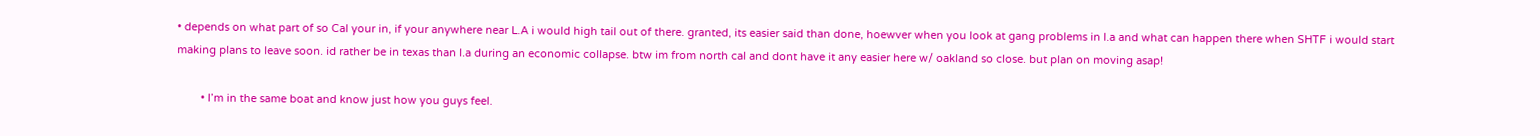• depends on what part of so Cal your in, if your anywhere near L.A i would high tail out of there. granted, its easier said than done, hoewver when you look at gang problems in l.a and what can happen there when SHTF i would start making plans to leave soon. id rather be in texas than l.a during an economic collapse. btw im from north cal and dont have it any easier here w/ oakland so close. but plan on moving asap!

        • I’m in the same boat and know just how you guys feel.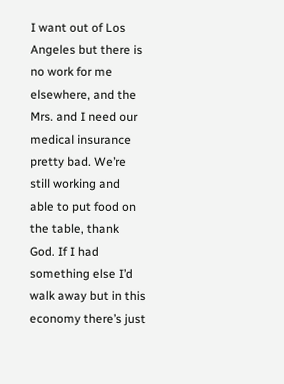I want out of Los Angeles but there is no work for me elsewhere, and the Mrs. and I need our medical insurance pretty bad. We’re still working and able to put food on the table, thank God. If I had something else I’d walk away but in this economy there’s just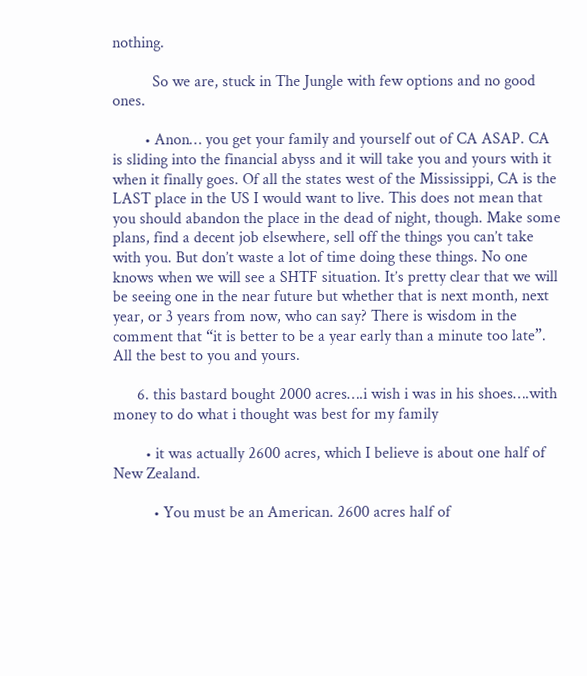nothing.

          So we are, stuck in The Jungle with few options and no good ones.

        • Anon… you get your family and yourself out of CA ASAP. CA is sliding into the financial abyss and it will take you and yours with it when it finally goes. Of all the states west of the Mississippi, CA is the LAST place in the US I would want to live. This does not mean that you should abandon the place in the dead of night, though. Make some plans, find a decent job elsewhere, sell off the things you can’t take with you. But don’t waste a lot of time doing these things. No one knows when we will see a SHTF situation. It’s pretty clear that we will be seeing one in the near future but whether that is next month, next year, or 3 years from now, who can say? There is wisdom in the comment that “it is better to be a year early than a minute too late”. All the best to you and yours.

      6. this bastard bought 2000 acres….i wish i was in his shoes….with money to do what i thought was best for my family

        • it was actually 2600 acres, which I believe is about one half of New Zealand.

          • You must be an American. 2600 acres half of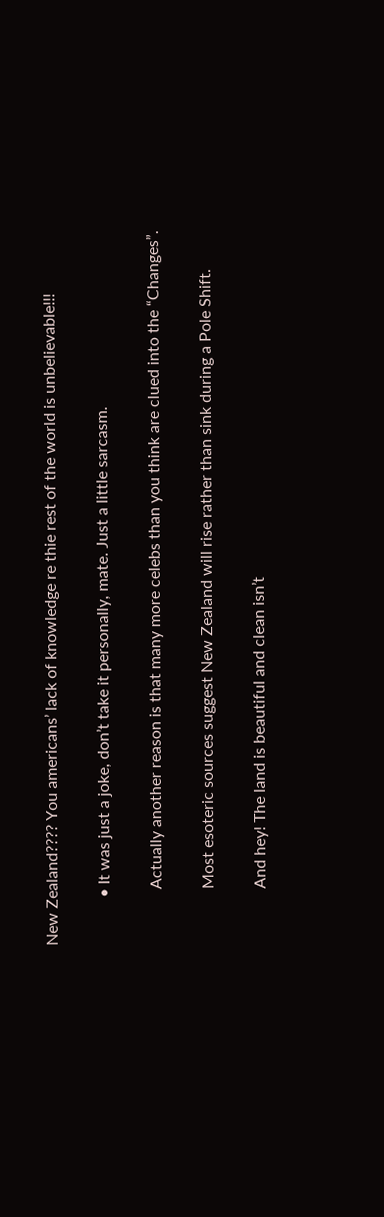New Zealand???? You americans’ lack of knowledge re thie rest of the world is unbelievable!!!

            • It was just a joke, don’t take it personally, mate. Just a little sarcasm.

              Actually another reason is that many more celebs than you think are clued into the “Changes”.

              Most esoteric sources suggest New Zealand will rise rather than sink during a Pole Shift.

              And hey! The land is beautiful and clean isn’t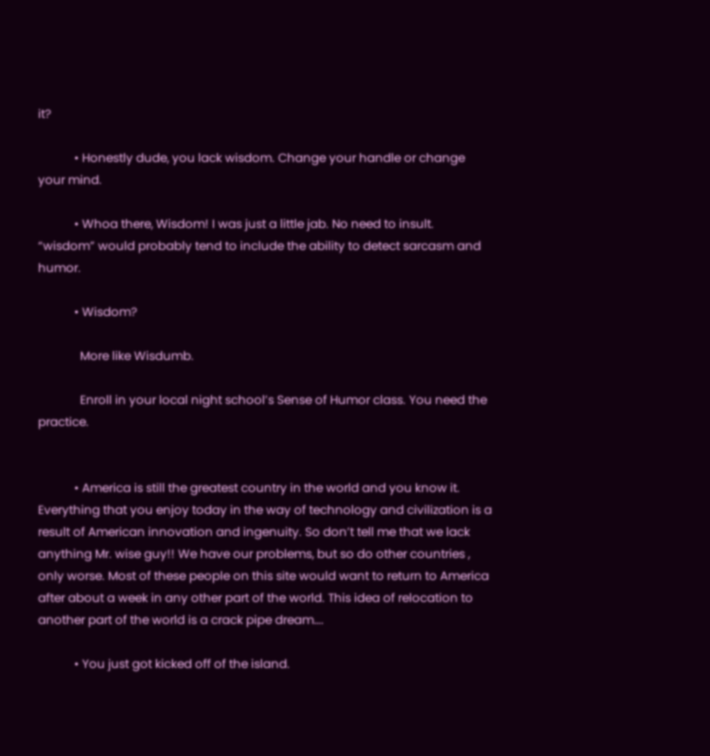it?

            • Honestly dude, you lack wisdom. Change your handle or change your mind.

            • Whoa there, Wisdom! I was just a little jab. No need to insult. “wisdom” would probably tend to include the ability to detect sarcasm and humor.

            • Wisdom?

              More like Wisdumb.

              Enroll in your local night school’s Sense of Humor class. You need the practice.


            • America is still the greatest country in the world and you know it. Everything that you enjoy today in the way of technology and civilization is a result of American innovation and ingenuity. So don’t tell me that we lack anything Mr. wise guy!! We have our problems, but so do other countries , only worse. Most of these people on this site would want to return to America after about a week in any other part of the world. This idea of relocation to another part of the world is a crack pipe dream….

            • You just got kicked off of the island.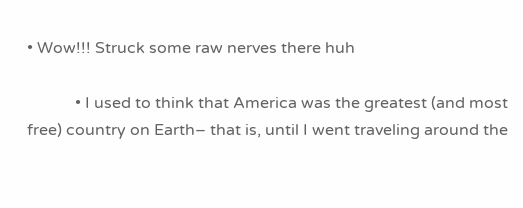• Wow!!! Struck some raw nerves there huh

            • I used to think that America was the greatest (and most free) country on Earth– that is, until I went traveling around the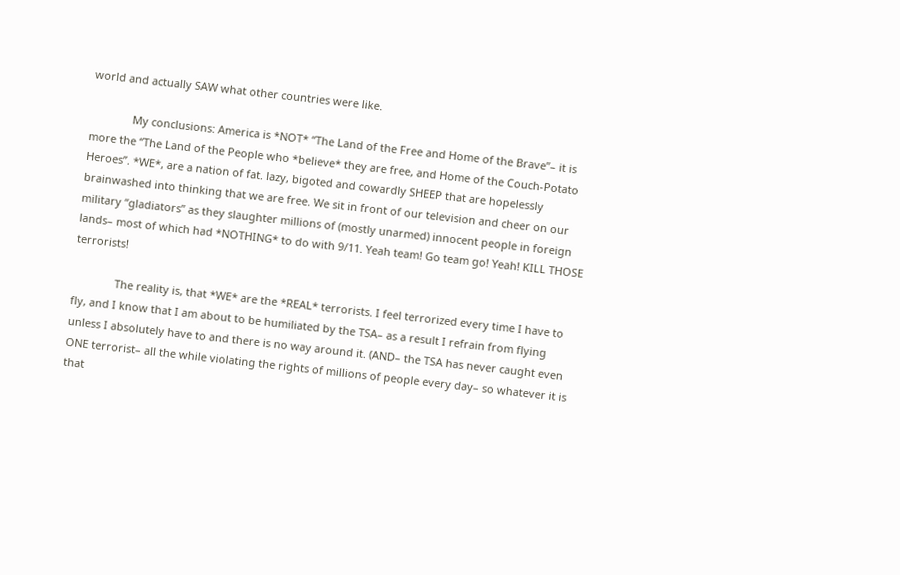world and actually SAW what other countries were like.

              My conclusions: America is *NOT* “The Land of the Free and Home of the Brave”– it is more the “The Land of the People who *believe* they are free, and Home of the Couch-Potato Heroes”. *WE*, are a nation of fat. lazy, bigoted and cowardly SHEEP that are hopelessly brainwashed into thinking that we are free. We sit in front of our television and cheer on our military “gladiators” as they slaughter millions of (mostly unarmed) innocent people in foreign lands– most of which had *NOTHING* to do with 9/11. Yeah team! Go team go! Yeah! KILL THOSE terrorists!

              The reality is, that *WE* are the *REAL* terrorists. I feel terrorized every time I have to fly, and I know that I am about to be humiliated by the TSA– as a result I refrain from flying unless I absolutely have to and there is no way around it. (AND– the TSA has never caught even ONE terrorist– all the while violating the rights of millions of people every day– so whatever it is that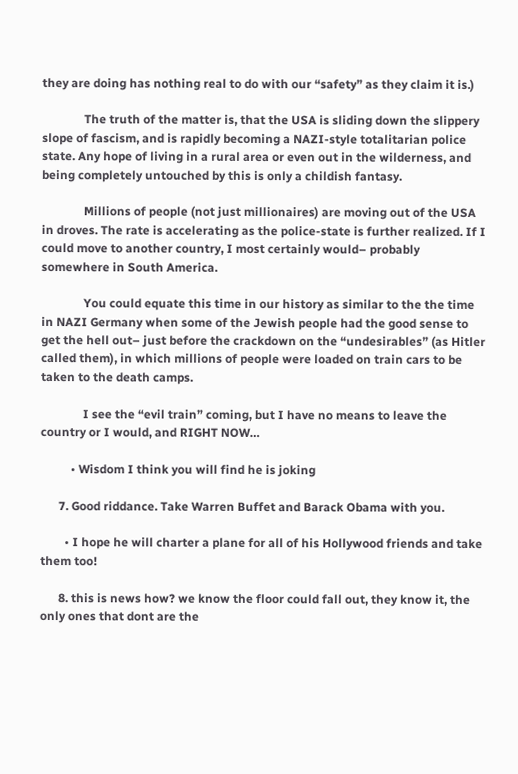they are doing has nothing real to do with our “safety” as they claim it is.)

              The truth of the matter is, that the USA is sliding down the slippery slope of fascism, and is rapidly becoming a NAZI-style totalitarian police state. Any hope of living in a rural area or even out in the wilderness, and being completely untouched by this is only a childish fantasy.

              Millions of people (not just millionaires) are moving out of the USA in droves. The rate is accelerating as the police-state is further realized. If I could move to another country, I most certainly would– probably somewhere in South America.

              You could equate this time in our history as similar to the the time in NAZI Germany when some of the Jewish people had the good sense to get the hell out– just before the crackdown on the “undesirables” (as Hitler called them), in which millions of people were loaded on train cars to be taken to the death camps.

              I see the “evil train” coming, but I have no means to leave the country or I would, and RIGHT NOW…

          • Wisdom I think you will find he is joking

      7. Good riddance. Take Warren Buffet and Barack Obama with you.

        • I hope he will charter a plane for all of his Hollywood friends and take them too!

      8. this is news how? we know the floor could fall out, they know it, the only ones that dont are the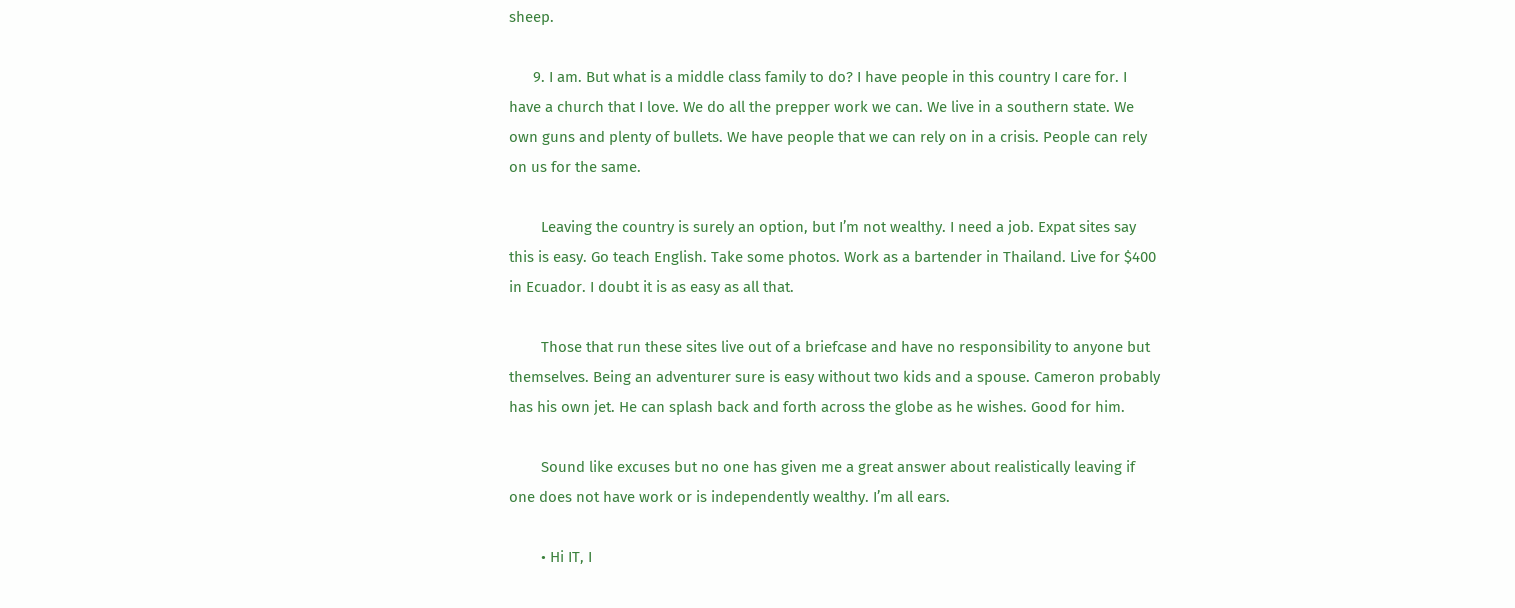sheep.

      9. I am. But what is a middle class family to do? I have people in this country I care for. I have a church that I love. We do all the prepper work we can. We live in a southern state. We own guns and plenty of bullets. We have people that we can rely on in a crisis. People can rely on us for the same.

        Leaving the country is surely an option, but I’m not wealthy. I need a job. Expat sites say this is easy. Go teach English. Take some photos. Work as a bartender in Thailand. Live for $400 in Ecuador. I doubt it is as easy as all that.

        Those that run these sites live out of a briefcase and have no responsibility to anyone but themselves. Being an adventurer sure is easy without two kids and a spouse. Cameron probably has his own jet. He can splash back and forth across the globe as he wishes. Good for him.

        Sound like excuses but no one has given me a great answer about realistically leaving if one does not have work or is independently wealthy. I’m all ears.

        • Hi IT, I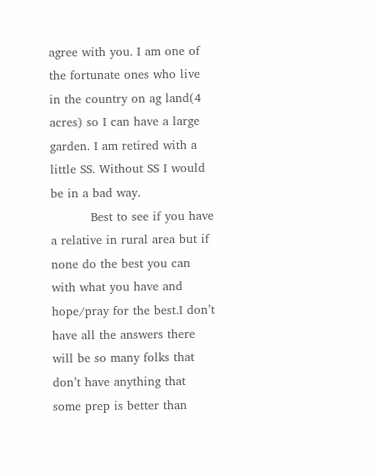agree with you. I am one of the fortunate ones who live in the country on ag land(4 acres) so I can have a large garden. I am retired with a little SS. Without SS I would be in a bad way.
          Best to see if you have a relative in rural area but if none do the best you can with what you have and hope/pray for the best.I don’t have all the answers there will be so many folks that don’t have anything that some prep is better than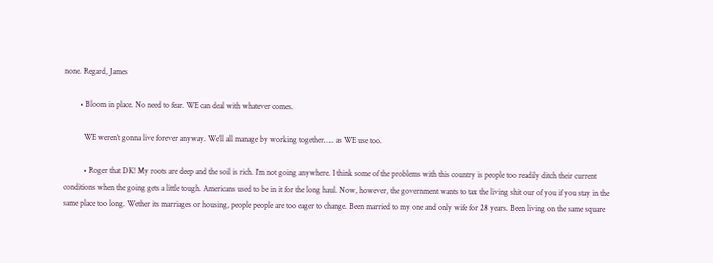none. Regard, James

        • Bloom in place. No need to fear. WE can deal with whatever comes.

          WE weren’t gonna live forever anyway. We’ll all manage by working together….. as WE use too.

          • Roger that DK! My roots are deep and the soil is rich. I’m not going anywhere. I think some of the problems with this country is people too readily ditch their current conditions when the going gets a little tough. Americans used to be in it for the long haul. Now, however, the government wants to tax the living shit our of you if you stay in the same place too long. Wether its marriages or housing, people people are too eager to change. Been married to my one and only wife for 28 years. Been living on the same square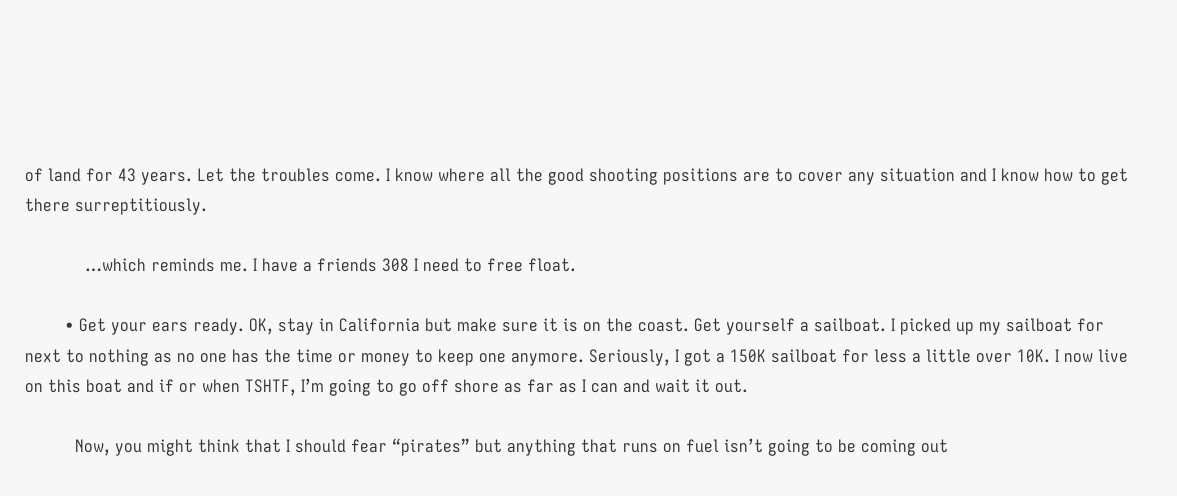of land for 43 years. Let the troubles come. I know where all the good shooting positions are to cover any situation and I know how to get there surreptitiously.

            …which reminds me. I have a friends 308 I need to free float.

        • Get your ears ready. OK, stay in California but make sure it is on the coast. Get yourself a sailboat. I picked up my sailboat for next to nothing as no one has the time or money to keep one anymore. Seriously, I got a 150K sailboat for less a little over 10K. I now live on this boat and if or when TSHTF, I’m going to go off shore as far as I can and wait it out.

          Now, you might think that I should fear “pirates” but anything that runs on fuel isn’t going to be coming out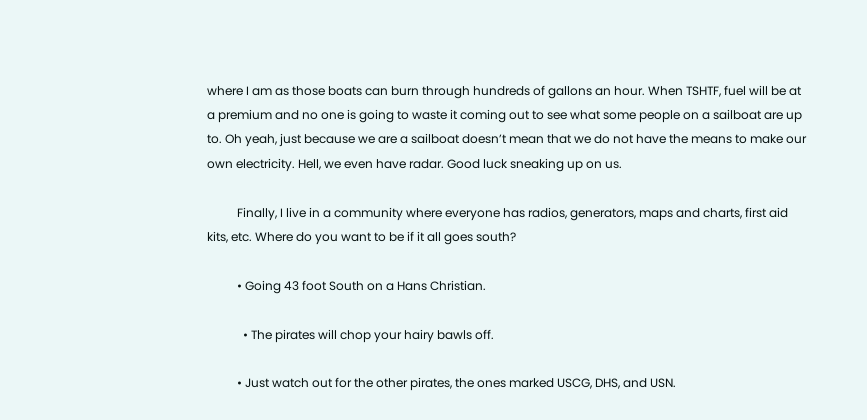where I am as those boats can burn through hundreds of gallons an hour. When TSHTF, fuel will be at a premium and no one is going to waste it coming out to see what some people on a sailboat are up to. Oh yeah, just because we are a sailboat doesn’t mean that we do not have the means to make our own electricity. Hell, we even have radar. Good luck sneaking up on us.

          Finally, I live in a community where everyone has radios, generators, maps and charts, first aid kits, etc. Where do you want to be if it all goes south?

          • Going 43 foot South on a Hans Christian.

            • The pirates will chop your hairy bawls off.

          • Just watch out for the other pirates, the ones marked USCG, DHS, and USN.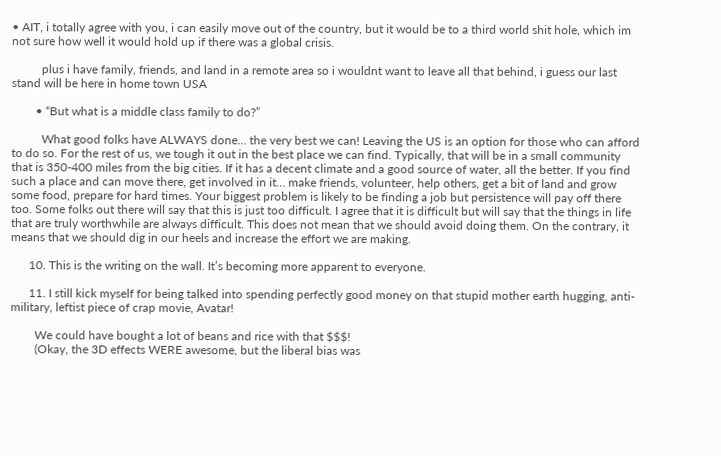• AIT, i totally agree with you, i can easily move out of the country, but it would be to a third world shit hole, which im not sure how well it would hold up if there was a global crisis.

          plus i have family, friends, and land in a remote area so i wouldnt want to leave all that behind, i guess our last stand will be here in home town USA

        • “But what is a middle class family to do?”

          What good folks have ALWAYS done… the very best we can! Leaving the US is an option for those who can afford to do so. For the rest of us, we tough it out in the best place we can find. Typically, that will be in a small community that is 350-400 miles from the big cities. If it has a decent climate and a good source of water, all the better. If you find such a place and can move there, get involved in it… make friends, volunteer, help others, get a bit of land and grow some food, prepare for hard times. Your biggest problem is likely to be finding a job but persistence will pay off there too. Some folks out there will say that this is just too difficult. I agree that it is difficult but will say that the things in life that are truly worthwhile are always difficult. This does not mean that we should avoid doing them. On the contrary, it means that we should dig in our heels and increase the effort we are making.

      10. This is the writing on the wall. It’s becoming more apparent to everyone.

      11. I still kick myself for being talked into spending perfectly good money on that stupid mother earth hugging, anti-military, leftist piece of crap movie, Avatar!

        We could have bought a lot of beans and rice with that $$$!
        (Okay, the 3D effects WERE awesome, but the liberal bias was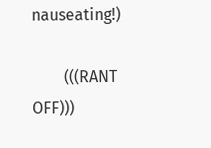nauseating!)

        (((RANT OFF)))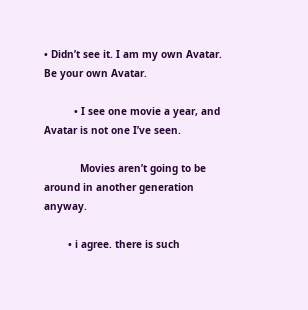• Didn’t see it. I am my own Avatar. Be your own Avatar.

          • I see one movie a year, and Avatar is not one I’ve seen.

            Movies aren’t going to be around in another generation anyway.

        • i agree. there is such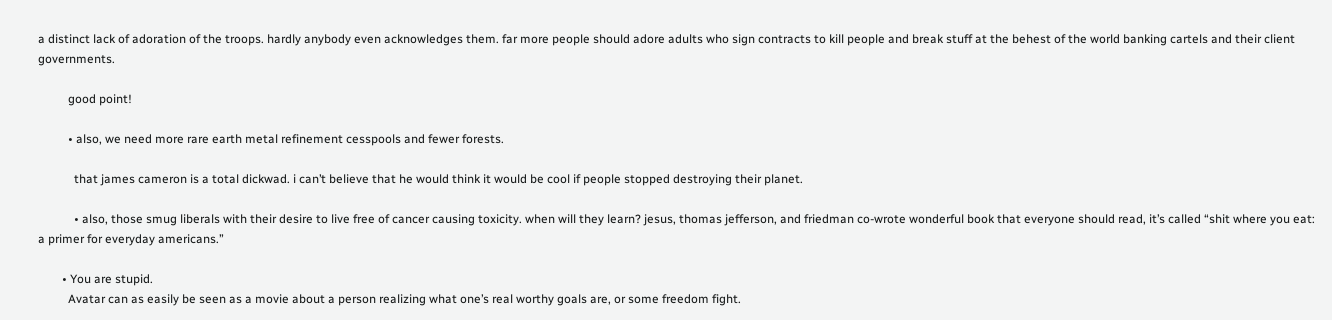a distinct lack of adoration of the troops. hardly anybody even acknowledges them. far more people should adore adults who sign contracts to kill people and break stuff at the behest of the world banking cartels and their client governments.

          good point!

          • also, we need more rare earth metal refinement cesspools and fewer forests.

            that james cameron is a total dickwad. i can’t believe that he would think it would be cool if people stopped destroying their planet.

            • also, those smug liberals with their desire to live free of cancer causing toxicity. when will they learn? jesus, thomas jefferson, and friedman co-wrote wonderful book that everyone should read, it’s called “shit where you eat: a primer for everyday americans.”

        • You are stupid.
          Avatar can as easily be seen as a movie about a person realizing what one’s real worthy goals are, or some freedom fight.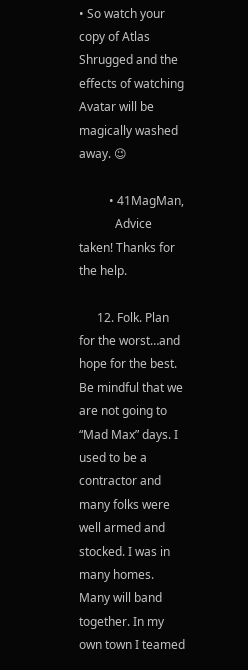• So watch your copy of Atlas Shrugged and the effects of watching Avatar will be magically washed away. 😉

          • 41MagMan,
            Advice taken! Thanks for the help.

      12. Folk. Plan for the worst…and hope for the best. Be mindful that we are not going to “Mad Max” days. I used to be a contractor and many folks were well armed and stocked. I was in many homes. Many will band together. In my own town I teamed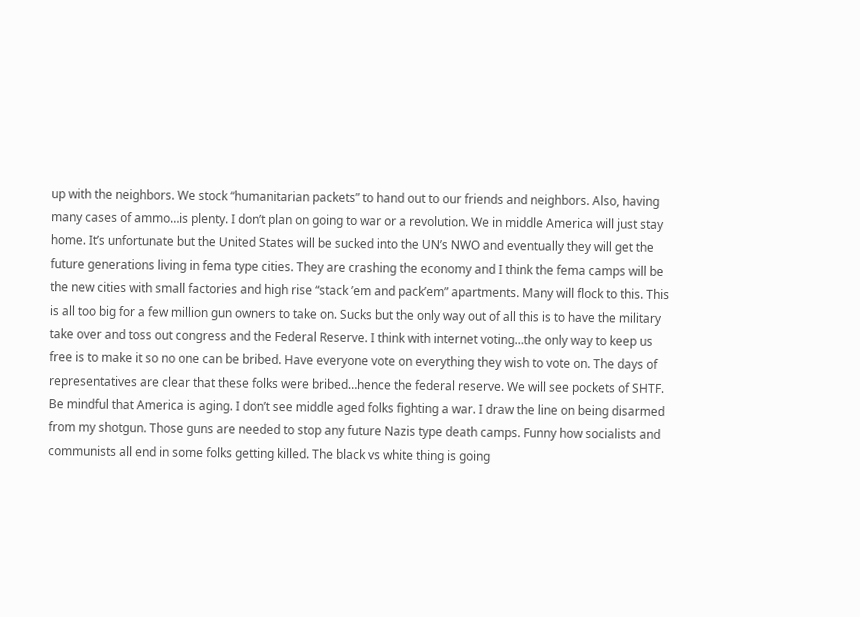up with the neighbors. We stock “humanitarian packets” to hand out to our friends and neighbors. Also, having many cases of ammo…is plenty. I don’t plan on going to war or a revolution. We in middle America will just stay home. It’s unfortunate but the United States will be sucked into the UN’s NWO and eventually they will get the future generations living in fema type cities. They are crashing the economy and I think the fema camps will be the new cities with small factories and high rise “stack ’em and pack’em” apartments. Many will flock to this. This is all too big for a few million gun owners to take on. Sucks but the only way out of all this is to have the military take over and toss out congress and the Federal Reserve. I think with internet voting…the only way to keep us free is to make it so no one can be bribed. Have everyone vote on everything they wish to vote on. The days of representatives are clear that these folks were bribed…hence the federal reserve. We will see pockets of SHTF. Be mindful that America is aging. I don’t see middle aged folks fighting a war. I draw the line on being disarmed from my shotgun. Those guns are needed to stop any future Nazis type death camps. Funny how socialists and communists all end in some folks getting killed. The black vs white thing is going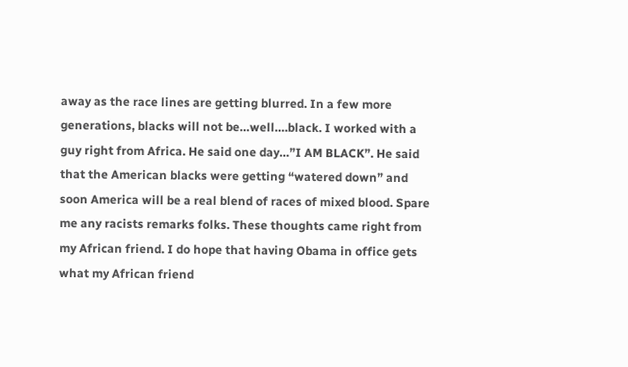away as the race lines are getting blurred. In a few more generations, blacks will not be…well….black. I worked with a guy right from Africa. He said one day…”I AM BLACK”. He said that the American blacks were getting “watered down” and soon America will be a real blend of races of mixed blood. Spare me any racists remarks folks. These thoughts came right from my African friend. I do hope that having Obama in office gets what my African friend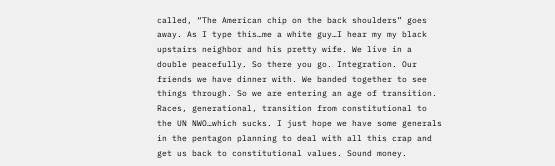called, “The American chip on the back shoulders” goes away. As I type this…me a white guy…I hear my my black upstairs neighbor and his pretty wife. We live in a double peacefully. So there you go. Integration. Our friends we have dinner with. We banded together to see things through. So we are entering an age of transition. Races, generational, transition from constitutional to the UN NWO…which sucks. I just hope we have some generals in the pentagon planning to deal with all this crap and get us back to constitutional values. Sound money.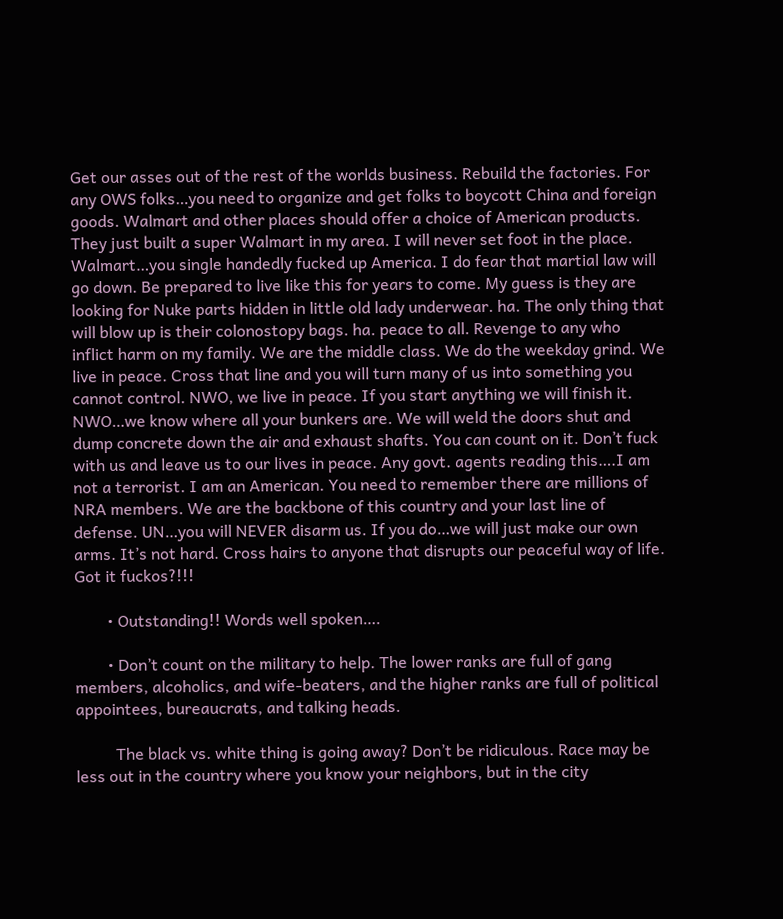Get our asses out of the rest of the worlds business. Rebuild the factories. For any OWS folks…you need to organize and get folks to boycott China and foreign goods. Walmart and other places should offer a choice of American products. They just built a super Walmart in my area. I will never set foot in the place. Walmart…you single handedly fucked up America. I do fear that martial law will go down. Be prepared to live like this for years to come. My guess is they are looking for Nuke parts hidden in little old lady underwear. ha. The only thing that will blow up is their colonostopy bags. ha. peace to all. Revenge to any who inflict harm on my family. We are the middle class. We do the weekday grind. We live in peace. Cross that line and you will turn many of us into something you cannot control. NWO, we live in peace. If you start anything we will finish it. NWO…we know where all your bunkers are. We will weld the doors shut and dump concrete down the air and exhaust shafts. You can count on it. Don’t fuck with us and leave us to our lives in peace. Any govt. agents reading this….I am not a terrorist. I am an American. You need to remember there are millions of NRA members. We are the backbone of this country and your last line of defense. UN…you will NEVER disarm us. If you do…we will just make our own arms. It’s not hard. Cross hairs to anyone that disrupts our peaceful way of life. Got it fuckos?!!!

        • Outstanding!! Words well spoken….

        • Don’t count on the military to help. The lower ranks are full of gang members, alcoholics, and wife-beaters, and the higher ranks are full of political appointees, bureaucrats, and talking heads.

          The black vs. white thing is going away? Don’t be ridiculous. Race may be less out in the country where you know your neighbors, but in the city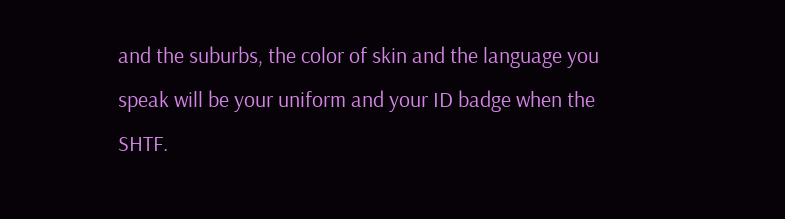and the suburbs, the color of skin and the language you speak will be your uniform and your ID badge when the SHTF.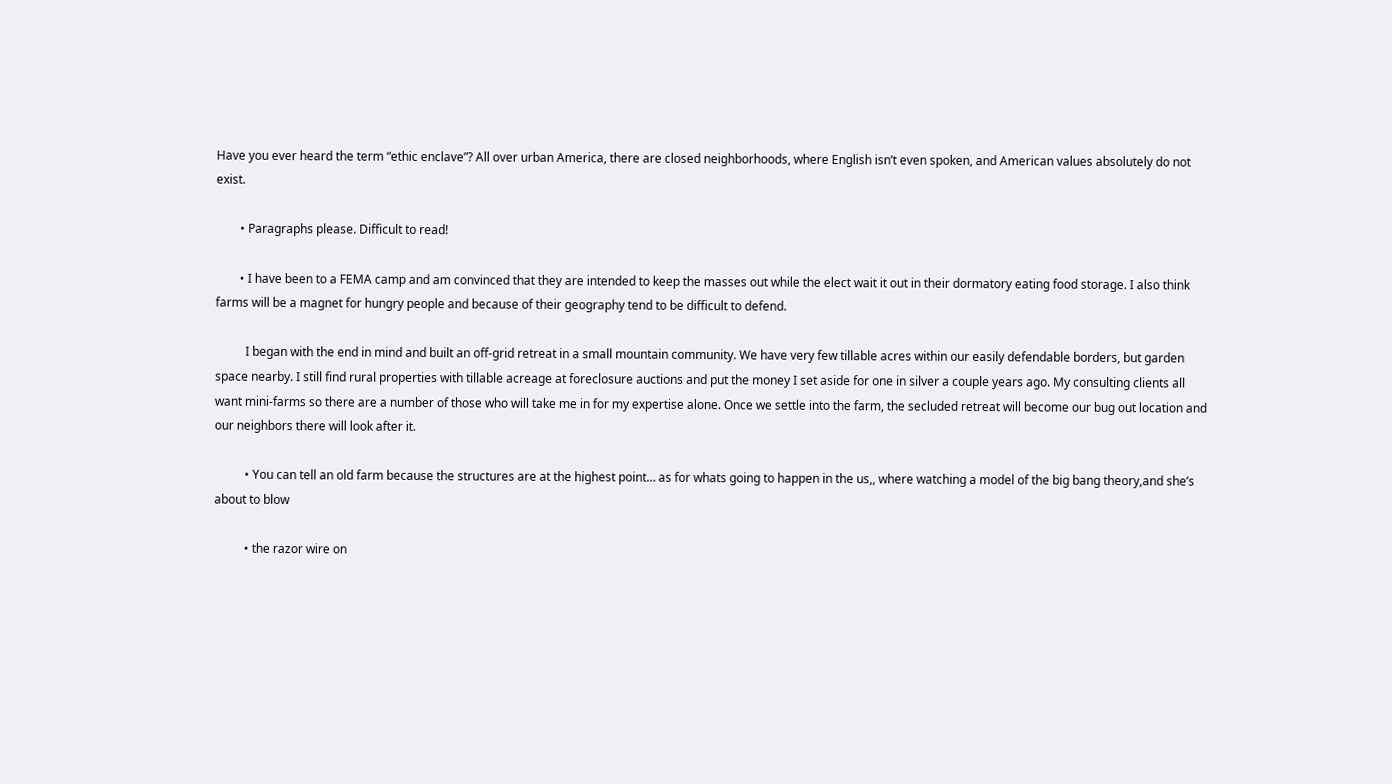Have you ever heard the term “ethic enclave”? All over urban America, there are closed neighborhoods, where English isn’t even spoken, and American values absolutely do not exist.

        • Paragraphs please. Difficult to read!

        • I have been to a FEMA camp and am convinced that they are intended to keep the masses out while the elect wait it out in their dormatory eating food storage. I also think farms will be a magnet for hungry people and because of their geography tend to be difficult to defend.

          I began with the end in mind and built an off-grid retreat in a small mountain community. We have very few tillable acres within our easily defendable borders, but garden space nearby. I still find rural properties with tillable acreage at foreclosure auctions and put the money I set aside for one in silver a couple years ago. My consulting clients all want mini-farms so there are a number of those who will take me in for my expertise alone. Once we settle into the farm, the secluded retreat will become our bug out location and our neighbors there will look after it.

          • You can tell an old farm because the structures are at the highest point… as for whats going to happen in the us,, where watching a model of the big bang theory,and she’s about to blow

          • the razor wire on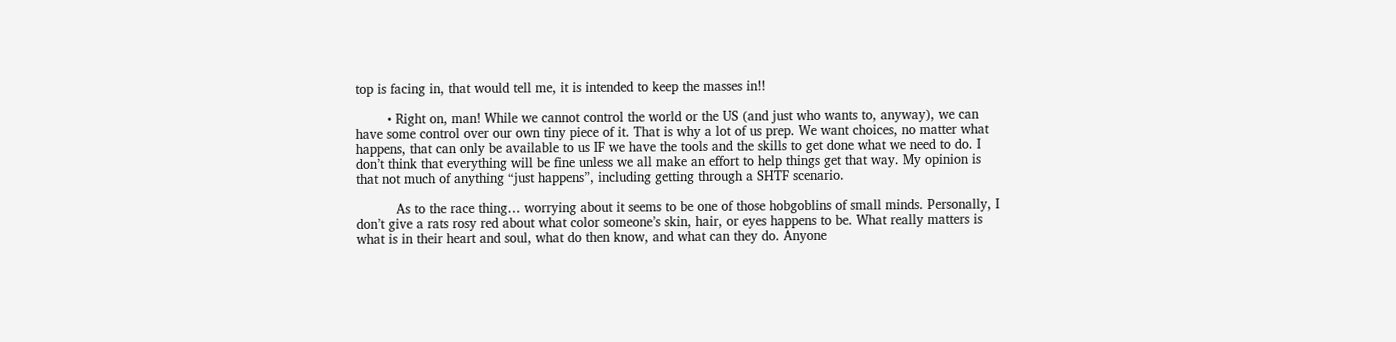top is facing in, that would tell me, it is intended to keep the masses in!!

        • Right on, man! While we cannot control the world or the US (and just who wants to, anyway), we can have some control over our own tiny piece of it. That is why a lot of us prep. We want choices, no matter what happens, that can only be available to us IF we have the tools and the skills to get done what we need to do. I don’t think that everything will be fine unless we all make an effort to help things get that way. My opinion is that not much of anything “just happens”, including getting through a SHTF scenario.

          As to the race thing… worrying about it seems to be one of those hobgoblins of small minds. Personally, I don’t give a rats rosy red about what color someone’s skin, hair, or eyes happens to be. What really matters is what is in their heart and soul, what do then know, and what can they do. Anyone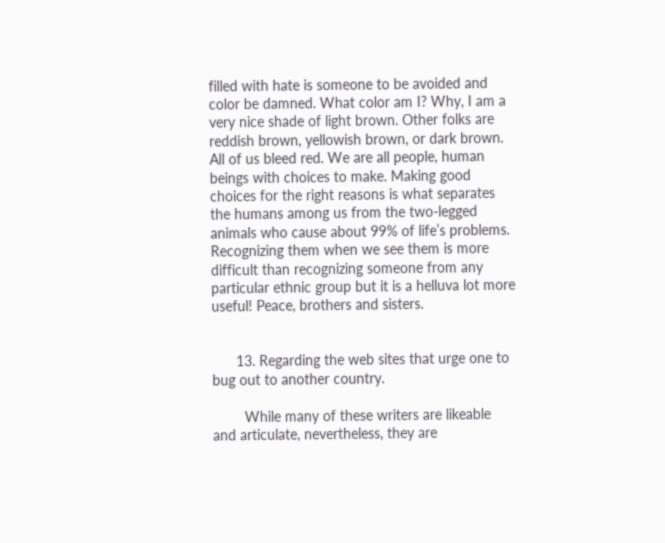filled with hate is someone to be avoided and color be damned. What color am I? Why, I am a very nice shade of light brown. Other folks are reddish brown, yellowish brown, or dark brown. All of us bleed red. We are all people, human beings with choices to make. Making good choices for the right reasons is what separates the humans among us from the two-legged animals who cause about 99% of life’s problems. Recognizing them when we see them is more difficult than recognizing someone from any particular ethnic group but it is a helluva lot more useful! Peace, brothers and sisters.


      13. Regarding the web sites that urge one to bug out to another country.

        While many of these writers are likeable and articulate, nevertheless, they are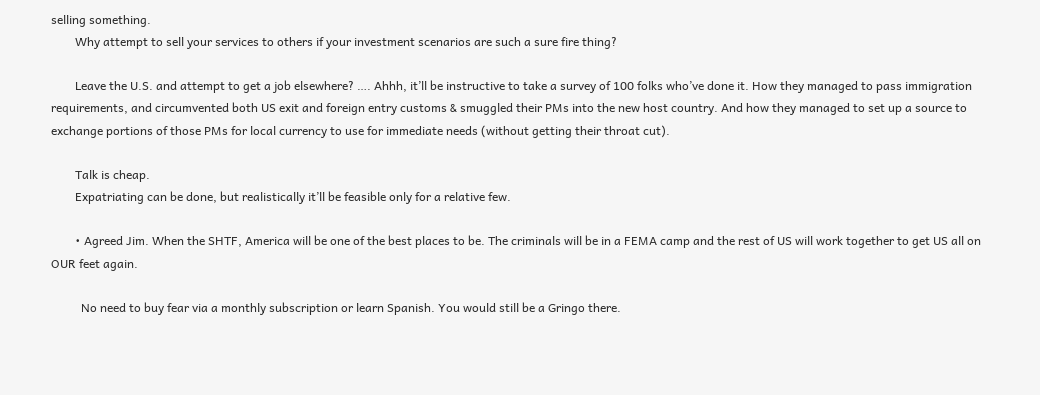selling something.
        Why attempt to sell your services to others if your investment scenarios are such a sure fire thing?

        Leave the U.S. and attempt to get a job elsewhere? …. Ahhh, it’ll be instructive to take a survey of 100 folks who’ve done it. How they managed to pass immigration requirements, and circumvented both US exit and foreign entry customs & smuggled their PMs into the new host country. And how they managed to set up a source to exchange portions of those PMs for local currency to use for immediate needs (without getting their throat cut).

        Talk is cheap.
        Expatriating can be done, but realistically it’ll be feasible only for a relative few.

        • Agreed Jim. When the SHTF, America will be one of the best places to be. The criminals will be in a FEMA camp and the rest of US will work together to get US all on OUR feet again.

          No need to buy fear via a monthly subscription or learn Spanish. You would still be a Gringo there.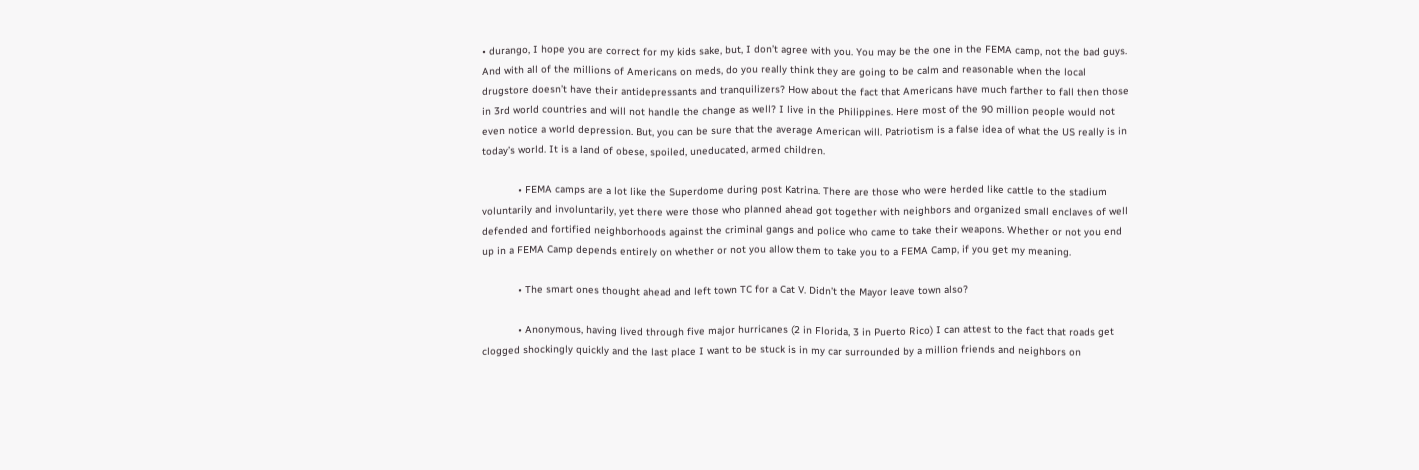• durango, I hope you are correct for my kids sake, but, I don’t agree with you. You may be the one in the FEMA camp, not the bad guys. And with all of the millions of Americans on meds, do you really think they are going to be calm and reasonable when the local drugstore doesn’t have their antidepressants and tranquilizers? How about the fact that Americans have much farther to fall then those in 3rd world countries and will not handle the change as well? I live in the Philippines. Here most of the 90 million people would not even notice a world depression. But, you can be sure that the average American will. Patriotism is a false idea of what the US really is in today’s world. It is a land of obese, spoiled, uneducated, armed children.

            • FEMA camps are a lot like the Superdome during post Katrina. There are those who were herded like cattle to the stadium voluntarily and involuntarily, yet there were those who planned ahead got together with neighbors and organized small enclaves of well defended and fortified neighborhoods against the criminal gangs and police who came to take their weapons. Whether or not you end up in a FEMA Camp depends entirely on whether or not you allow them to take you to a FEMA Camp, if you get my meaning.

            • The smart ones thought ahead and left town TC for a Cat V. Didn’t the Mayor leave town also?

            • Anonymous, having lived through five major hurricanes (2 in Florida, 3 in Puerto Rico) I can attest to the fact that roads get clogged shockingly quickly and the last place I want to be stuck is in my car surrounded by a million friends and neighbors on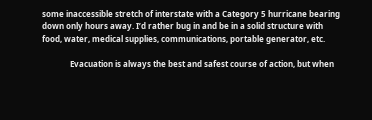some inaccessible stretch of interstate with a Category 5 hurricane bearing down only hours away. I’d rather bug in and be in a solid structure with food, water, medical supplies, communications, portable generator, etc.

              Evacuation is always the best and safest course of action, but when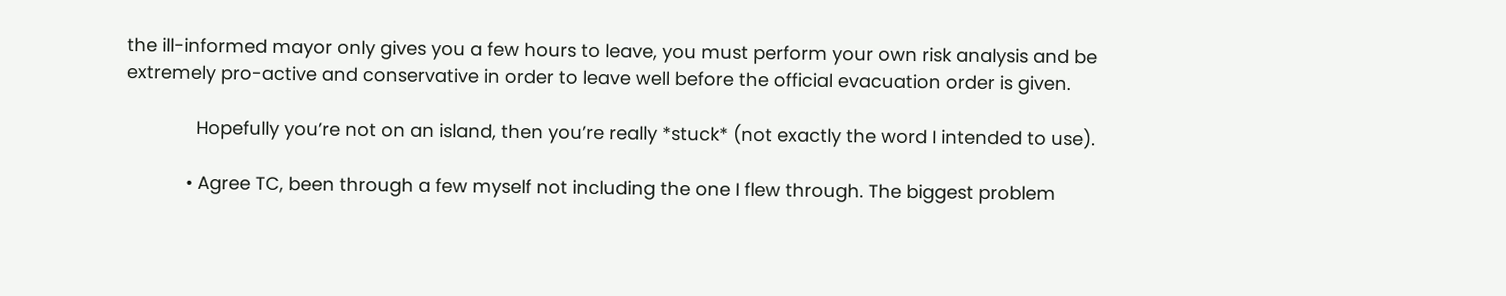the ill-informed mayor only gives you a few hours to leave, you must perform your own risk analysis and be extremely pro-active and conservative in order to leave well before the official evacuation order is given.

              Hopefully you’re not on an island, then you’re really *stuck* (not exactly the word I intended to use).

            • Agree TC, been through a few myself not including the one I flew through. The biggest problem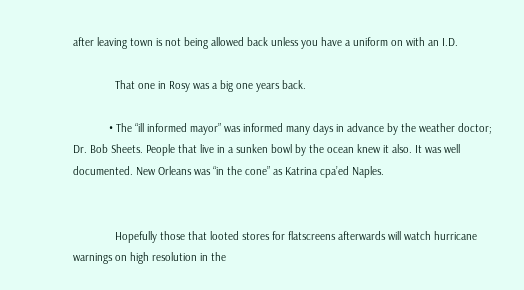after leaving town is not being allowed back unless you have a uniform on with an I.D.

              That one in Rosy was a big one years back.

            • The “ill informed mayor” was informed many days in advance by the weather doctor; Dr. Bob Sheets. People that live in a sunken bowl by the ocean knew it also. It was well documented. New Orleans was “in the cone” as Katrina cpa’ed Naples.


              Hopefully those that looted stores for flatscreens afterwards will watch hurricane warnings on high resolution in the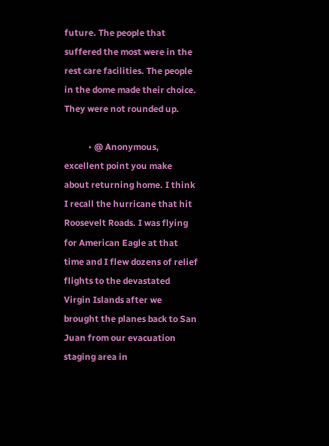future. The people that suffered the most were in the rest care facilities. The people in the dome made their choice. They were not rounded up.

            • @ Anonymous, excellent point you make about returning home. I think I recall the hurricane that hit Roosevelt Roads. I was flying for American Eagle at that time and I flew dozens of relief flights to the devastated Virgin Islands after we brought the planes back to San Juan from our evacuation staging area in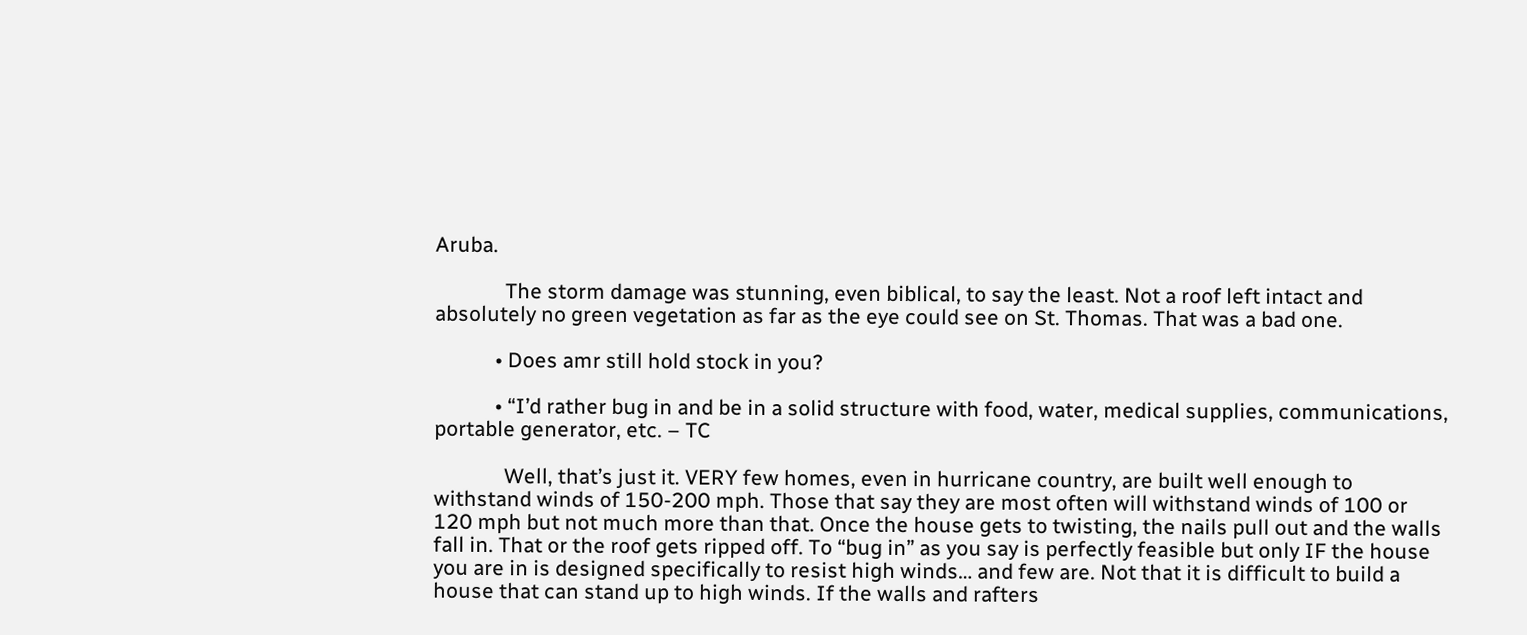Aruba.

              The storm damage was stunning, even biblical, to say the least. Not a roof left intact and absolutely no green vegetation as far as the eye could see on St. Thomas. That was a bad one.

            • Does amr still hold stock in you?

            • “I’d rather bug in and be in a solid structure with food, water, medical supplies, communications, portable generator, etc. – TC

              Well, that’s just it. VERY few homes, even in hurricane country, are built well enough to withstand winds of 150-200 mph. Those that say they are most often will withstand winds of 100 or 120 mph but not much more than that. Once the house gets to twisting, the nails pull out and the walls fall in. That or the roof gets ripped off. To “bug in” as you say is perfectly feasible but only IF the house you are in is designed specifically to resist high winds… and few are. Not that it is difficult to build a house that can stand up to high winds. If the walls and rafters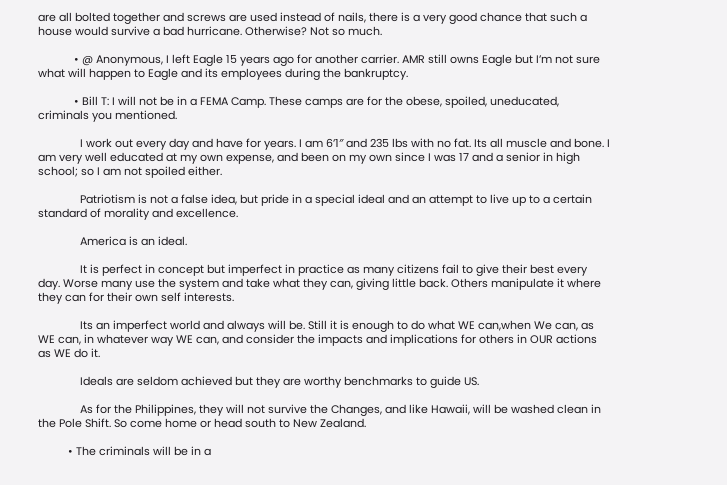are all bolted together and screws are used instead of nails, there is a very good chance that such a house would survive a bad hurricane. Otherwise? Not so much.

            • @ Anonymous, I left Eagle 15 years ago for another carrier. AMR still owns Eagle but I’m not sure what will happen to Eagle and its employees during the bankruptcy.

            • Bill T: I will not be in a FEMA Camp. These camps are for the obese, spoiled, uneducated, criminals you mentioned.

              I work out every day and have for years. I am 6’1″ and 235 lbs with no fat. Its all muscle and bone. I am very well educated at my own expense, and been on my own since I was 17 and a senior in high school; so I am not spoiled either.

              Patriotism is not a false idea, but pride in a special ideal and an attempt to live up to a certain standard of morality and excellence.

              America is an ideal.

              It is perfect in concept but imperfect in practice as many citizens fail to give their best every day. Worse many use the system and take what they can, giving little back. Others manipulate it where they can for their own self interests.

              Its an imperfect world and always will be. Still it is enough to do what WE can,when We can, as WE can, in whatever way WE can, and consider the impacts and implications for others in OUR actions as WE do it.

              Ideals are seldom achieved but they are worthy benchmarks to guide US.

              As for the Philippines, they will not survive the Changes, and like Hawaii, will be washed clean in the Pole Shift. So come home or head south to New Zealand.

          • The criminals will be in a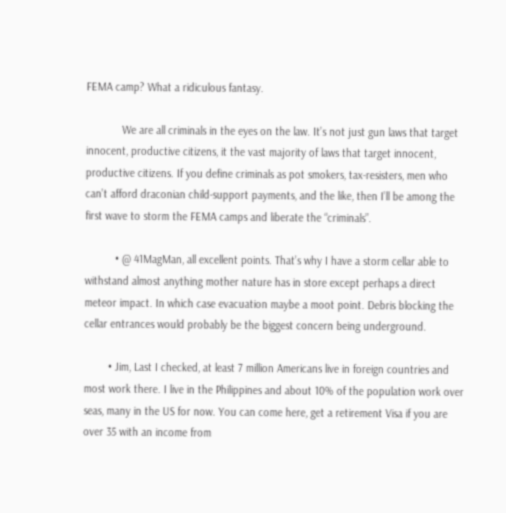FEMA camp? What a ridiculous fantasy.

            We are all criminals in the eyes on the law. It’s not just gun laws that target innocent, productive citizens, it the vast majority of laws that target innocent, productive citizens. If you define criminals as pot smokers, tax-resisters, men who can’t afford draconian child-support payments, and the like, then I’ll be among the first wave to storm the FEMA camps and liberate the “criminals”.

          • @ 41MagMan, all excellent points. That’s why I have a storm cellar able to withstand almost anything mother nature has in store except perhaps a direct meteor impact. In which case evacuation maybe a moot point. Debris blocking the cellar entrances would probably be the biggest concern being underground.

        • Jim, Last I checked, at least 7 million Americans live in foreign countries and most work there. I live in the Philippines and about 10% of the population work over seas, many in the US for now. You can come here, get a retirement Visa if you are over 35 with an income from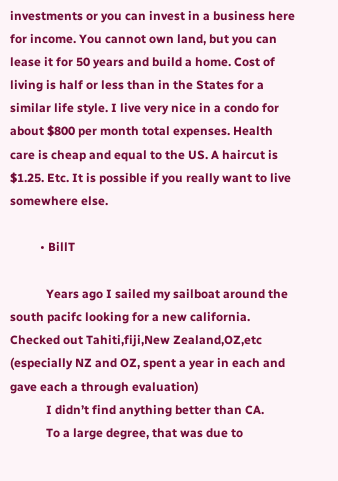investments or you can invest in a business here for income. You cannot own land, but you can lease it for 50 years and build a home. Cost of living is half or less than in the States for a similar life style. I live very nice in a condo for about $800 per month total expenses. Health care is cheap and equal to the US. A haircut is $1.25. Etc. It is possible if you really want to live somewhere else.

          • BillT

            Years ago I sailed my sailboat around the south pacifc looking for a new california. Checked out Tahiti,fiji,New Zealand,OZ,etc (especially NZ and OZ, spent a year in each and gave each a through evaluation)
            I didn’t find anything better than CA.
            To a large degree, that was due to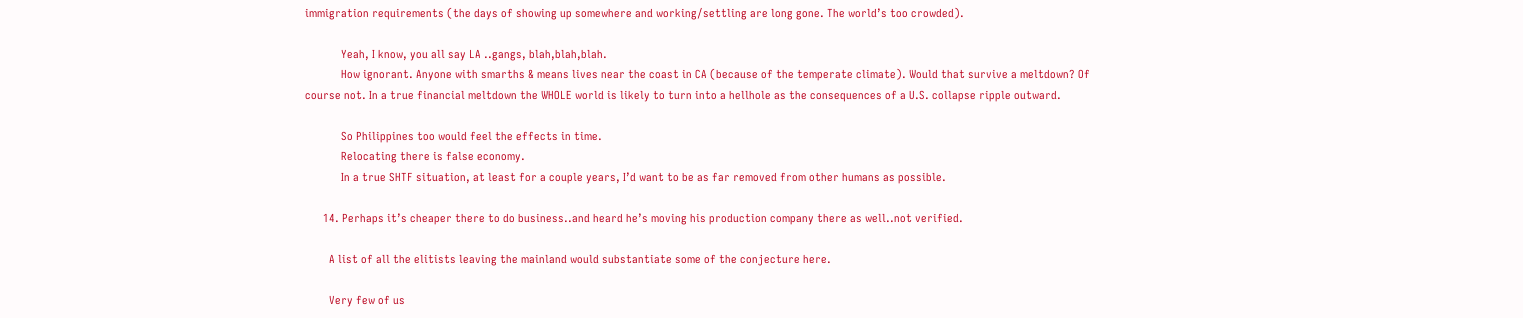immigration requirements (the days of showing up somewhere and working/settling are long gone. The world’s too crowded).

            Yeah, I know, you all say LA ..gangs, blah,blah,blah.
            How ignorant. Anyone with smarths & means lives near the coast in CA (because of the temperate climate). Would that survive a meltdown? Of course not. In a true financial meltdown the WHOLE world is likely to turn into a hellhole as the consequences of a U.S. collapse ripple outward.

            So Philippines too would feel the effects in time.
            Relocating there is false economy.
            In a true SHTF situation, at least for a couple years, I’d want to be as far removed from other humans as possible.

      14. Perhaps it’s cheaper there to do business..and heard he’s moving his production company there as well..not verified.

        A list of all the elitists leaving the mainland would substantiate some of the conjecture here.

        Very few of us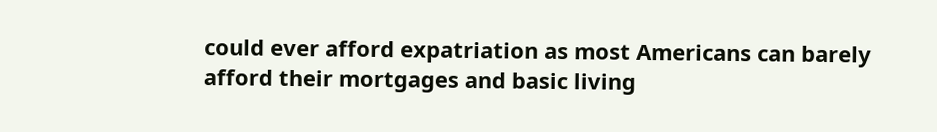could ever afford expatriation as most Americans can barely afford their mortgages and basic living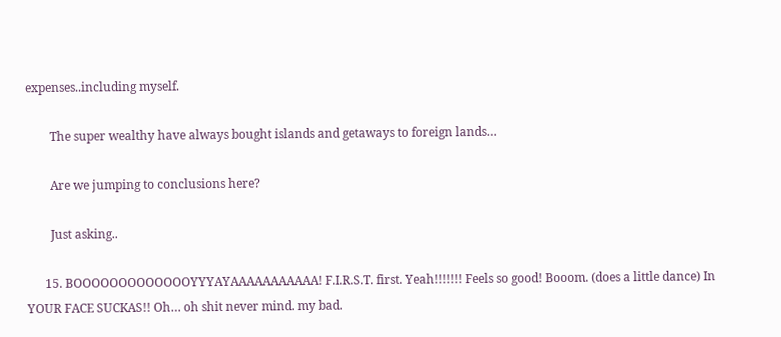expenses..including myself.

        The super wealthy have always bought islands and getaways to foreign lands…

        Are we jumping to conclusions here?

        Just asking..

      15. BOOOOOOOOOOOOOYYYAYAAAAAAAAAAA! F.I.R.S.T. first. Yeah!!!!!!! Feels so good! Booom. (does a little dance) In YOUR FACE SUCKAS!! Oh… oh shit never mind. my bad.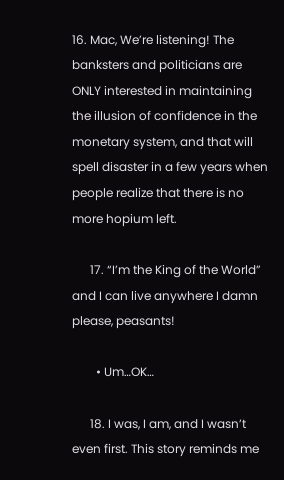16. Mac, We’re listening! The banksters and politicians are ONLY interested in maintaining the illusion of confidence in the monetary system, and that will spell disaster in a few years when people realize that there is no more hopium left.

      17. “I’m the King of the World” and I can live anywhere I damn please, peasants!

        • Um…OK…

      18. I was, I am, and I wasn’t even first. This story reminds me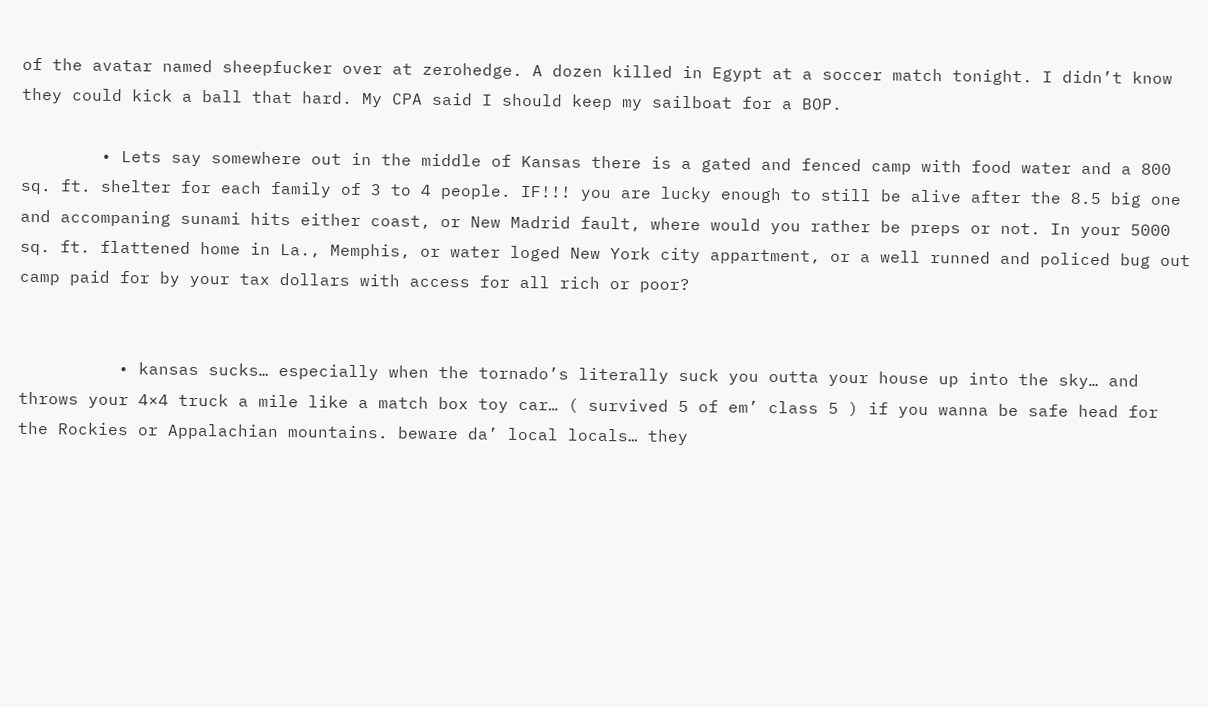of the avatar named sheepfucker over at zerohedge. A dozen killed in Egypt at a soccer match tonight. I didn’t know they could kick a ball that hard. My CPA said I should keep my sailboat for a BOP.

        • Lets say somewhere out in the middle of Kansas there is a gated and fenced camp with food water and a 800 sq. ft. shelter for each family of 3 to 4 people. IF!!! you are lucky enough to still be alive after the 8.5 big one and accompaning sunami hits either coast, or New Madrid fault, where would you rather be preps or not. In your 5000 sq. ft. flattened home in La., Memphis, or water loged New York city appartment, or a well runned and policed bug out camp paid for by your tax dollars with access for all rich or poor?


          • kansas sucks… especially when the tornado’s literally suck you outta your house up into the sky… and throws your 4×4 truck a mile like a match box toy car… ( survived 5 of em’ class 5 ) if you wanna be safe head for the Rockies or Appalachian mountains. beware da’ local locals… they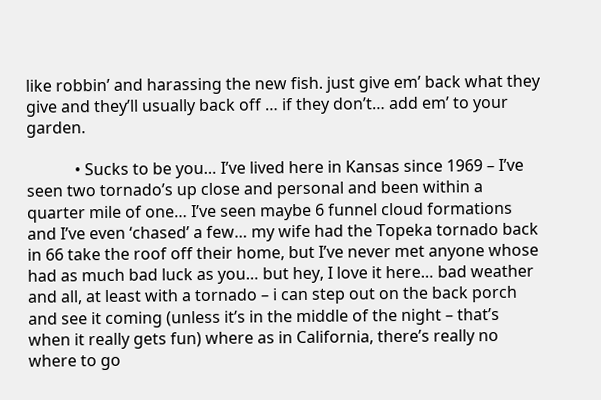like robbin’ and harassing the new fish. just give em’ back what they give and they’ll usually back off … if they don’t… add em’ to your garden.

            • Sucks to be you… I’ve lived here in Kansas since 1969 – I’ve seen two tornado’s up close and personal and been within a quarter mile of one… I’ve seen maybe 6 funnel cloud formations and I’ve even ‘chased’ a few… my wife had the Topeka tornado back in 66 take the roof off their home, but I’ve never met anyone whose had as much bad luck as you… but hey, I love it here… bad weather and all, at least with a tornado – i can step out on the back porch and see it coming (unless it’s in the middle of the night – that’s when it really gets fun) where as in California, there’s really no where to go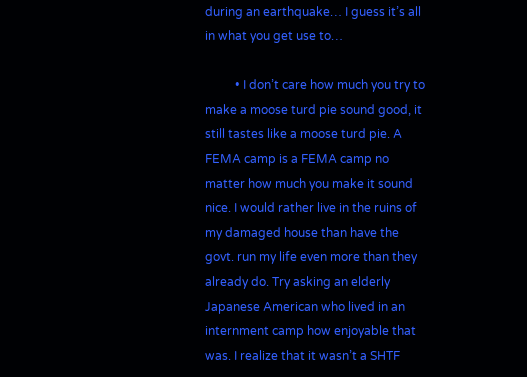during an earthquake… I guess it’s all in what you get use to…

          • I don’t care how much you try to make a moose turd pie sound good, it still tastes like a moose turd pie. A FEMA camp is a FEMA camp no matter how much you make it sound nice. I would rather live in the ruins of my damaged house than have the govt. run my life even more than they already do. Try asking an elderly Japanese American who lived in an internment camp how enjoyable that was. I realize that it wasn’t a SHTF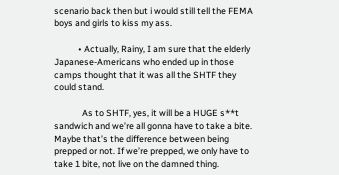scenario back then but i would still tell the FEMA boys and girls to kiss my ass.

            • Actually, Rainy, I am sure that the elderly Japanese-Americans who ended up in those camps thought that it was all the SHTF they could stand.

              As to SHTF, yes, it will be a HUGE s**t sandwich and we’re all gonna have to take a bite. Maybe that’s the difference between being prepped or not. If we’re prepped, we only have to take 1 bite, not live on the damned thing.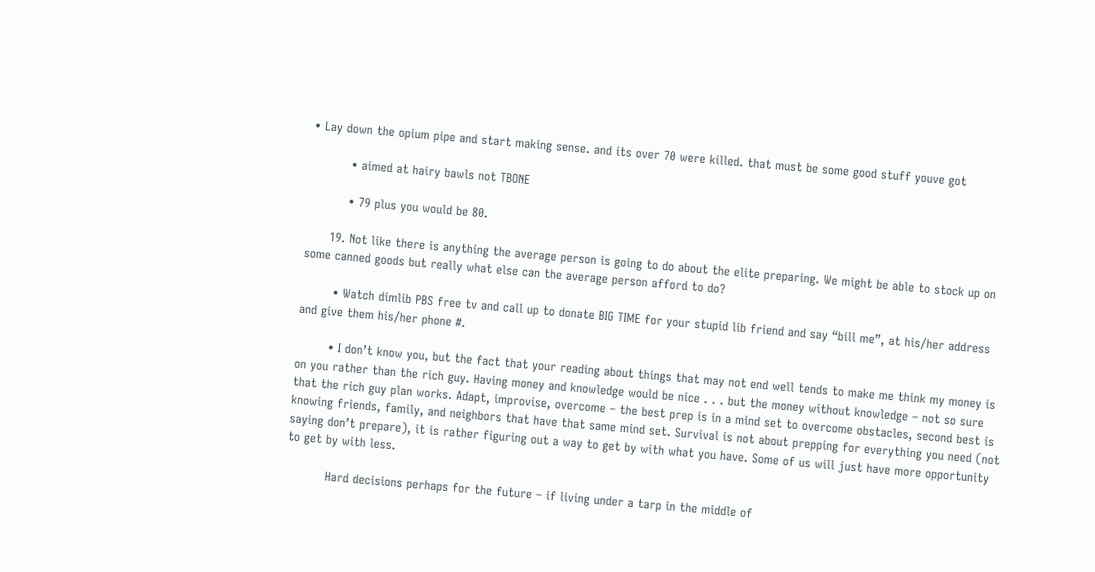• Lay down the opium pipe and start making sense. and its over 70 were killed. that must be some good stuff youve got

          • aimed at hairy bawls not TBONE

          • 79 plus you would be 80.

      19. Not like there is anything the average person is going to do about the elite preparing. We might be able to stock up on some canned goods but really what else can the average person afford to do?

        • Watch dimlib PBS free tv and call up to donate BIG TIME for your stupid lib friend and say “bill me”, at his/her address and give them his/her phone #.

        • I don’t know you, but the fact that your reading about things that may not end well tends to make me think my money is on you rather than the rich guy. Having money and knowledge would be nice . . . but the money without knowledge – not so sure that the rich guy plan works. Adapt, improvise, overcome – the best prep is in a mind set to overcome obstacles, second best is knowing friends, family, and neighbors that have that same mind set. Survival is not about prepping for everything you need (not saying don’t prepare), it is rather figuring out a way to get by with what you have. Some of us will just have more opportunity to get by with less.

          Hard decisions perhaps for the future – if living under a tarp in the middle of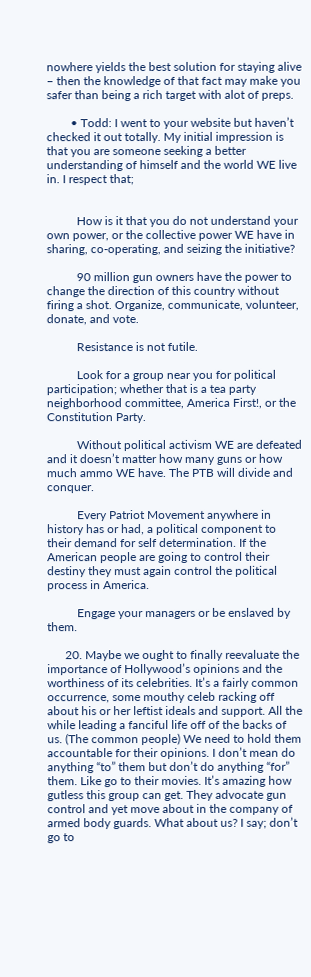nowhere yields the best solution for staying alive – then the knowledge of that fact may make you safer than being a rich target with alot of preps.

        • Todd: I went to your website but haven’t checked it out totally. My initial impression is that you are someone seeking a better understanding of himself and the world WE live in. I respect that;


          How is it that you do not understand your own power, or the collective power WE have in sharing, co-operating, and seizing the initiative?

          90 million gun owners have the power to change the direction of this country without firing a shot. Organize, communicate, volunteer, donate, and vote.

          Resistance is not futile.

          Look for a group near you for political participation; whether that is a tea party neighborhood committee, America First!, or the Constitution Party.

          Without political activism WE are defeated and it doesn’t matter how many guns or how much ammo WE have. The PTB will divide and conquer.

          Every Patriot Movement anywhere in history has or had, a political component to their demand for self determination. If the American people are going to control their destiny they must again control the political process in America.

          Engage your managers or be enslaved by them.

      20. Maybe we ought to finally reevaluate the importance of Hollywood’s opinions and the worthiness of its celebrities. It’s a fairly common occurrence, some mouthy celeb racking off about his or her leftist ideals and support. All the while leading a fanciful life off of the backs of us. (The common people) We need to hold them accountable for their opinions. I don’t mean do anything “to” them but don’t do anything “for” them. Like go to their movies. It’s amazing how gutless this group can get. They advocate gun control and yet move about in the company of armed body guards. What about us? I say; don’t go to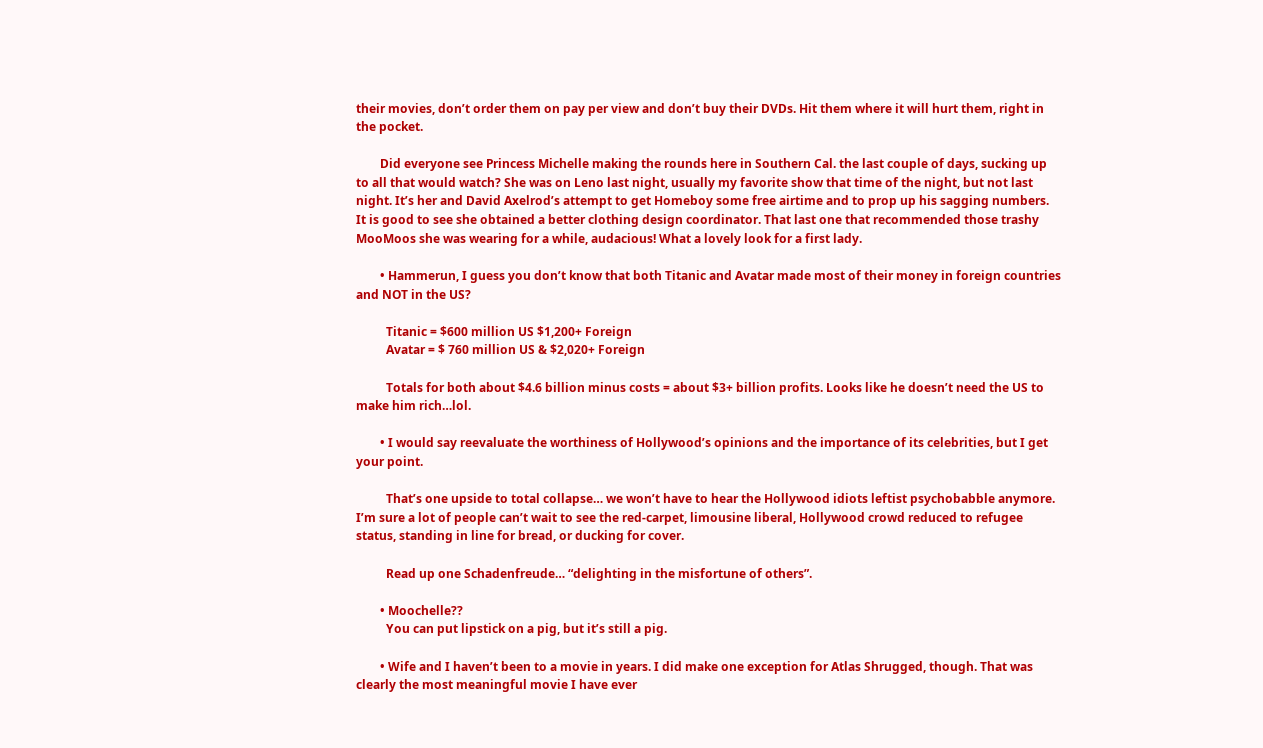their movies, don’t order them on pay per view and don’t buy their DVDs. Hit them where it will hurt them, right in the pocket.

        Did everyone see Princess Michelle making the rounds here in Southern Cal. the last couple of days, sucking up to all that would watch? She was on Leno last night, usually my favorite show that time of the night, but not last night. It’s her and David Axelrod’s attempt to get Homeboy some free airtime and to prop up his sagging numbers. It is good to see she obtained a better clothing design coordinator. That last one that recommended those trashy MooMoos she was wearing for a while, audacious! What a lovely look for a first lady.

        • Hammerun, I guess you don’t know that both Titanic and Avatar made most of their money in foreign countries and NOT in the US?

          Titanic = $600 million US $1,200+ Foreign
          Avatar = $ 760 million US & $2,020+ Foreign

          Totals for both about $4.6 billion minus costs = about $3+ billion profits. Looks like he doesn’t need the US to make him rich…lol.

        • I would say reevaluate the worthiness of Hollywood’s opinions and the importance of its celebrities, but I get your point.

          That’s one upside to total collapse… we won’t have to hear the Hollywood idiots leftist psychobabble anymore. I’m sure a lot of people can’t wait to see the red-carpet, limousine liberal, Hollywood crowd reduced to refugee status, standing in line for bread, or ducking for cover.

          Read up one Schadenfreude… “delighting in the misfortune of others”.

        • Moochelle??
          You can put lipstick on a pig, but it’s still a pig.

        • Wife and I haven’t been to a movie in years. I did make one exception for Atlas Shrugged, though. That was clearly the most meaningful movie I have ever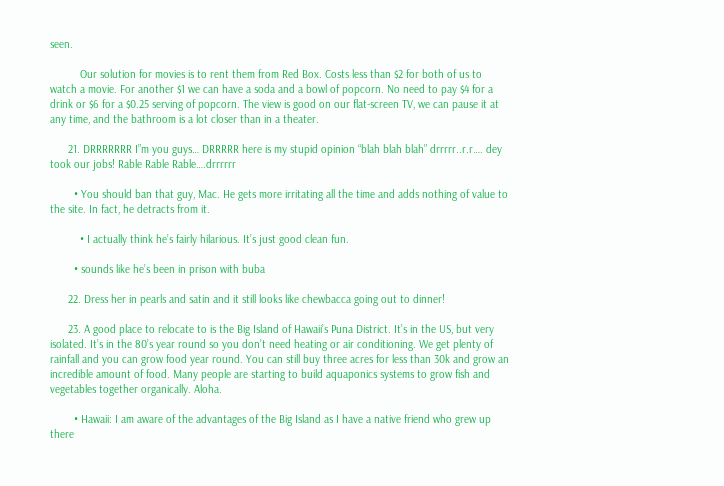seen.

          Our solution for movies is to rent them from Red Box. Costs less than $2 for both of us to watch a movie. For another $1 we can have a soda and a bowl of popcorn. No need to pay $4 for a drink or $6 for a $0.25 serving of popcorn. The view is good on our flat-screen TV, we can pause it at any time, and the bathroom is a lot closer than in a theater.

      21. DRRRRRRR I”m you guys… DRRRRR here is my stupid opinion “blah blah blah” drrrrr..r.r…. dey took our jobs! Rable Rable Rable….drrrrrr

        • You should ban that guy, Mac. He gets more irritating all the time and adds nothing of value to the site. In fact, he detracts from it.

          • I actually think he’s fairly hilarious. It’s just good clean fun.

        • sounds like he’s been in prison with buba

      22. Dress her in pearls and satin and it still looks like chewbacca going out to dinner!

      23. A good place to relocate to is the Big Island of Hawaii’s Puna District. It’s in the US, but very isolated. It’s in the 80’s year round so you don’t need heating or air conditioning. We get plenty of rainfall and you can grow food year round. You can still buy three acres for less than 30k and grow an incredible amount of food. Many people are starting to build aquaponics systems to grow fish and vegetables together organically. Aloha.

        • Hawaii: I am aware of the advantages of the Big Island as I have a native friend who grew up there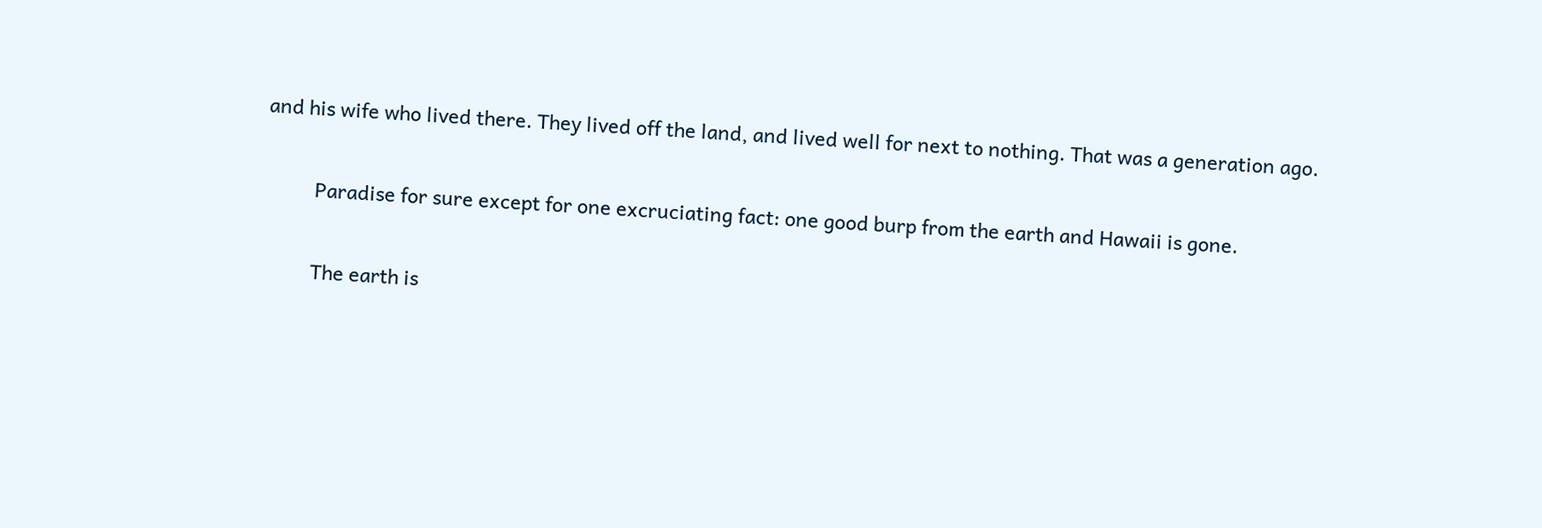and his wife who lived there. They lived off the land, and lived well for next to nothing. That was a generation ago.

          Paradise for sure except for one excruciating fact: one good burp from the earth and Hawaii is gone.

          The earth is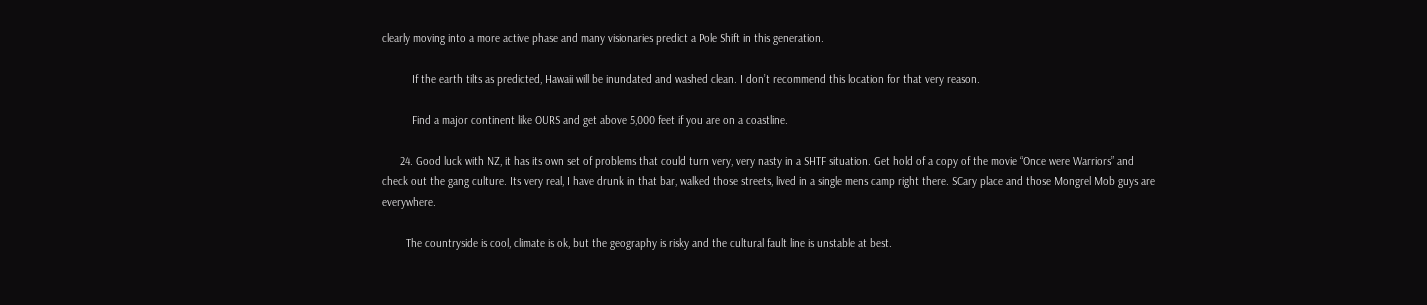clearly moving into a more active phase and many visionaries predict a Pole Shift in this generation.

          If the earth tilts as predicted, Hawaii will be inundated and washed clean. I don’t recommend this location for that very reason.

          Find a major continent like OURS and get above 5,000 feet if you are on a coastline.

      24. Good luck with NZ, it has its own set of problems that could turn very, very nasty in a SHTF situation. Get hold of a copy of the movie “Once were Warriors” and check out the gang culture. Its very real, I have drunk in that bar, walked those streets, lived in a single mens camp right there. SCary place and those Mongrel Mob guys are everywhere.

        The countryside is cool, climate is ok, but the geography is risky and the cultural fault line is unstable at best.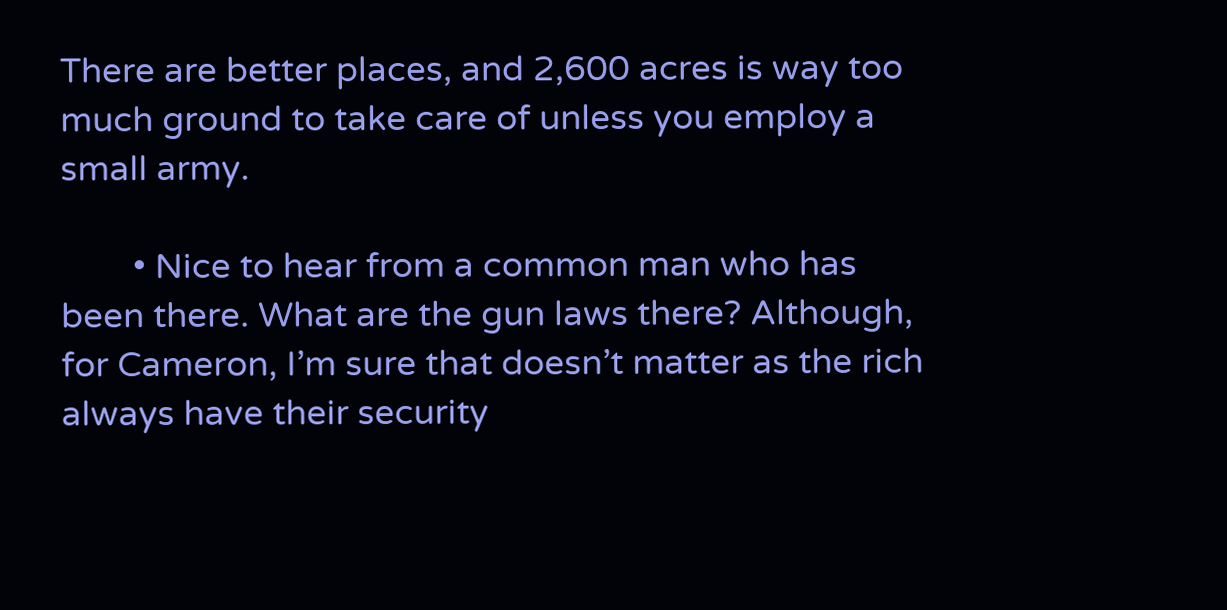There are better places, and 2,600 acres is way too much ground to take care of unless you employ a small army.

        • Nice to hear from a common man who has been there. What are the gun laws there? Although, for Cameron, I’m sure that doesn’t matter as the rich always have their security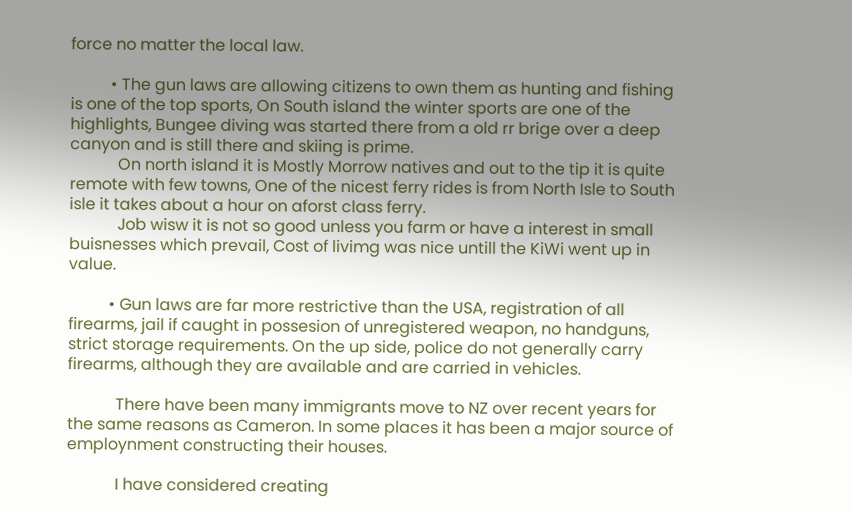force no matter the local law.

          • The gun laws are allowing citizens to own them as hunting and fishing is one of the top sports, On South island the winter sports are one of the highlights, Bungee diving was started there from a old rr brige over a deep canyon and is still there and skiing is prime.
            On north island it is Mostly Morrow natives and out to the tip it is quite remote with few towns, One of the nicest ferry rides is from North Isle to South isle it takes about a hour on aforst class ferry.
            Job wisw it is not so good unless you farm or have a interest in small buisnesses which prevail, Cost of livimg was nice untill the KiWi went up in value.

          • Gun laws are far more restrictive than the USA, registration of all firearms, jail if caught in possesion of unregistered weapon, no handguns, strict storage requirements. On the up side, police do not generally carry firearms, although they are available and are carried in vehicles.

            There have been many immigrants move to NZ over recent years for the same reasons as Cameron. In some places it has been a major source of employnment constructing their houses.

            I have considered creating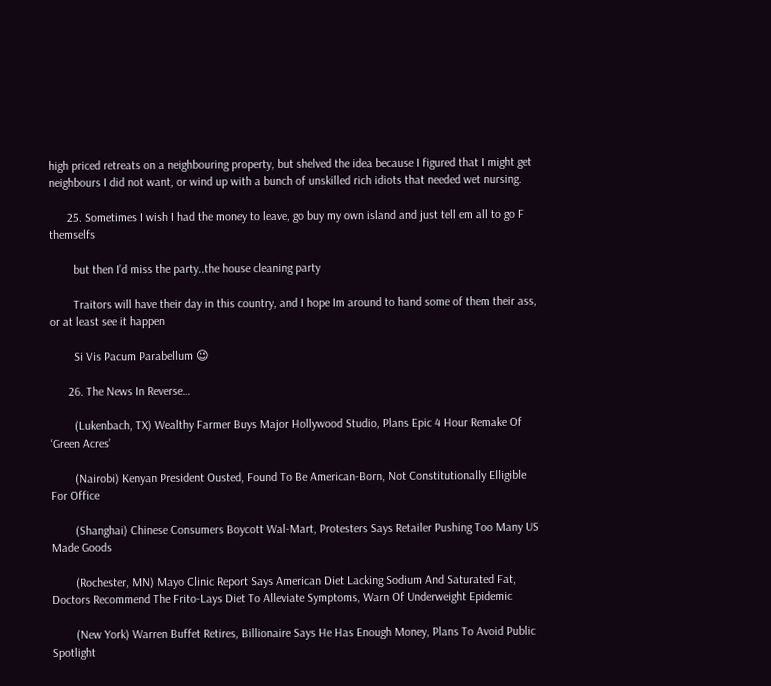high priced retreats on a neighbouring property, but shelved the idea because I figured that I might get neighbours I did not want, or wind up with a bunch of unskilled rich idiots that needed wet nursing.

      25. Sometimes I wish I had the money to leave, go buy my own island and just tell em all to go F themselfs

        but then I’d miss the party..the house cleaning party

        Traitors will have their day in this country, and I hope Im around to hand some of them their ass, or at least see it happen

        Si Vis Pacum Parabellum 😉

      26. The News In Reverse…

        (Lukenbach, TX) Wealthy Farmer Buys Major Hollywood Studio, Plans Epic 4 Hour Remake Of ‘Green Acres’

        (Nairobi) Kenyan President Ousted, Found To Be American-Born, Not Constitutionally Elligible For Office

        (Shanghai) Chinese Consumers Boycott Wal-Mart, Protesters Says Retailer Pushing Too Many US Made Goods

        (Rochester, MN) Mayo Clinic Report Says American Diet Lacking Sodium And Saturated Fat, Doctors Recommend The Frito-Lays Diet To Alleviate Symptoms, Warn Of Underweight Epidemic

        (New York) Warren Buffet Retires, Billionaire Says He Has Enough Money, Plans To Avoid Public Spotlight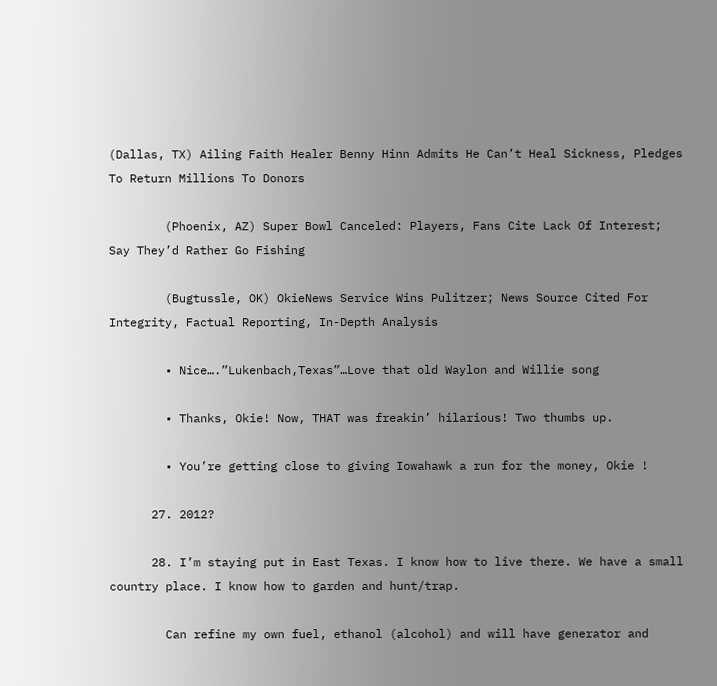(Dallas, TX) Ailing Faith Healer Benny Hinn Admits He Can’t Heal Sickness, Pledges To Return Millions To Donors

        (Phoenix, AZ) Super Bowl Canceled: Players, Fans Cite Lack Of Interest; Say They’d Rather Go Fishing

        (Bugtussle, OK) OkieNews Service Wins Pulitzer; News Source Cited For Integrity, Factual Reporting, In-Depth Analysis

        • Nice….”Lukenbach,Texas”…Love that old Waylon and Willie song

        • Thanks, Okie! Now, THAT was freakin’ hilarious! Two thumbs up.

        • You’re getting close to giving Iowahawk a run for the money, Okie !

      27. 2012?

      28. I’m staying put in East Texas. I know how to live there. We have a small country place. I know how to garden and hunt/trap.

        Can refine my own fuel, ethanol (alcohol) and will have generator and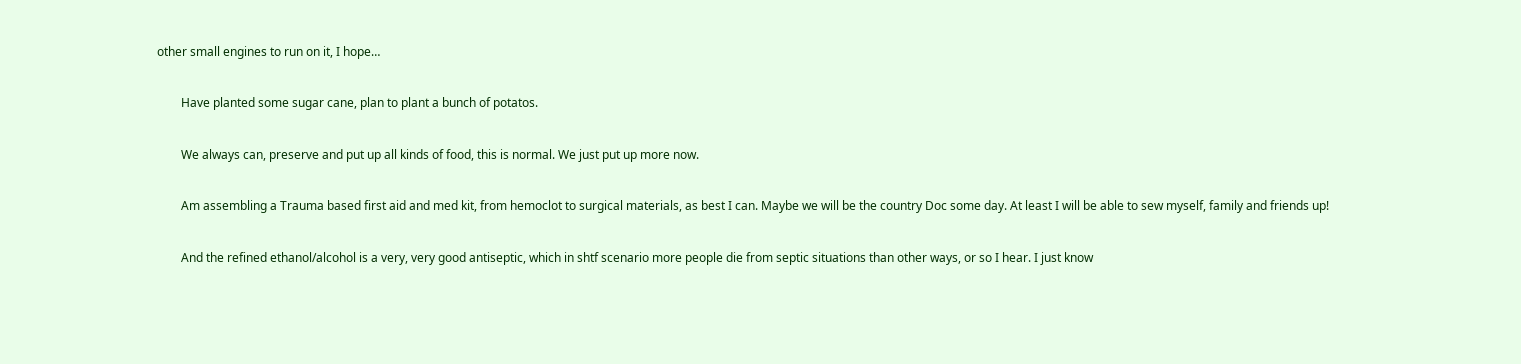other small engines to run on it, I hope…

        Have planted some sugar cane, plan to plant a bunch of potatos.

        We always can, preserve and put up all kinds of food, this is normal. We just put up more now.

        Am assembling a Trauma based first aid and med kit, from hemoclot to surgical materials, as best I can. Maybe we will be the country Doc some day. At least I will be able to sew myself, family and friends up!

        And the refined ethanol/alcohol is a very, very good antiseptic, which in shtf scenario more people die from septic situations than other ways, or so I hear. I just know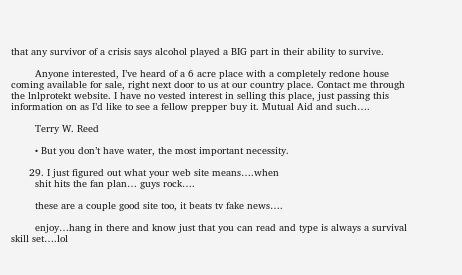that any survivor of a crisis says alcohol played a BIG part in their ability to survive.

        Anyone interested, I’ve heard of a 6 acre place with a completely redone house coming available for sale, right next door to us at our country place. Contact me through the lnlprotekt website. I have no vested interest in selling this place, just passing this information on as I’d like to see a fellow prepper buy it. Mutual Aid and such….

        Terry W. Reed

        • But you don’t have water, the most important necessity.

      29. I just figured out what your web site means….when
        shit hits the fan plan… guys rock….

        these are a couple good site too, it beats tv fake news….

        enjoy…hang in there and know just that you can read and type is always a survival skill set….lol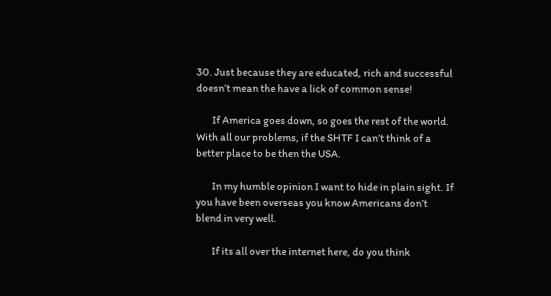30. Just because they are educated, rich and successful doesn’t mean the have a lick of common sense!

        If America goes down, so goes the rest of the world. With all our problems, if the SHTF I can’t think of a better place to be then the USA.

        In my humble opinion I want to hide in plain sight. If you have been overseas you know Americans don’t blend in very well.

        If its all over the internet here, do you think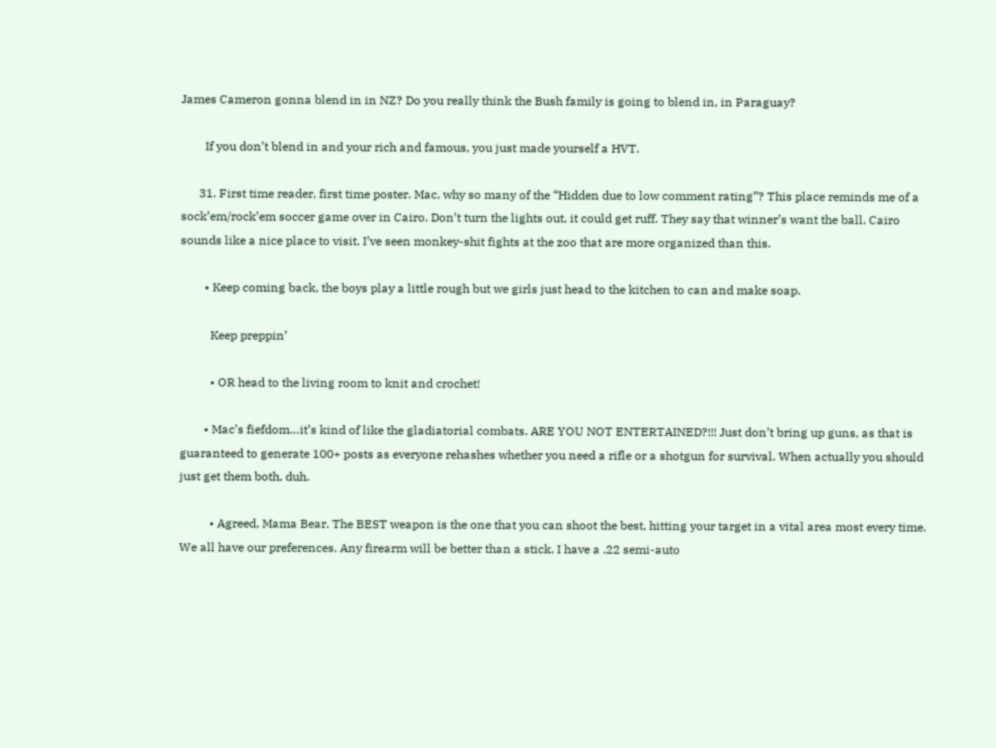James Cameron gonna blend in in NZ? Do you really think the Bush family is going to blend in, in Paraguay?

        If you don’t blend in and your rich and famous, you just made yourself a HVT.

      31. First time reader, first time poster. Mac, why so many of the “Hidden due to low comment rating”? This place reminds me of a sock’em/rock’em soccer game over in Cairo. Don’t turn the lights out, it could get ruff. They say that winner’s want the ball. Cairo sounds like a nice place to visit. I’ve seen monkey-shit fights at the zoo that are more organized than this.

        • Keep coming back, the boys play a little rough but we girls just head to the kitchen to can and make soap.

          Keep preppin’

          • OR head to the living room to knit and crochet!

        • Mac’s fiefdom…it’s kind of like the gladiatorial combats. ARE YOU NOT ENTERTAINED?!!! Just don’t bring up guns, as that is guaranteed to generate 100+ posts as everyone rehashes whether you need a rifle or a shotgun for survival. When actually you should just get them both, duh.

          • Agreed, Mama Bear. The BEST weapon is the one that you can shoot the best, hitting your target in a vital area most every time. We all have our preferences. Any firearm will be better than a stick. I have a .22 semi-auto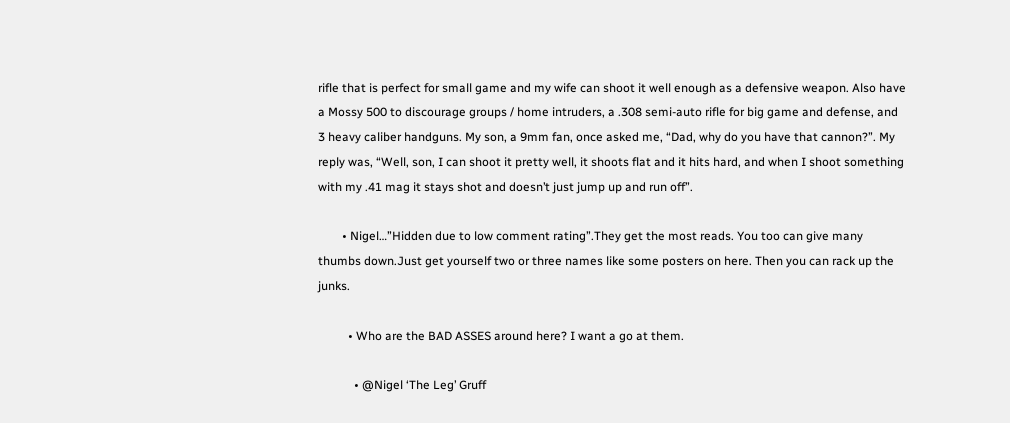rifle that is perfect for small game and my wife can shoot it well enough as a defensive weapon. Also have a Mossy 500 to discourage groups / home intruders, a .308 semi-auto rifle for big game and defense, and 3 heavy caliber handguns. My son, a 9mm fan, once asked me, “Dad, why do you have that cannon?”. My reply was, “Well, son, I can shoot it pretty well, it shoots flat and it hits hard, and when I shoot something with my .41 mag it stays shot and doesn’t just jump up and run off”.

        • Nigel…”Hidden due to low comment rating”.They get the most reads. You too can give many thumbs down.Just get yourself two or three names like some posters on here. Then you can rack up the junks.

          • Who are the BAD ASSES around here? I want a go at them.

            • @Nigel ‘The Leg’ Gruff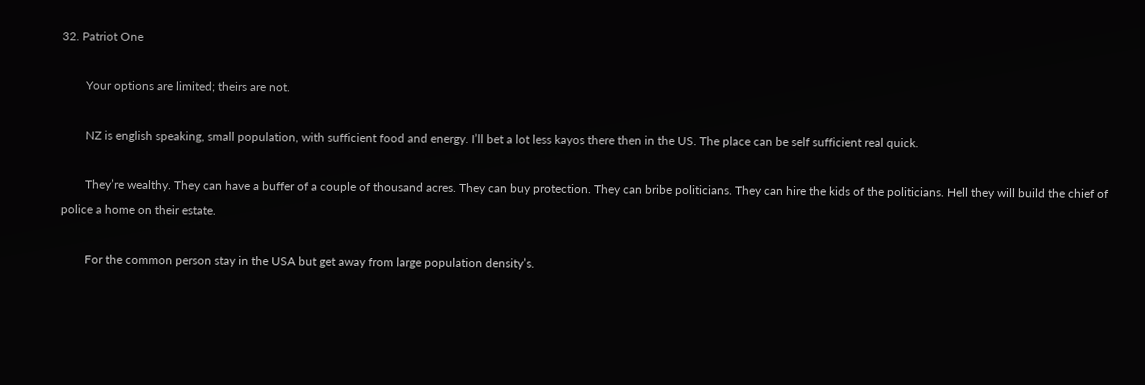32. Patriot One

        Your options are limited; theirs are not.

        NZ is english speaking, small population, with sufficient food and energy. I’ll bet a lot less kayos there then in the US. The place can be self sufficient real quick.

        They’re wealthy. They can have a buffer of a couple of thousand acres. They can buy protection. They can bribe politicians. They can hire the kids of the politicians. Hell they will build the chief of police a home on their estate.

        For the common person stay in the USA but get away from large population density’s.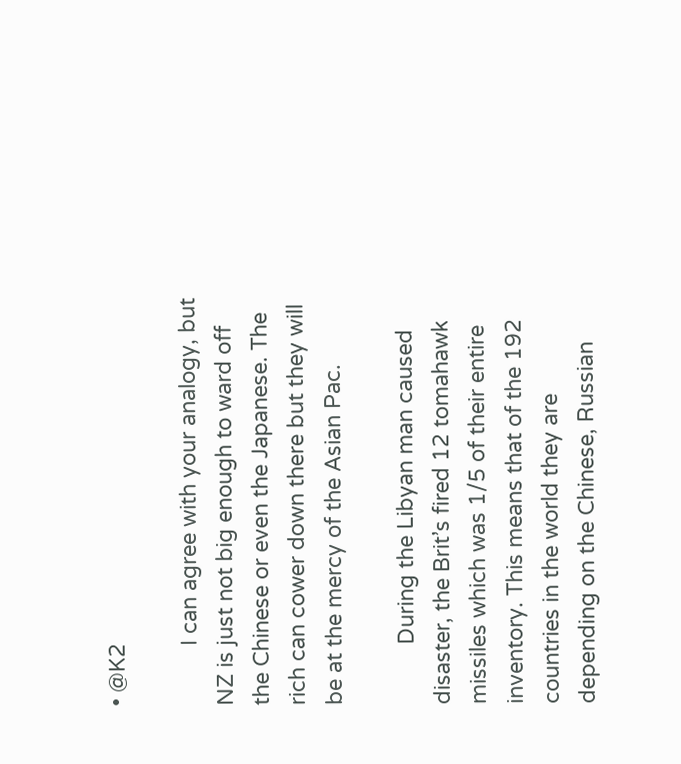• @K2

          I can agree with your analogy, but NZ is just not big enough to ward off the Chinese or even the Japanese. The rich can cower down there but they will be at the mercy of the Asian Pac.

          During the Libyan man caused disaster, the Brit’s fired 12 tomahawk missiles which was 1/5 of their entire inventory. This means that of the 192 countries in the world they are depending on the Chinese, Russian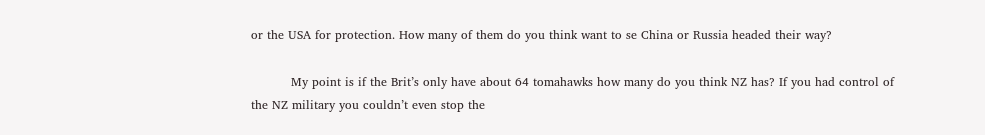or the USA for protection. How many of them do you think want to se China or Russia headed their way?

          My point is if the Brit’s only have about 64 tomahawks how many do you think NZ has? If you had control of the NZ military you couldn’t even stop the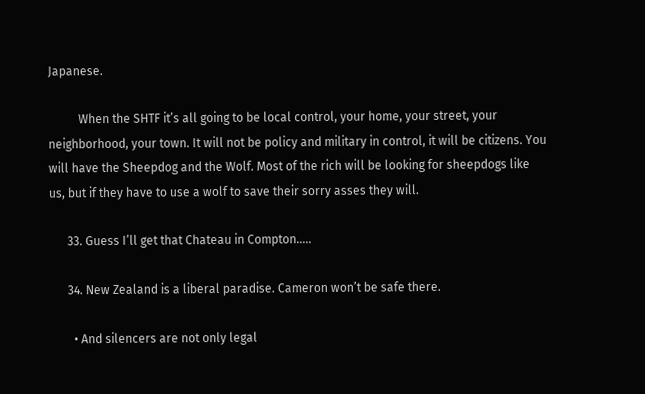Japanese.

          When the SHTF it’s all going to be local control, your home, your street, your neighborhood, your town. It will not be policy and military in control, it will be citizens. You will have the Sheepdog and the Wolf. Most of the rich will be looking for sheepdogs like us, but if they have to use a wolf to save their sorry asses they will.

      33. Guess I’ll get that Chateau in Compton…..

      34. New Zealand is a liberal paradise. Cameron won’t be safe there.

        • And silencers are not only legal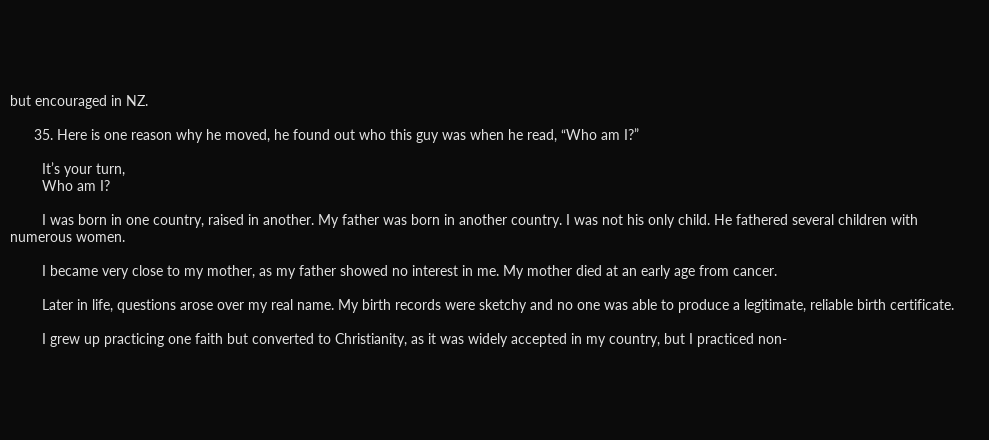but encouraged in NZ.

      35. Here is one reason why he moved, he found out who this guy was when he read, “Who am I?”

        It’s your turn,
        Who am I?

        I was born in one country, raised in another. My father was born in another country. I was not his only child. He fathered several children with numerous women.

        I became very close to my mother, as my father showed no interest in me. My mother died at an early age from cancer.

        Later in life, questions arose over my real name. My birth records were sketchy and no one was able to produce a legitimate, reliable birth certificate.

        I grew up practicing one faith but converted to Christianity, as it was widely accepted in my country, but I practiced non-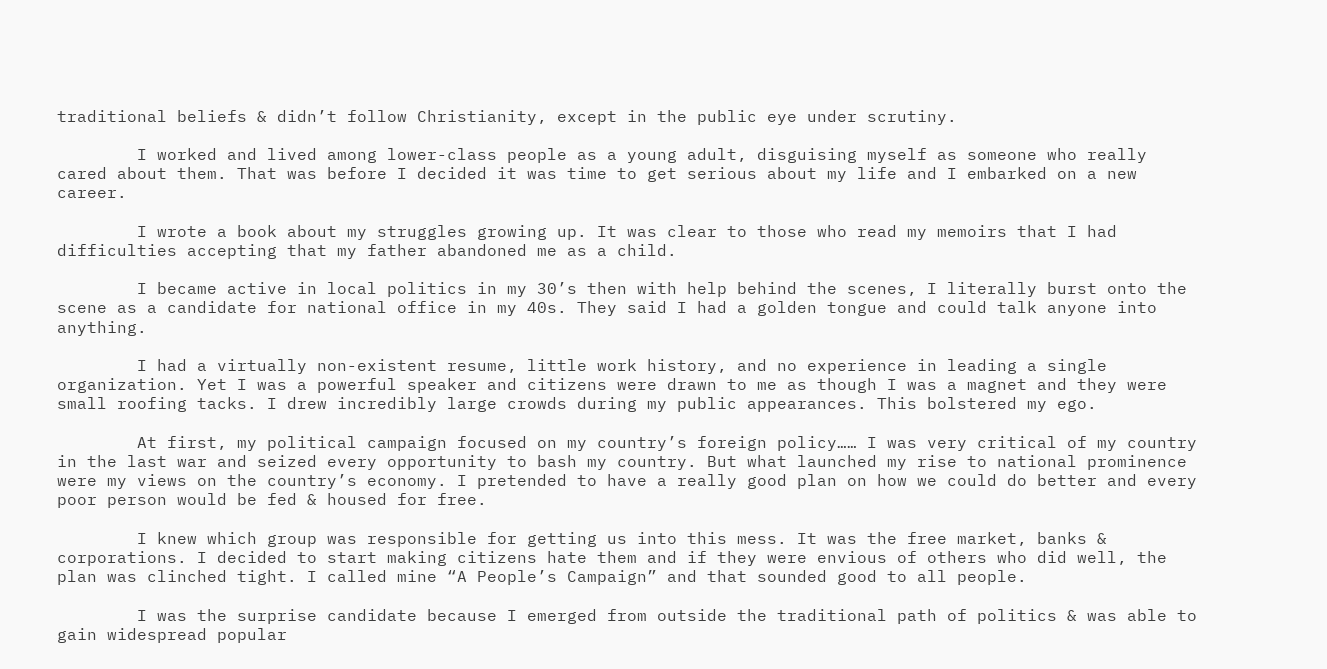traditional beliefs & didn’t follow Christianity, except in the public eye under scrutiny.

        I worked and lived among lower-class people as a young adult, disguising myself as someone who really cared about them. That was before I decided it was time to get serious about my life and I embarked on a new career.

        I wrote a book about my struggles growing up. It was clear to those who read my memoirs that I had difficulties accepting that my father abandoned me as a child.

        I became active in local politics in my 30’s then with help behind the scenes, I literally burst onto the scene as a candidate for national office in my 40s. They said I had a golden tongue and could talk anyone into anything.

        I had a virtually non-existent resume, little work history, and no experience in leading a single organization. Yet I was a powerful speaker and citizens were drawn to me as though I was a magnet and they were small roofing tacks. I drew incredibly large crowds during my public appearances. This bolstered my ego.

        At first, my political campaign focused on my country’s foreign policy…… I was very critical of my country in the last war and seized every opportunity to bash my country. But what launched my rise to national prominence were my views on the country’s economy. I pretended to have a really good plan on how we could do better and every poor person would be fed & housed for free.

        I knew which group was responsible for getting us into this mess. It was the free market, banks & corporations. I decided to start making citizens hate them and if they were envious of others who did well, the plan was clinched tight. I called mine “A People’s Campaign” and that sounded good to all people.

        I was the surprise candidate because I emerged from outside the traditional path of politics & was able to gain widespread popular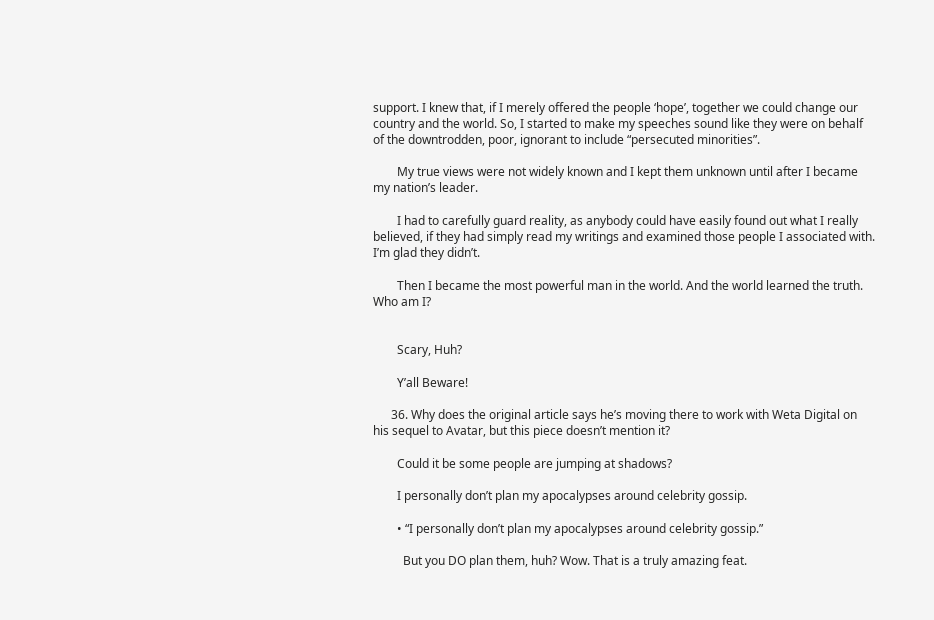support. I knew that, if I merely offered the people ‘hope’, together we could change our country and the world. So, I started to make my speeches sound like they were on behalf of the downtrodden, poor, ignorant to include “persecuted minorities”.

        My true views were not widely known and I kept them unknown until after I became my nation’s leader.

        I had to carefully guard reality, as anybody could have easily found out what I really believed, if they had simply read my writings and examined those people I associated with. I’m glad they didn’t.

        Then I became the most powerful man in the world. And the world learned the truth. Who am I?


        Scary, Huh?

        Y’all Beware!

      36. Why does the original article says he’s moving there to work with Weta Digital on his sequel to Avatar, but this piece doesn’t mention it?

        Could it be some people are jumping at shadows?

        I personally don’t plan my apocalypses around celebrity gossip.

        • “I personally don’t plan my apocalypses around celebrity gossip.”

          But you DO plan them, huh? Wow. That is a truly amazing feat.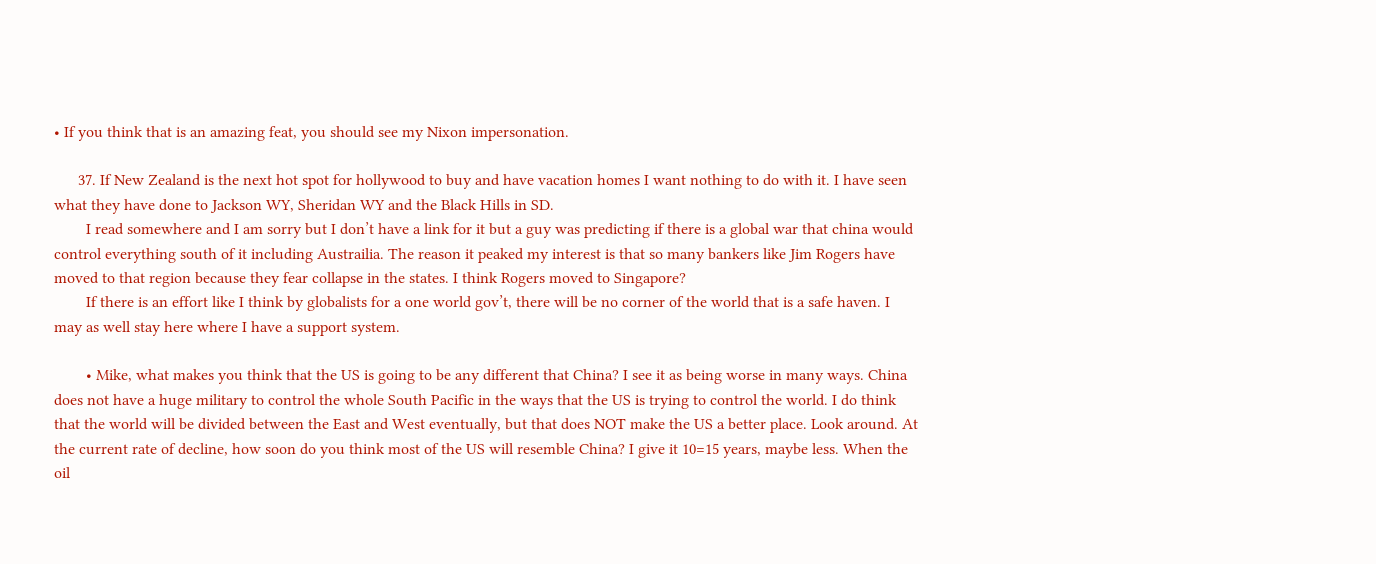• If you think that is an amazing feat, you should see my Nixon impersonation.

      37. If New Zealand is the next hot spot for hollywood to buy and have vacation homes I want nothing to do with it. I have seen what they have done to Jackson WY, Sheridan WY and the Black Hills in SD.
        I read somewhere and I am sorry but I don’t have a link for it but a guy was predicting if there is a global war that china would control everything south of it including Austrailia. The reason it peaked my interest is that so many bankers like Jim Rogers have moved to that region because they fear collapse in the states. I think Rogers moved to Singapore?
        If there is an effort like I think by globalists for a one world gov’t, there will be no corner of the world that is a safe haven. I may as well stay here where I have a support system.

        • Mike, what makes you think that the US is going to be any different that China? I see it as being worse in many ways. China does not have a huge military to control the whole South Pacific in the ways that the US is trying to control the world. I do think that the world will be divided between the East and West eventually, but that does NOT make the US a better place. Look around. At the current rate of decline, how soon do you think most of the US will resemble China? I give it 10=15 years, maybe less. When the oil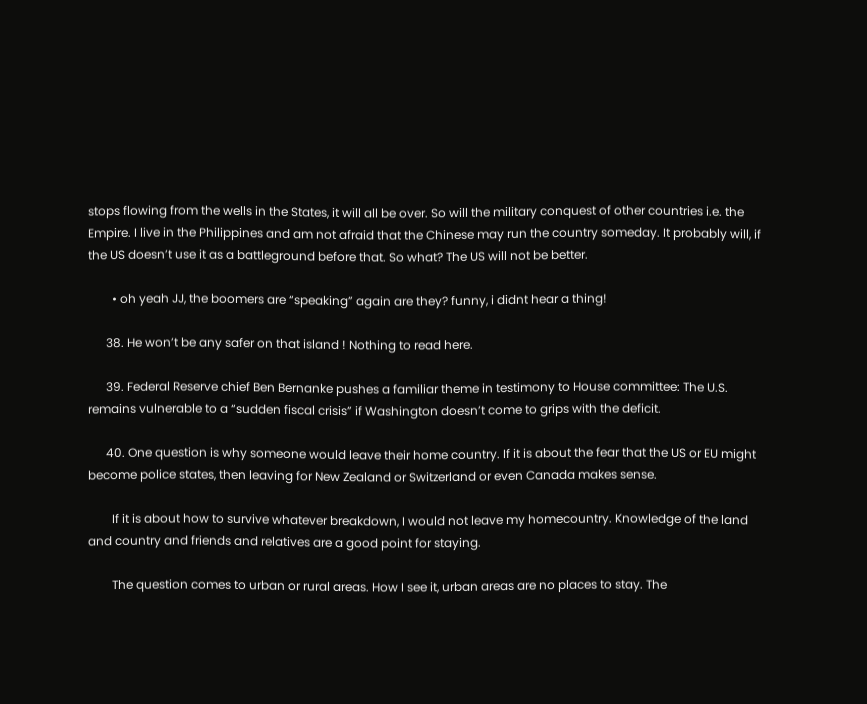stops flowing from the wells in the States, it will all be over. So will the military conquest of other countries i.e. the Empire. I live in the Philippines and am not afraid that the Chinese may run the country someday. It probably will, if the US doesn’t use it as a battleground before that. So what? The US will not be better.

        • oh yeah JJ, the boomers are “speaking” again are they? funny, i didnt hear a thing!

      38. He won’t be any safer on that island ! Nothing to read here.

      39. Federal Reserve chief Ben Bernanke pushes a familiar theme in testimony to House committee: The U.S. remains vulnerable to a “sudden fiscal crisis” if Washington doesn’t come to grips with the deficit.

      40. One question is why someone would leave their home country. If it is about the fear that the US or EU might become police states, then leaving for New Zealand or Switzerland or even Canada makes sense.

        If it is about how to survive whatever breakdown, I would not leave my homecountry. Knowledge of the land and country and friends and relatives are a good point for staying.

        The question comes to urban or rural areas. How I see it, urban areas are no places to stay. The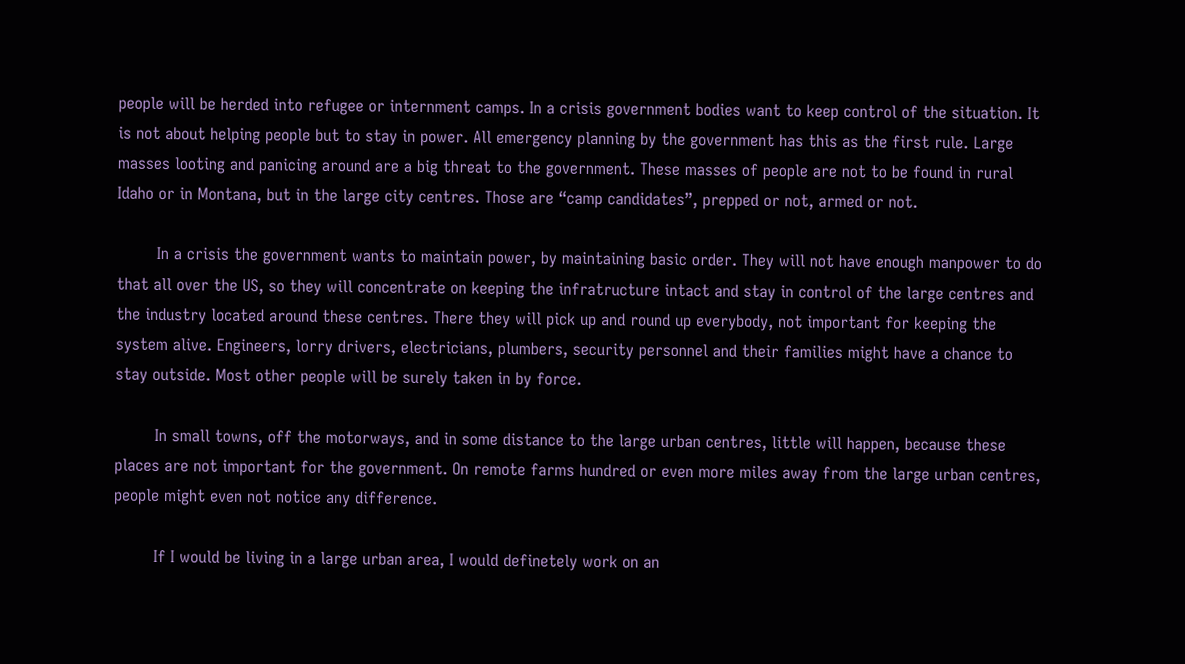people will be herded into refugee or internment camps. In a crisis government bodies want to keep control of the situation. It is not about helping people but to stay in power. All emergency planning by the government has this as the first rule. Large masses looting and panicing around are a big threat to the government. These masses of people are not to be found in rural Idaho or in Montana, but in the large city centres. Those are “camp candidates”, prepped or not, armed or not.

        In a crisis the government wants to maintain power, by maintaining basic order. They will not have enough manpower to do that all over the US, so they will concentrate on keeping the infratructure intact and stay in control of the large centres and the industry located around these centres. There they will pick up and round up everybody, not important for keeping the system alive. Engineers, lorry drivers, electricians, plumbers, security personnel and their families might have a chance to stay outside. Most other people will be surely taken in by force.

        In small towns, off the motorways, and in some distance to the large urban centres, little will happen, because these places are not important for the government. On remote farms hundred or even more miles away from the large urban centres, people might even not notice any difference.

        If I would be living in a large urban area, I would definetely work on an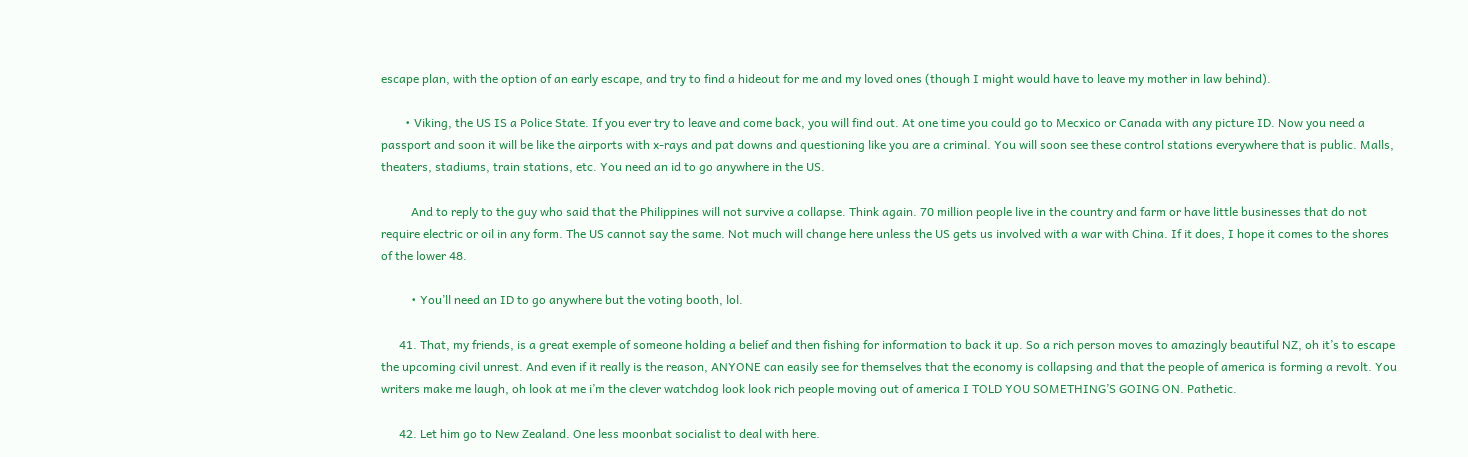escape plan, with the option of an early escape, and try to find a hideout for me and my loved ones (though I might would have to leave my mother in law behind).

        • Viking, the US IS a Police State. If you ever try to leave and come back, you will find out. At one time you could go to Mecxico or Canada with any picture ID. Now you need a passport and soon it will be like the airports with x-rays and pat downs and questioning like you are a criminal. You will soon see these control stations everywhere that is public. Malls, theaters, stadiums, train stations, etc. You need an id to go anywhere in the US.

          And to reply to the guy who said that the Philippines will not survive a collapse. Think again. 70 million people live in the country and farm or have little businesses that do not require electric or oil in any form. The US cannot say the same. Not much will change here unless the US gets us involved with a war with China. If it does, I hope it comes to the shores of the lower 48.

          • You’ll need an ID to go anywhere but the voting booth, lol.

      41. That, my friends, is a great exemple of someone holding a belief and then fishing for information to back it up. So a rich person moves to amazingly beautiful NZ, oh it’s to escape the upcoming civil unrest. And even if it really is the reason, ANYONE can easily see for themselves that the economy is collapsing and that the people of america is forming a revolt. You writers make me laugh, oh look at me i’m the clever watchdog look look rich people moving out of america I TOLD YOU SOMETHING’S GOING ON. Pathetic.

      42. Let him go to New Zealand. One less moonbat socialist to deal with here.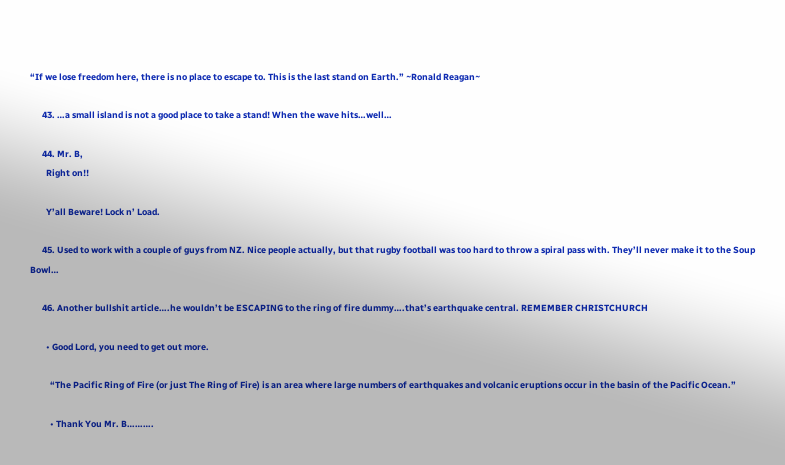“If we lose freedom here, there is no place to escape to. This is the last stand on Earth.” ~Ronald Reagan~

      43. …a small island is not a good place to take a stand! When the wave hits…well…

      44. Mr. B,
        Right on!!

        Y’all Beware! Lock n’ Load.

      45. Used to work with a couple of guys from NZ. Nice people actually, but that rugby football was too hard to throw a spiral pass with. They’ll never make it to the Soup Bowl…

      46. Another bullshit article….he wouldn’t be ESCAPING to the ring of fire dummy….that’s earthquake central. REMEMBER CHRISTCHURCH

        • Good Lord, you need to get out more.

          “The Pacific Ring of Fire (or just The Ring of Fire) is an area where large numbers of earthquakes and volcanic eruptions occur in the basin of the Pacific Ocean.”

          • Thank You Mr. B……….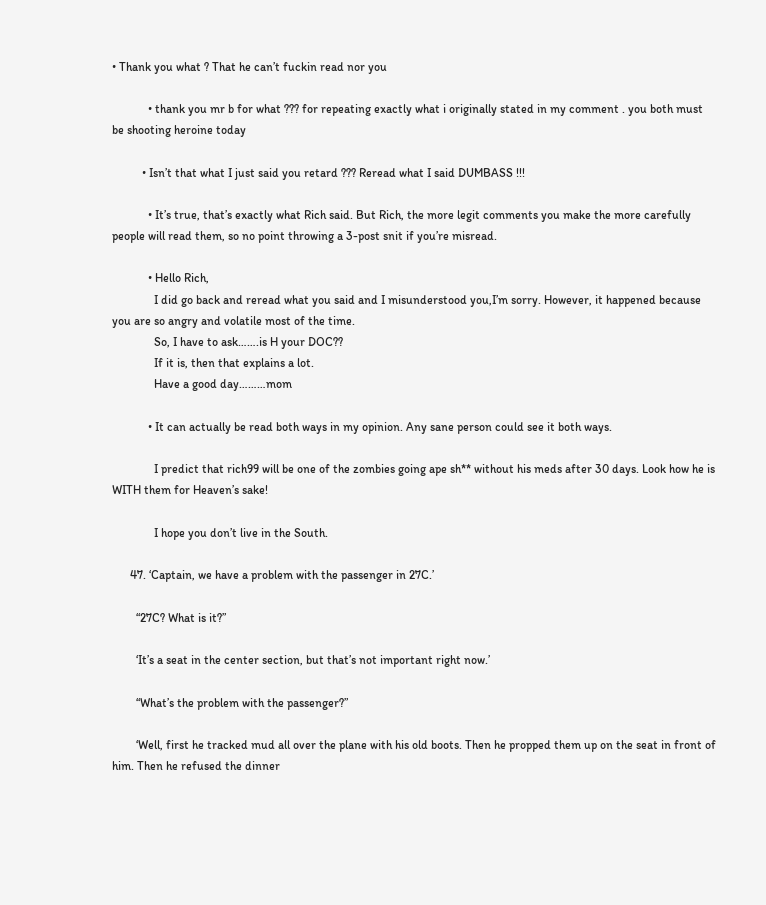• Thank you what ? That he can’t fuckin read nor you

            • thank you mr b for what ??? for repeating exactly what i originally stated in my comment . you both must be shooting heroine today

          • Isn’t that what I just said you retard ??? Reread what I said DUMBASS !!!

            • It’s true, that’s exactly what Rich said. But Rich, the more legit comments you make the more carefully people will read them, so no point throwing a 3-post snit if you’re misread.

            • Hello Rich,
              I did go back and reread what you said and I misunderstood you,I’m sorry. However, it happened because you are so angry and volatile most of the time.
              So, I have to ask…….is H your DOC??
              If it is, then that explains a lot.
              Have a good day………mom

            • It can actually be read both ways in my opinion. Any sane person could see it both ways.

              I predict that rich99 will be one of the zombies going ape sh** without his meds after 30 days. Look how he is WITH them for Heaven’s sake!

              I hope you don’t live in the South.

      47. ‘Captain, we have a problem with the passenger in 27C.’

        “27C? What is it?”

        ‘It’s a seat in the center section, but that’s not important right now.’

        “What’s the problem with the passenger?”

        ‘Well, first he tracked mud all over the plane with his old boots. Then he propped them up on the seat in front of him. Then he refused the dinner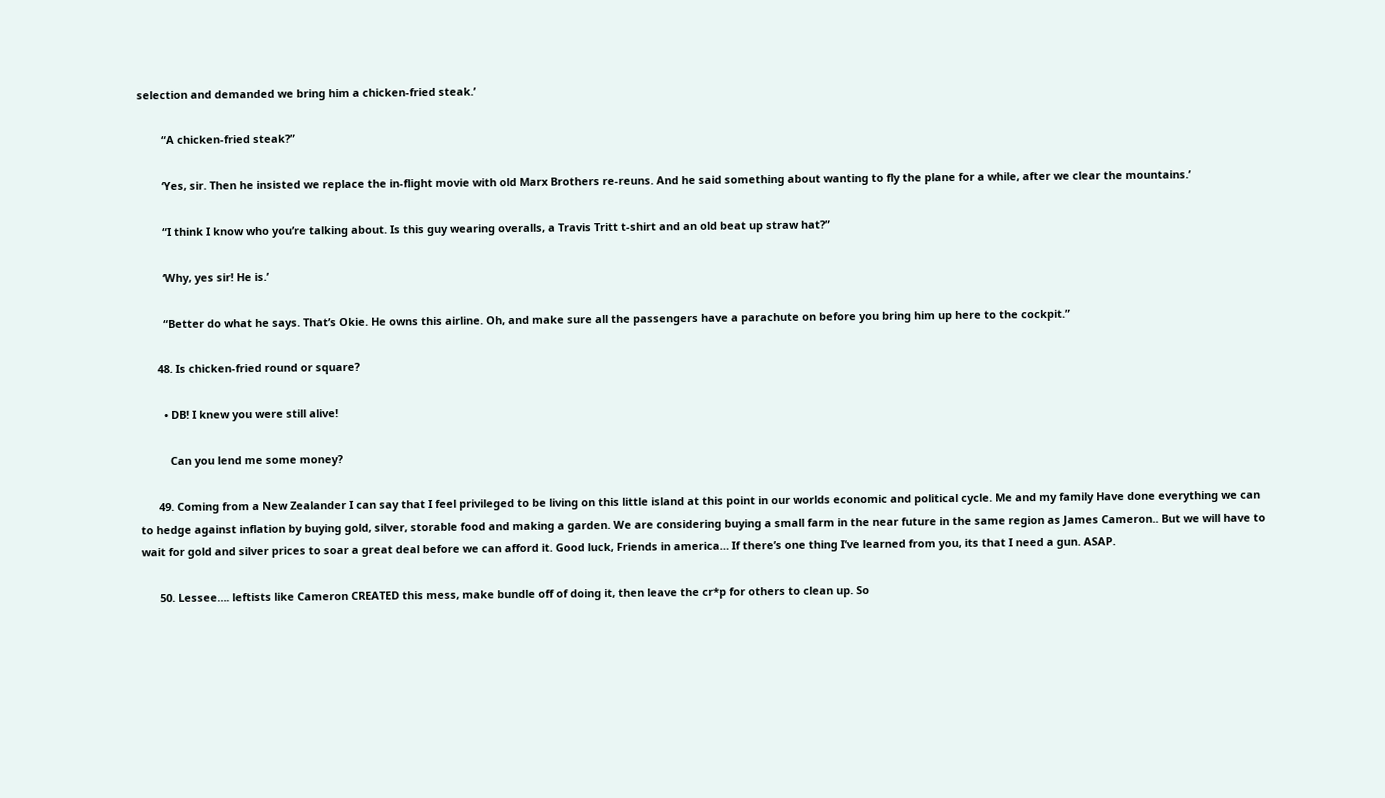selection and demanded we bring him a chicken-fried steak.’

        “A chicken-fried steak?”

        ‘Yes, sir. Then he insisted we replace the in-flight movie with old Marx Brothers re-reuns. And he said something about wanting to fly the plane for a while, after we clear the mountains.’

        “I think I know who you’re talking about. Is this guy wearing overalls, a Travis Tritt t-shirt and an old beat up straw hat?”

        ‘Why, yes sir! He is.’

        “Better do what he says. That’s Okie. He owns this airline. Oh, and make sure all the passengers have a parachute on before you bring him up here to the cockpit.”

      48. Is chicken-fried round or square?

        • DB! I knew you were still alive!

          Can you lend me some money?

      49. Coming from a New Zealander I can say that I feel privileged to be living on this little island at this point in our worlds economic and political cycle. Me and my family Have done everything we can to hedge against inflation by buying gold, silver, storable food and making a garden. We are considering buying a small farm in the near future in the same region as James Cameron.. But we will have to wait for gold and silver prices to soar a great deal before we can afford it. Good luck, Friends in america… If there’s one thing I’ve learned from you, its that I need a gun. ASAP.

      50. Lessee…. leftists like Cameron CREATED this mess, make bundle off of doing it, then leave the cr*p for others to clean up. So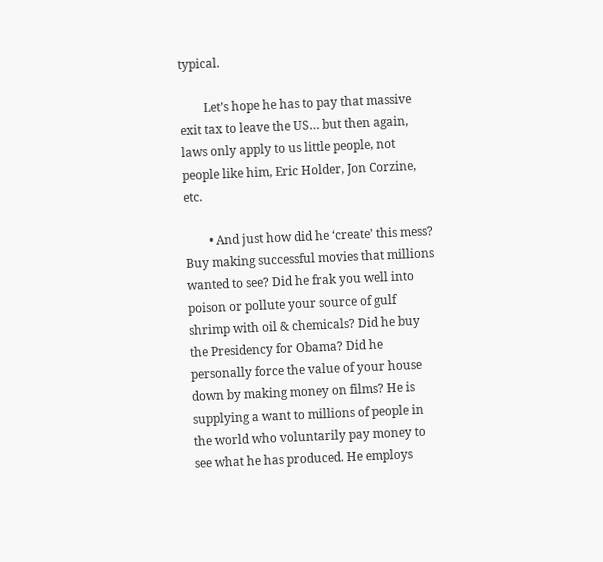typical.

        Let’s hope he has to pay that massive exit tax to leave the US… but then again, laws only apply to us little people, not people like him, Eric Holder, Jon Corzine, etc.

        • And just how did he ‘create’ this mess? Buy making successful movies that millions wanted to see? Did he frak you well into poison or pollute your source of gulf shrimp with oil & chemicals? Did he buy the Presidency for Obama? Did he personally force the value of your house down by making money on films? He is supplying a want to millions of people in the world who voluntarily pay money to see what he has produced. He employs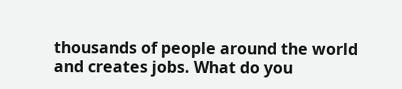thousands of people around the world and creates jobs. What do you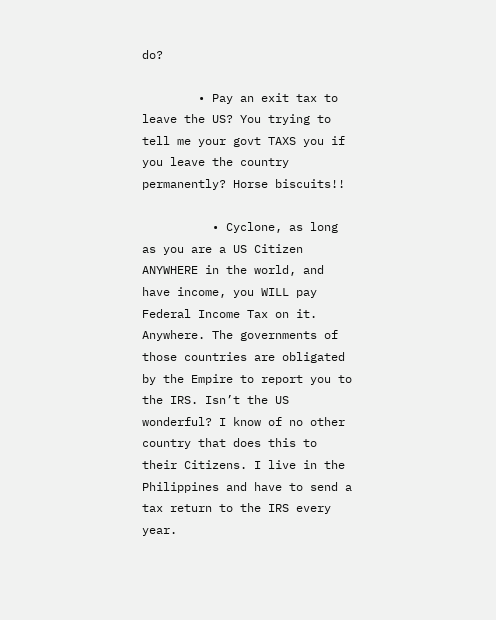do?

        • Pay an exit tax to leave the US? You trying to tell me your govt TAXS you if you leave the country permanently? Horse biscuits!!

          • Cyclone, as long as you are a US Citizen ANYWHERE in the world, and have income, you WILL pay Federal Income Tax on it. Anywhere. The governments of those countries are obligated by the Empire to report you to the IRS. Isn’t the US wonderful? I know of no other country that does this to their Citizens. I live in the Philippines and have to send a tax return to the IRS every year.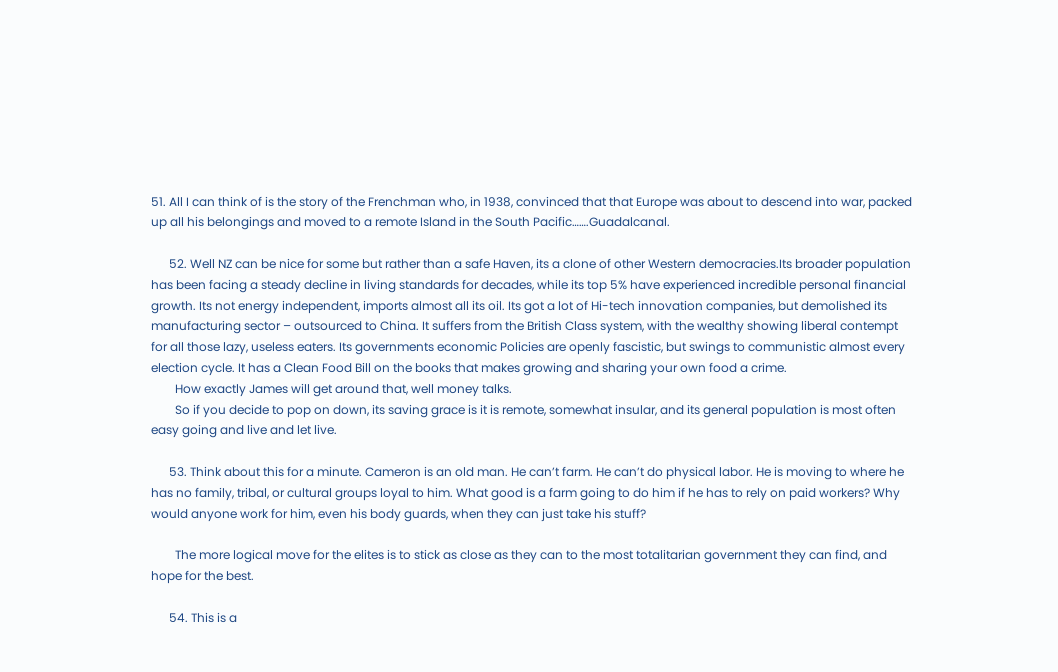51. All I can think of is the story of the Frenchman who, in 1938, convinced that that Europe was about to descend into war, packed up all his belongings and moved to a remote Island in the South Pacific…….Guadalcanal.

      52. Well NZ can be nice for some but rather than a safe Haven, its a clone of other Western democracies.Its broader population has been facing a steady decline in living standards for decades, while its top 5% have experienced incredible personal financial growth. Its not energy independent, imports almost all its oil. Its got a lot of Hi-tech innovation companies, but demolished its manufacturing sector – outsourced to China. It suffers from the British Class system, with the wealthy showing liberal contempt for all those lazy, useless eaters. Its governments economic Policies are openly fascistic, but swings to communistic almost every election cycle. It has a Clean Food Bill on the books that makes growing and sharing your own food a crime.
        How exactly James will get around that, well money talks.
        So if you decide to pop on down, its saving grace is it is remote, somewhat insular, and its general population is most often easy going and live and let live.

      53. Think about this for a minute. Cameron is an old man. He can’t farm. He can’t do physical labor. He is moving to where he has no family, tribal, or cultural groups loyal to him. What good is a farm going to do him if he has to rely on paid workers? Why would anyone work for him, even his body guards, when they can just take his stuff?

        The more logical move for the elites is to stick as close as they can to the most totalitarian government they can find, and hope for the best.

      54. This is a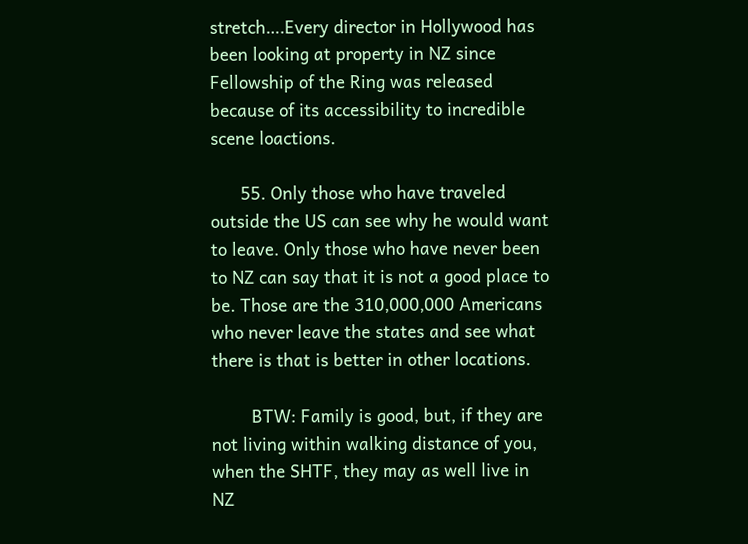stretch….Every director in Hollywood has been looking at property in NZ since Fellowship of the Ring was released because of its accessibility to incredible scene loactions.

      55. Only those who have traveled outside the US can see why he would want to leave. Only those who have never been to NZ can say that it is not a good place to be. Those are the 310,000,000 Americans who never leave the states and see what there is that is better in other locations.

        BTW: Family is good, but, if they are not living within walking distance of you, when the SHTF, they may as well live in NZ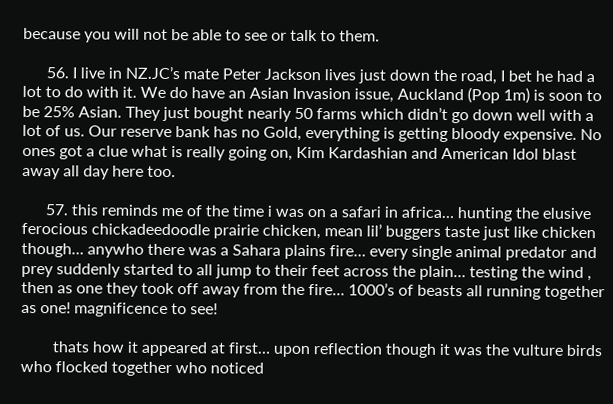because you will not be able to see or talk to them.

      56. I live in NZ.JC’s mate Peter Jackson lives just down the road, I bet he had a lot to do with it. We do have an Asian Invasion issue, Auckland (Pop 1m) is soon to be 25% Asian. They just bought nearly 50 farms which didn’t go down well with a lot of us. Our reserve bank has no Gold, everything is getting bloody expensive. No ones got a clue what is really going on, Kim Kardashian and American Idol blast away all day here too.

      57. this reminds me of the time i was on a safari in africa… hunting the elusive ferocious chickadeedoodle prairie chicken, mean lil’ buggers taste just like chicken though… anywho there was a Sahara plains fire… every single animal predator and prey suddenly started to all jump to their feet across the plain… testing the wind , then as one they took off away from the fire… 1000’s of beasts all running together as one! magnificence to see!

        thats how it appeared at first… upon reflection though it was the vulture birds who flocked together who noticed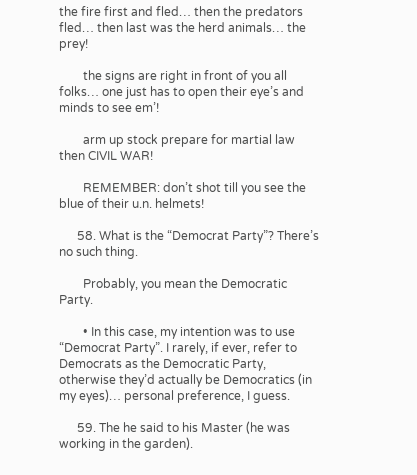the fire first and fled… then the predators fled… then last was the herd animals… the prey!

        the signs are right in front of you all folks… one just has to open their eye’s and minds to see em’!

        arm up stock prepare for martial law then CIVIL WAR!

        REMEMBER: don’t shot till you see the blue of their u.n. helmets!

      58. What is the “Democrat Party”? There’s no such thing.

        Probably, you mean the Democratic Party.

        • In this case, my intention was to use “Democrat Party”. I rarely, if ever, refer to Democrats as the Democratic Party, otherwise they’d actually be Democratics (in my eyes)… personal preference, I guess.

      59. The he said to his Master (he was working in the garden).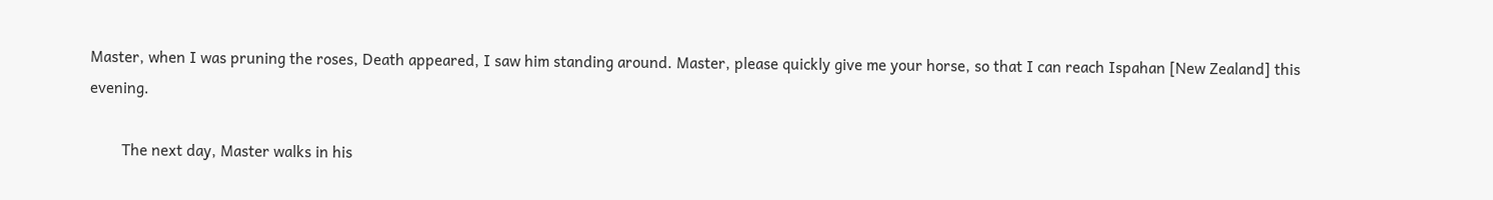Master, when I was pruning the roses, Death appeared, I saw him standing around. Master, please quickly give me your horse, so that I can reach Ispahan [New Zealand] this evening.

        The next day, Master walks in his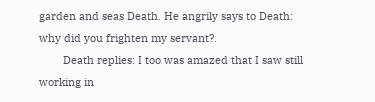garden and seas Death. He angrily says to Death: why did you frighten my servant?.
        Death replies: I too was amazed that I saw still working in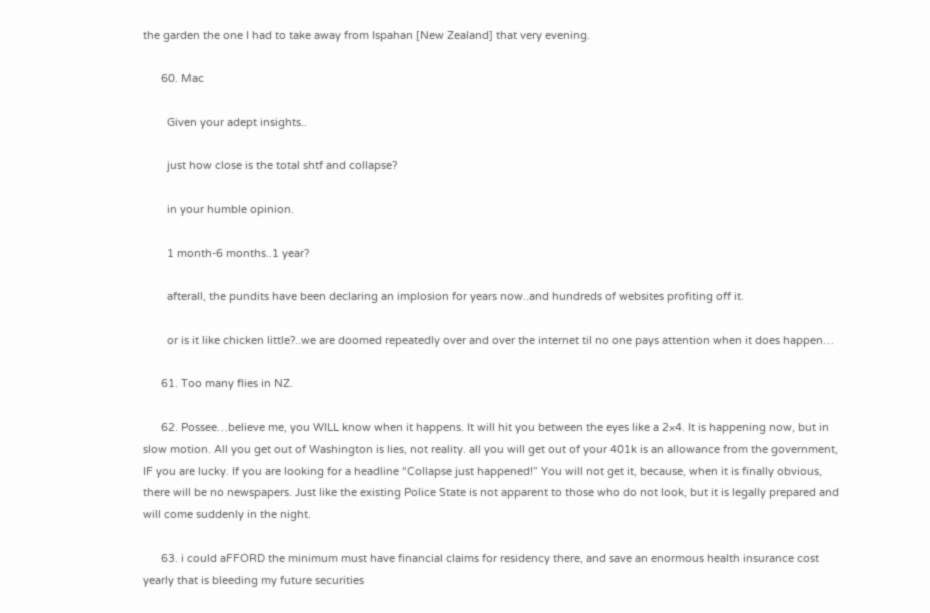the garden the one I had to take away from Ispahan [New Zealand] that very evening.

      60. Mac

        Given your adept insights..

        just how close is the total shtf and collapse?

        in your humble opinion.

        1 month-6 months..1 year?

        afterall, the pundits have been declaring an implosion for years now..and hundreds of websites profiting off it.

        or is it like chicken little?..we are doomed repeatedly over and over the internet til no one pays attention when it does happen…

      61. Too many flies in NZ.

      62. Possee…believe me, you WILL know when it happens. It will hit you between the eyes like a 2×4. It is happening now, but in slow motion. All you get out of Washington is lies, not reality. all you will get out of your 401k is an allowance from the government, IF you are lucky. If you are looking for a headline “Collapse just happened!” You will not get it, because, when it is finally obvious, there will be no newspapers. Just like the existing Police State is not apparent to those who do not look, but it is legally prepared and will come suddenly in the night.

      63. i could aFFORD the minimum must have financial claims for residency there, and save an enormous health insurance cost yearly that is bleeding my future securities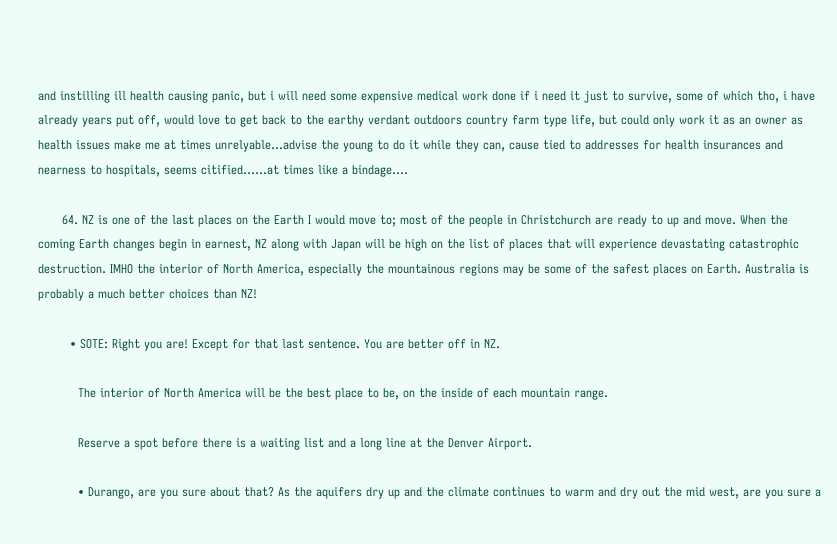and instilling ill health causing panic, but i will need some expensive medical work done if i need it just to survive, some of which tho, i have already years put off, would love to get back to the earthy verdant outdoors country farm type life, but could only work it as an owner as health issues make me at times unrelyable…advise the young to do it while they can, cause tied to addresses for health insurances and nearness to hospitals, seems citified……at times like a bindage….

      64. NZ is one of the last places on the Earth I would move to; most of the people in Christchurch are ready to up and move. When the coming Earth changes begin in earnest, NZ along with Japan will be high on the list of places that will experience devastating catastrophic destruction. IMHO the interior of North America, especially the mountainous regions may be some of the safest places on Earth. Australia is probably a much better choices than NZ!

        • SOTE: Right you are! Except for that last sentence. You are better off in NZ.

          The interior of North America will be the best place to be, on the inside of each mountain range.

          Reserve a spot before there is a waiting list and a long line at the Denver Airport.

          • Durango, are you sure about that? As the aquifers dry up and the climate continues to warm and dry out the mid west, are you sure a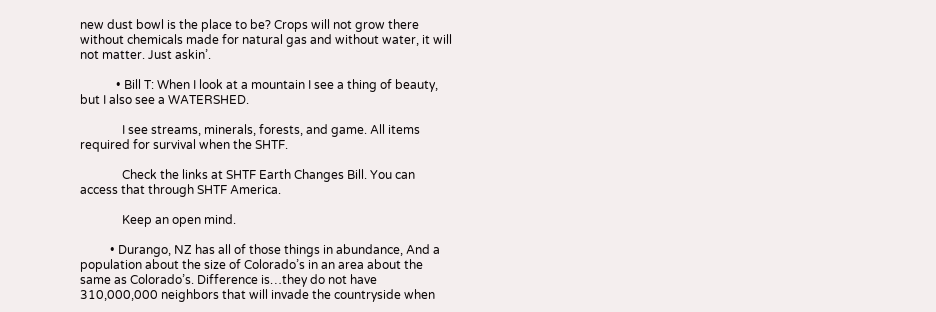new dust bowl is the place to be? Crops will not grow there without chemicals made for natural gas and without water, it will not matter. Just askin’.

            • Bill T: When I look at a mountain I see a thing of beauty, but I also see a WATERSHED.

              I see streams, minerals, forests, and game. All items required for survival when the SHTF.

              Check the links at SHTF Earth Changes Bill. You can access that through SHTF America.

              Keep an open mind.

          • Durango, NZ has all of those things in abundance, And a population about the size of Colorado’s in an area about the same as Colorado’s. Difference is…they do not have 310,000,000 neighbors that will invade the countryside when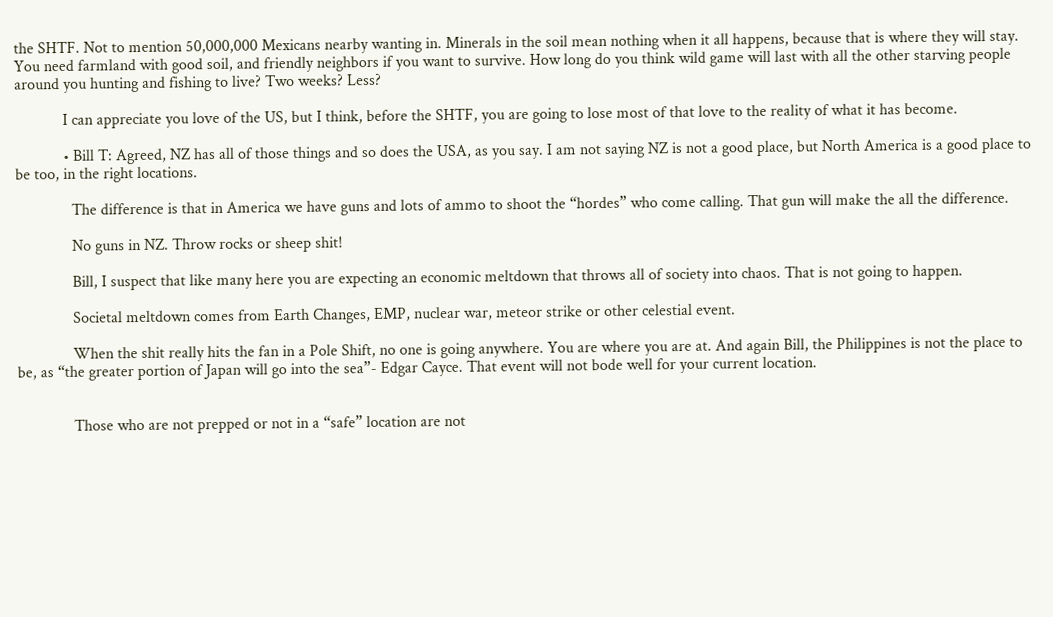the SHTF. Not to mention 50,000,000 Mexicans nearby wanting in. Minerals in the soil mean nothing when it all happens, because that is where they will stay. You need farmland with good soil, and friendly neighbors if you want to survive. How long do you think wild game will last with all the other starving people around you hunting and fishing to live? Two weeks? Less?

            I can appreciate you love of the US, but I think, before the SHTF, you are going to lose most of that love to the reality of what it has become.

            • Bill T: Agreed, NZ has all of those things and so does the USA, as you say. I am not saying NZ is not a good place, but North America is a good place to be too, in the right locations.

              The difference is that in America we have guns and lots of ammo to shoot the “hordes” who come calling. That gun will make the all the difference.

              No guns in NZ. Throw rocks or sheep shit!

              Bill, I suspect that like many here you are expecting an economic meltdown that throws all of society into chaos. That is not going to happen.

              Societal meltdown comes from Earth Changes, EMP, nuclear war, meteor strike or other celestial event.

              When the shit really hits the fan in a Pole Shift, no one is going anywhere. You are where you are at. And again Bill, the Philippines is not the place to be, as “the greater portion of Japan will go into the sea”- Edgar Cayce. That event will not bode well for your current location.


              Those who are not prepped or not in a “safe” location are not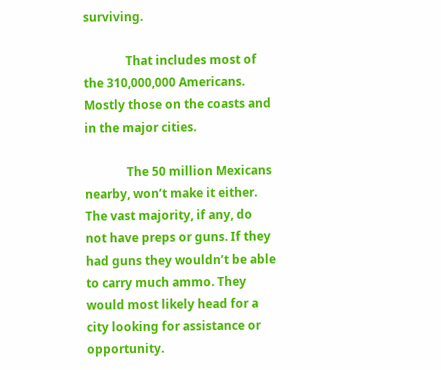surviving.

              That includes most of the 310,000,000 Americans. Mostly those on the coasts and in the major cities.

              The 50 million Mexicans nearby, won’t make it either. The vast majority, if any, do not have preps or guns. If they had guns they wouldn’t be able to carry much ammo. They would most likely head for a city looking for assistance or opportunity.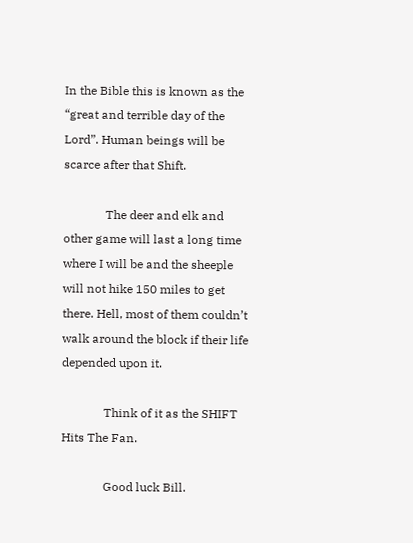In the Bible this is known as the “great and terrible day of the Lord”. Human beings will be scarce after that Shift.

              The deer and elk and other game will last a long time where I will be and the sheeple will not hike 150 miles to get there. Hell, most of them couldn’t walk around the block if their life depended upon it.

              Think of it as the SHIFT Hits The Fan.

              Good luck Bill.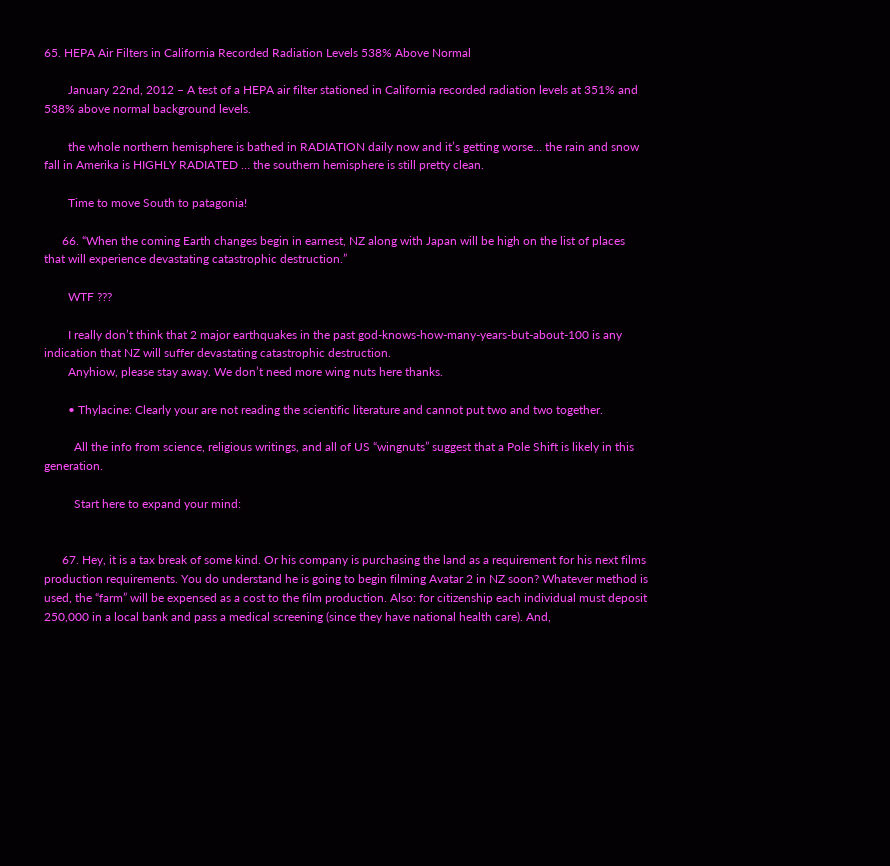65. HEPA Air Filters in California Recorded Radiation Levels 538% Above Normal

        January 22nd, 2012 – A test of a HEPA air filter stationed in California recorded radiation levels at 351% and 538% above normal background levels.

        the whole northern hemisphere is bathed in RADIATION daily now and it’s getting worse… the rain and snow fall in Amerika is HIGHLY RADIATED … the southern hemisphere is still pretty clean.

        Time to move South to patagonia!

      66. “When the coming Earth changes begin in earnest, NZ along with Japan will be high on the list of places that will experience devastating catastrophic destruction.”

        WTF ???

        I really don’t think that 2 major earthquakes in the past god-knows-how-many-years-but-about-100 is any indication that NZ will suffer devastating catastrophic destruction.
        Anyhiow, please stay away. We don’t need more wing nuts here thanks.

        • Thylacine: Clearly your are not reading the scientific literature and cannot put two and two together.

          All the info from science, religious writings, and all of US “wingnuts” suggest that a Pole Shift is likely in this generation.

          Start here to expand your mind:


      67. Hey, it is a tax break of some kind. Or his company is purchasing the land as a requirement for his next films production requirements. You do understand he is going to begin filming Avatar 2 in NZ soon? Whatever method is used, the “farm” will be expensed as a cost to the film production. Also: for citizenship each individual must deposit 250,000 in a local bank and pass a medical screening (since they have national health care). And,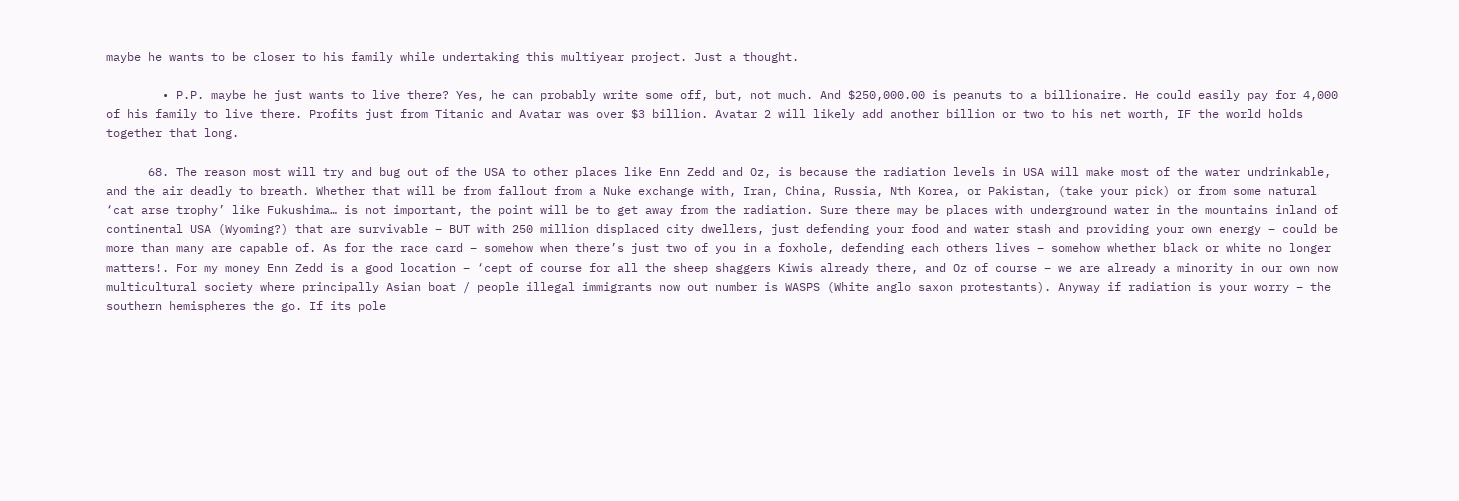maybe he wants to be closer to his family while undertaking this multiyear project. Just a thought.

        • P.P. maybe he just wants to live there? Yes, he can probably write some off, but, not much. And $250,000.00 is peanuts to a billionaire. He could easily pay for 4,000 of his family to live there. Profits just from Titanic and Avatar was over $3 billion. Avatar 2 will likely add another billion or two to his net worth, IF the world holds together that long.

      68. The reason most will try and bug out of the USA to other places like Enn Zedd and Oz, is because the radiation levels in USA will make most of the water undrinkable, and the air deadly to breath. Whether that will be from fallout from a Nuke exchange with, Iran, China, Russia, Nth Korea, or Pakistan, (take your pick) or from some natural ‘cat arse trophy’ like Fukushima… is not important, the point will be to get away from the radiation. Sure there may be places with underground water in the mountains inland of continental USA (Wyoming?) that are survivable – BUT with 250 million displaced city dwellers, just defending your food and water stash and providing your own energy – could be more than many are capable of. As for the race card – somehow when there’s just two of you in a foxhole, defending each others lives – somehow whether black or white no longer matters!. For my money Enn Zedd is a good location – ‘cept of course for all the sheep shaggers Kiwis already there, and Oz of course – we are already a minority in our own now multicultural society where principally Asian boat / people illegal immigrants now out number is WASPS (White anglo saxon protestants). Anyway if radiation is your worry – the southern hemispheres the go. If its pole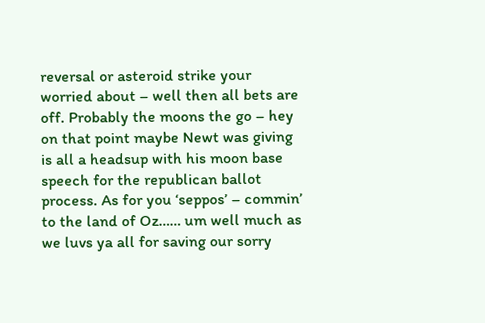reversal or asteroid strike your worried about – well then all bets are off. Probably the moons the go – hey on that point maybe Newt was giving is all a headsup with his moon base speech for the republican ballot process. As for you ‘seppos’ – commin’ to the land of Oz…… um well much as we luvs ya all for saving our sorry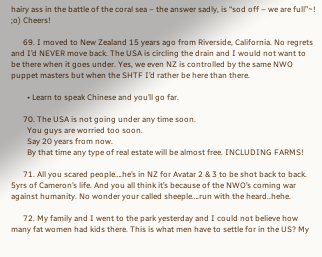hairy ass in the battle of the coral sea – the answer sadly, is “sod off – we are full”~! ;o) Cheers!

      69. I moved to New Zealand 15 years ago from Riverside, California. No regrets and I’d NEVER move back. The USA is circling the drain and I would not want to be there when it goes under. Yes, we even NZ is controlled by the same NWO puppet masters but when the SHTF I’d rather be here than there.

        • Learn to speak Chinese and you’ll go far.

      70. The USA is not going under any time soon.
        You guys are worried too soon.
        Say 20 years from now.
        By that time any type of real estate will be almost free. INCLUDING FARMS!

      71. All you scared people….he’s in NZ for Avatar 2 & 3 to be shot back to back. 5yrs of Cameron’s life. And you all think it’s because of the NWO’s coming war against humanity. No wonder your called sheeple….run with the heard..hehe.

      72. My family and I went to the park yesterday and I could not believe how many fat women had kids there. This is what men have to settle for in the US? My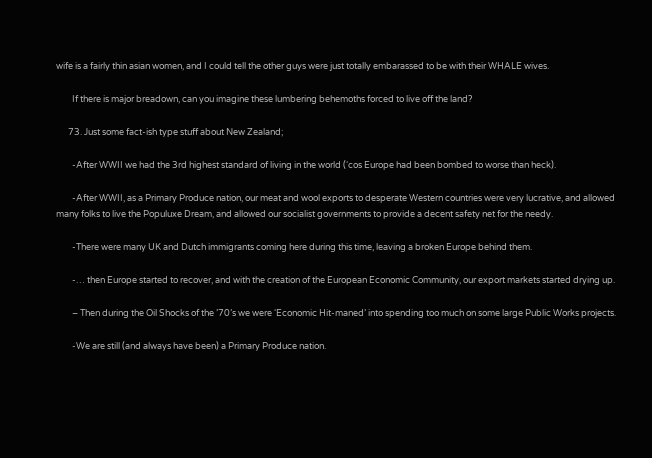wife is a fairly thin asian women, and I could tell the other guys were just totally embarassed to be with their WHALE wives.

        If there is major breadown, can you imagine these lumbering behemoths forced to live off the land?

      73. Just some fact-ish type stuff about New Zealand;

        -After WWII we had the 3rd highest standard of living in the world (‘cos Europe had been bombed to worse than heck).

        -After WWII, as a Primary Produce nation, our meat and wool exports to desperate Western countries were very lucrative, and allowed many folks to live the Populuxe Dream, and allowed our socialist governments to provide a decent safety net for the needy.

        -There were many UK and Dutch immigrants coming here during this time, leaving a broken Europe behind them.

        -… then Europe started to recover, and with the creation of the European Economic Community, our export markets started drying up.

        – Then during the Oil Shocks of the ’70’s we were ‘Economic Hit-maned’ into spending too much on some large Public Works projects.

        -We are still (and always have been) a Primary Produce nation.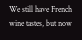We still have French wine tastes, but now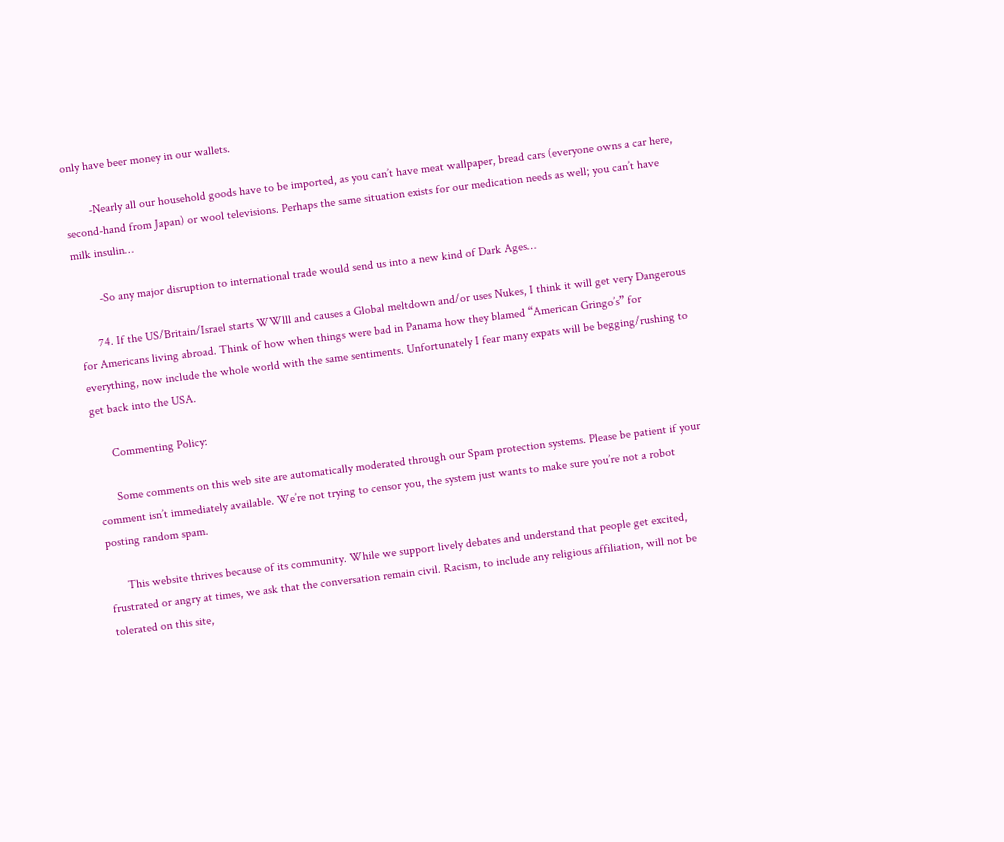only have beer money in our wallets.

        -Nearly all our household goods have to be imported, as you can’t have meat wallpaper, bread cars (everyone owns a car here, second-hand from Japan) or wool televisions. Perhaps the same situation exists for our medication needs as well; you can’t have milk insulin…

        -So any major disruption to international trade would send us into a new kind of Dark Ages…

      74. If the US/Britain/Israel starts WWlll and causes a Global meltdown and/or uses Nukes, I think it will get very Dangerous for Americans living abroad. Think of how when things were bad in Panama how they blamed “American Gringo’s” for everything, now include the whole world with the same sentiments. Unfortunately I fear many expats will be begging/rushing to get back into the USA.

      Commenting Policy:

      Some comments on this web site are automatically moderated through our Spam protection systems. Please be patient if your comment isn’t immediately available. We’re not trying to censor you, the system just wants to make sure you’re not a robot posting random spam.

      This website thrives because of its community. While we support lively debates and understand that people get excited, frustrated or angry at times, we ask that the conversation remain civil. Racism, to include any religious affiliation, will not be tolerated on this site,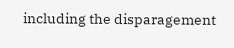including the disparagement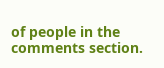of people in the comments section.